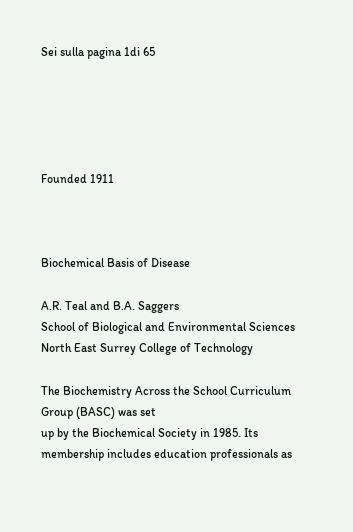Sei sulla pagina 1di 65





Founded 1911



Biochemical Basis of Disease

A.R. Teal and B.A. Saggers
School of Biological and Environmental Sciences
North East Surrey College of Technology

The Biochemistry Across the School Curriculum Group (BASC) was set
up by the Biochemical Society in 1985. Its membership includes education professionals as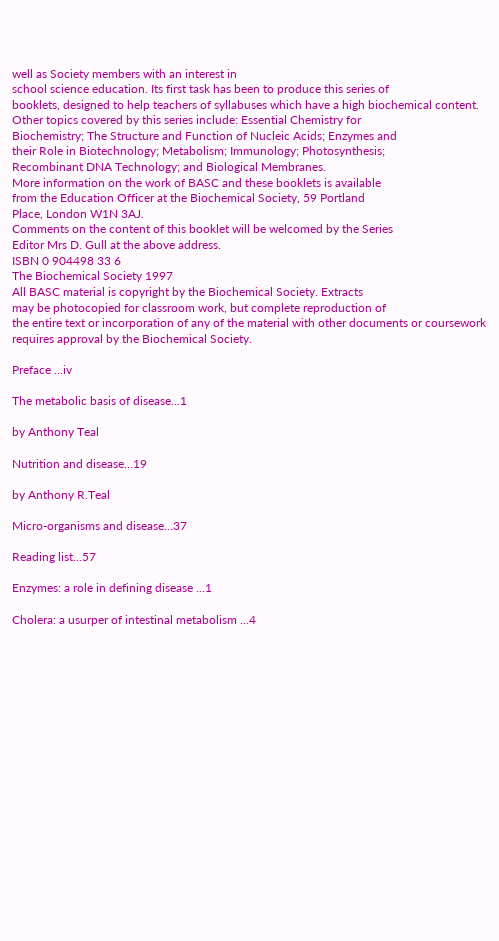well as Society members with an interest in
school science education. Its first task has been to produce this series of
booklets, designed to help teachers of syllabuses which have a high biochemical content.
Other topics covered by this series include: Essential Chemistry for
Biochemistry; The Structure and Function of Nucleic Acids; Enzymes and
their Role in Biotechnology; Metabolism; Immunology; Photosynthesis;
Recombinant DNA Technology; and Biological Membranes.
More information on the work of BASC and these booklets is available
from the Education Officer at the Biochemical Society, 59 Portland
Place, London W1N 3AJ.
Comments on the content of this booklet will be welcomed by the Series
Editor Mrs D. Gull at the above address.
ISBN 0 904498 33 6
The Biochemical Society 1997
All BASC material is copyright by the Biochemical Society. Extracts
may be photocopied for classroom work, but complete reproduction of
the entire text or incorporation of any of the material with other documents or coursework requires approval by the Biochemical Society.

Preface ...iv

The metabolic basis of disease...1

by Anthony Teal

Nutrition and disease...19

by Anthony R.Teal

Micro-organisms and disease...37

Reading list...57

Enzymes: a role in defining disease ...1

Cholera: a usurper of intestinal metabolism ...4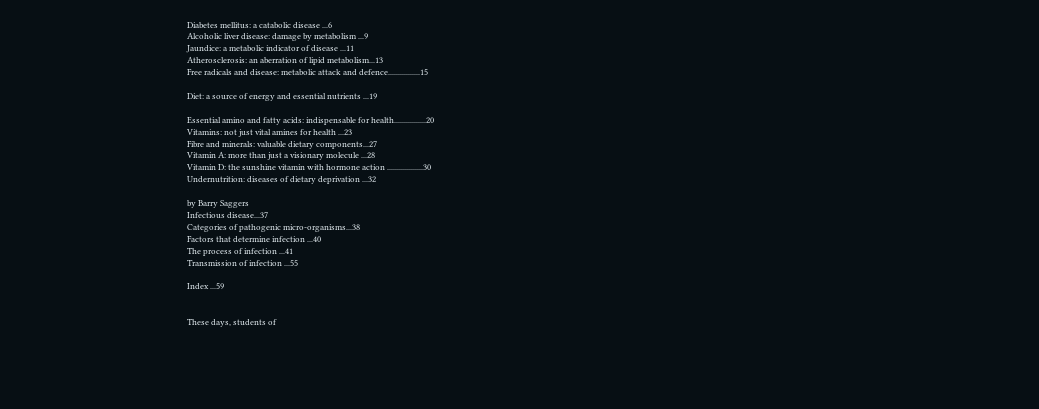Diabetes mellitus: a catabolic disease ...6
Alcoholic liver disease: damage by metabolism ...9
Jaundice: a metabolic indicator of disease ...11
Atherosclerosis: an aberration of lipid metabolism...13
Free radicals and disease: metabolic attack and defence................15

Diet: a source of energy and essential nutrients ...19

Essential amino and fatty acids: indispensable for health................20
Vitamins: not just vital amines for health ...23
Fibre and minerals: valuable dietary components...27
Vitamin A: more than just a visionary molecule ...28
Vitamin D: the sunshine vitamin with hormone action ..................30
Undernutrition: diseases of dietary deprivation ...32

by Barry Saggers
Infectious disease...37
Categories of pathogenic micro-organisms...38
Factors that determine infection ...40
The process of infection ...41
Transmission of infection ...55

Index ...59


These days, students of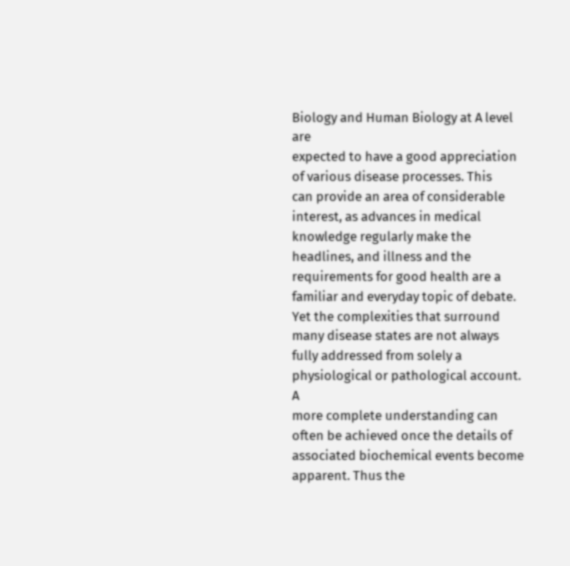Biology and Human Biology at A level are
expected to have a good appreciation of various disease processes. This
can provide an area of considerable interest, as advances in medical
knowledge regularly make the headlines, and illness and the
requirements for good health are a familiar and everyday topic of debate.
Yet the complexities that surround many disease states are not always
fully addressed from solely a physiological or pathological account. A
more complete understanding can often be achieved once the details of
associated biochemical events become apparent. Thus the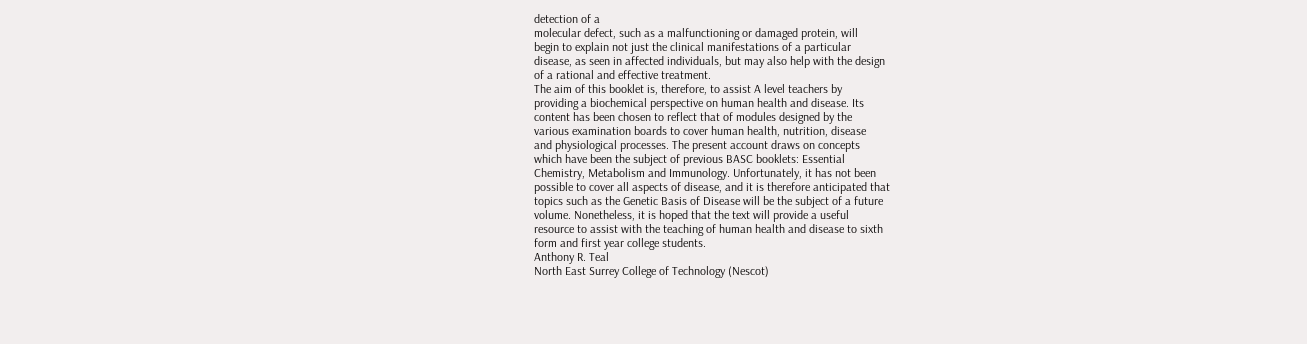detection of a
molecular defect, such as a malfunctioning or damaged protein, will
begin to explain not just the clinical manifestations of a particular
disease, as seen in affected individuals, but may also help with the design
of a rational and effective treatment.
The aim of this booklet is, therefore, to assist A level teachers by
providing a biochemical perspective on human health and disease. Its
content has been chosen to reflect that of modules designed by the
various examination boards to cover human health, nutrition, disease
and physiological processes. The present account draws on concepts
which have been the subject of previous BASC booklets: Essential
Chemistry, Metabolism and Immunology. Unfortunately, it has not been
possible to cover all aspects of disease, and it is therefore anticipated that
topics such as the Genetic Basis of Disease will be the subject of a future
volume. Nonetheless, it is hoped that the text will provide a useful
resource to assist with the teaching of human health and disease to sixth
form and first year college students.
Anthony R. Teal
North East Surrey College of Technology (Nescot)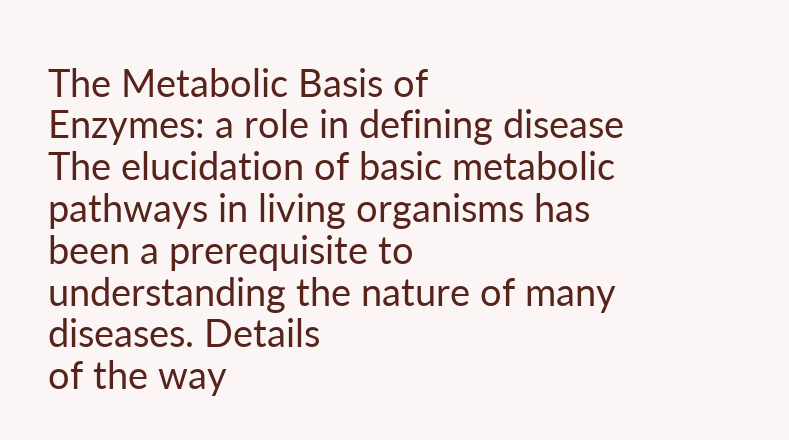The Metabolic Basis of
Enzymes: a role in defining disease
The elucidation of basic metabolic pathways in living organisms has
been a prerequisite to understanding the nature of many diseases. Details
of the way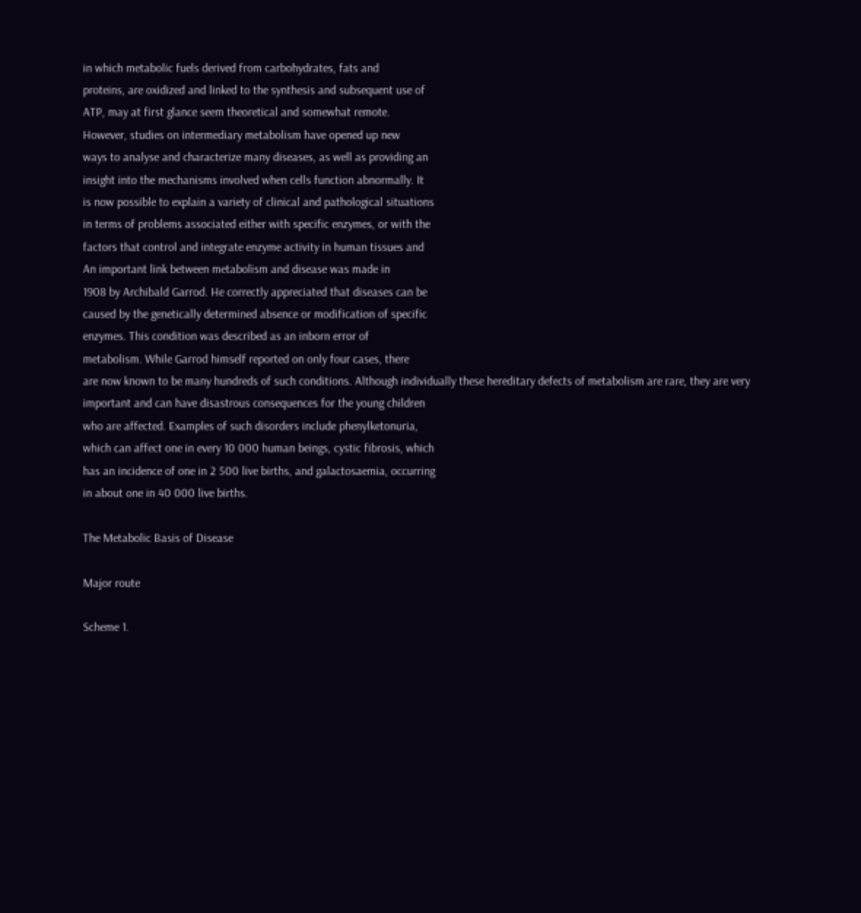in which metabolic fuels derived from carbohydrates, fats and
proteins, are oxidized and linked to the synthesis and subsequent use of
ATP, may at first glance seem theoretical and somewhat remote.
However, studies on intermediary metabolism have opened up new
ways to analyse and characterize many diseases, as well as providing an
insight into the mechanisms involved when cells function abnormally. It
is now possible to explain a variety of clinical and pathological situations
in terms of problems associated either with specific enzymes, or with the
factors that control and integrate enzyme activity in human tissues and
An important link between metabolism and disease was made in
1908 by Archibald Garrod. He correctly appreciated that diseases can be
caused by the genetically determined absence or modification of specific
enzymes. This condition was described as an inborn error of
metabolism. While Garrod himself reported on only four cases, there
are now known to be many hundreds of such conditions. Although individually these hereditary defects of metabolism are rare, they are very
important and can have disastrous consequences for the young children
who are affected. Examples of such disorders include phenylketonuria,
which can affect one in every 10 000 human beings, cystic fibrosis, which
has an incidence of one in 2 500 live births, and galactosaemia, occurring
in about one in 40 000 live births.

The Metabolic Basis of Disease

Major route

Scheme 1.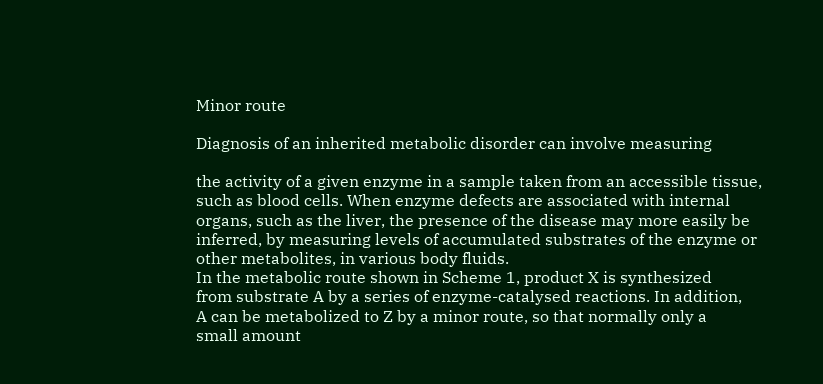Minor route

Diagnosis of an inherited metabolic disorder can involve measuring

the activity of a given enzyme in a sample taken from an accessible tissue,
such as blood cells. When enzyme defects are associated with internal
organs, such as the liver, the presence of the disease may more easily be
inferred, by measuring levels of accumulated substrates of the enzyme or
other metabolites, in various body fluids.
In the metabolic route shown in Scheme 1, product X is synthesized
from substrate A by a series of enzyme-catalysed reactions. In addition,
A can be metabolized to Z by a minor route, so that normally only a
small amount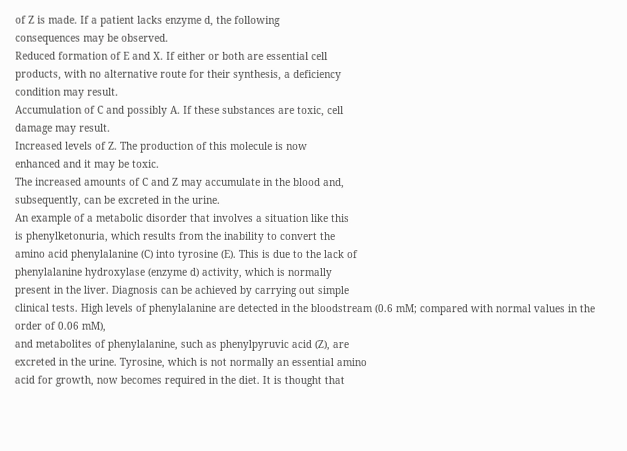of Z is made. If a patient lacks enzyme d, the following
consequences may be observed.
Reduced formation of E and X. If either or both are essential cell
products, with no alternative route for their synthesis, a deficiency
condition may result.
Accumulation of C and possibly A. If these substances are toxic, cell
damage may result.
Increased levels of Z. The production of this molecule is now
enhanced and it may be toxic.
The increased amounts of C and Z may accumulate in the blood and,
subsequently, can be excreted in the urine.
An example of a metabolic disorder that involves a situation like this
is phenylketonuria, which results from the inability to convert the
amino acid phenylalanine (C) into tyrosine (E). This is due to the lack of
phenylalanine hydroxylase (enzyme d) activity, which is normally
present in the liver. Diagnosis can be achieved by carrying out simple
clinical tests. High levels of phenylalanine are detected in the bloodstream (0.6 mM; compared with normal values in the order of 0.06 mM),
and metabolites of phenylalanine, such as phenylpyruvic acid (Z), are
excreted in the urine. Tyrosine, which is not normally an essential amino
acid for growth, now becomes required in the diet. It is thought that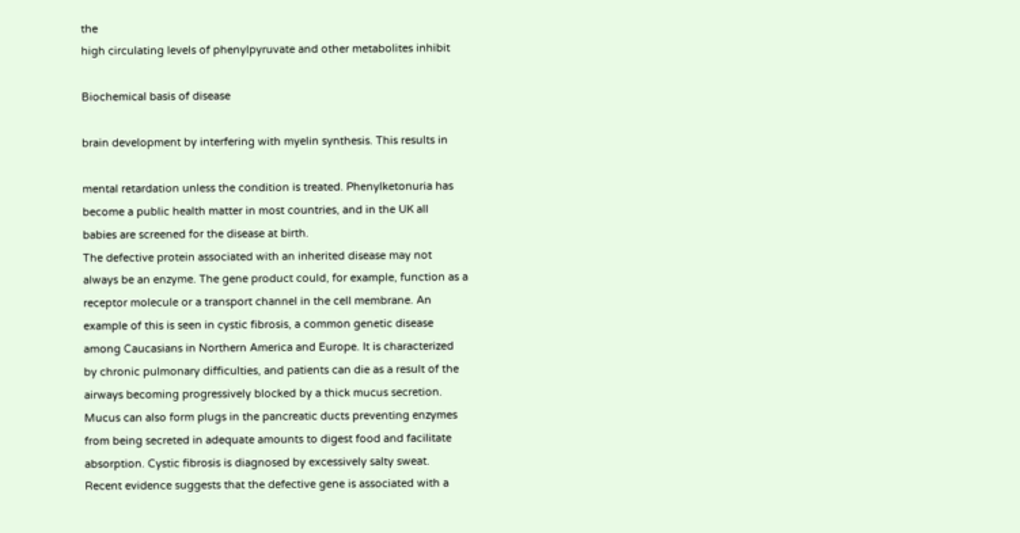the
high circulating levels of phenylpyruvate and other metabolites inhibit

Biochemical basis of disease

brain development by interfering with myelin synthesis. This results in

mental retardation unless the condition is treated. Phenylketonuria has
become a public health matter in most countries, and in the UK all
babies are screened for the disease at birth.
The defective protein associated with an inherited disease may not
always be an enzyme. The gene product could, for example, function as a
receptor molecule or a transport channel in the cell membrane. An
example of this is seen in cystic fibrosis, a common genetic disease
among Caucasians in Northern America and Europe. It is characterized
by chronic pulmonary difficulties, and patients can die as a result of the
airways becoming progressively blocked by a thick mucus secretion.
Mucus can also form plugs in the pancreatic ducts preventing enzymes
from being secreted in adequate amounts to digest food and facilitate
absorption. Cystic fibrosis is diagnosed by excessively salty sweat.
Recent evidence suggests that the defective gene is associated with a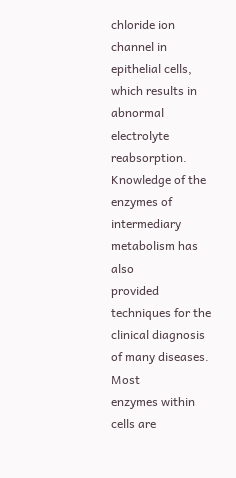chloride ion channel in epithelial cells, which results in abnormal electrolyte reabsorption.
Knowledge of the enzymes of intermediary metabolism has also
provided techniques for the clinical diagnosis of many diseases. Most
enzymes within cells are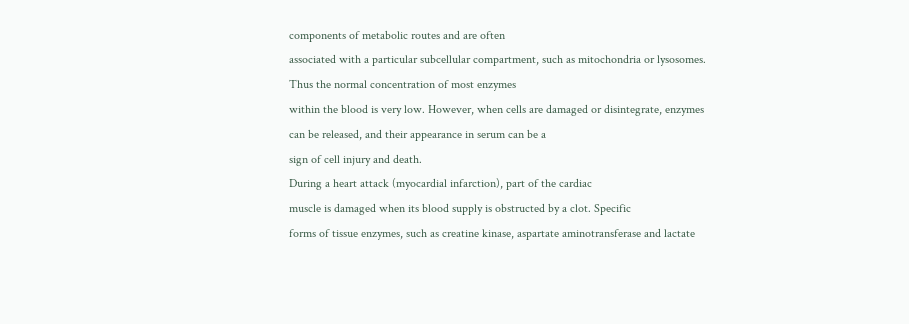components of metabolic routes and are often
associated with a particular subcellular compartment, such as mitochondria or lysosomes. Thus the normal concentration of most enzymes
within the blood is very low. However, when cells are damaged or disintegrate, enzymes can be released, and their appearance in serum can be a
sign of cell injury and death.
During a heart attack (myocardial infarction), part of the cardiac
muscle is damaged when its blood supply is obstructed by a clot. Specific
forms of tissue enzymes, such as creatine kinase, aspartate aminotransferase and lactate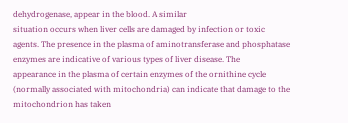dehydrogenase, appear in the blood. A similar
situation occurs when liver cells are damaged by infection or toxic
agents. The presence in the plasma of aminotransferase and phosphatase enzymes are indicative of various types of liver disease. The
appearance in the plasma of certain enzymes of the ornithine cycle
(normally associated with mitochondria) can indicate that damage to the
mitochondrion has taken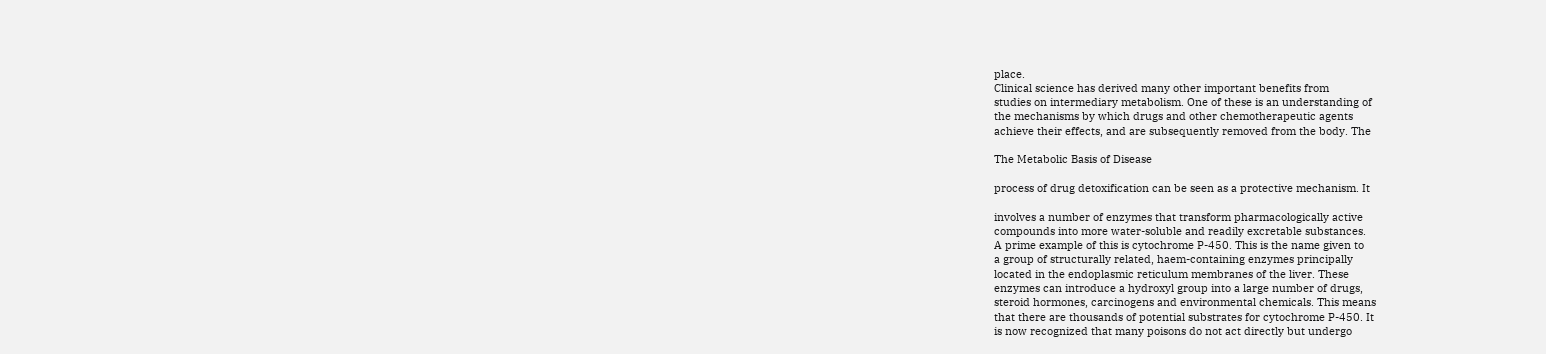place.
Clinical science has derived many other important benefits from
studies on intermediary metabolism. One of these is an understanding of
the mechanisms by which drugs and other chemotherapeutic agents
achieve their effects, and are subsequently removed from the body. The

The Metabolic Basis of Disease

process of drug detoxification can be seen as a protective mechanism. It

involves a number of enzymes that transform pharmacologically active
compounds into more water-soluble and readily excretable substances.
A prime example of this is cytochrome P-450. This is the name given to
a group of structurally related, haem-containing enzymes principally
located in the endoplasmic reticulum membranes of the liver. These
enzymes can introduce a hydroxyl group into a large number of drugs,
steroid hormones, carcinogens and environmental chemicals. This means
that there are thousands of potential substrates for cytochrome P-450. It
is now recognized that many poisons do not act directly but undergo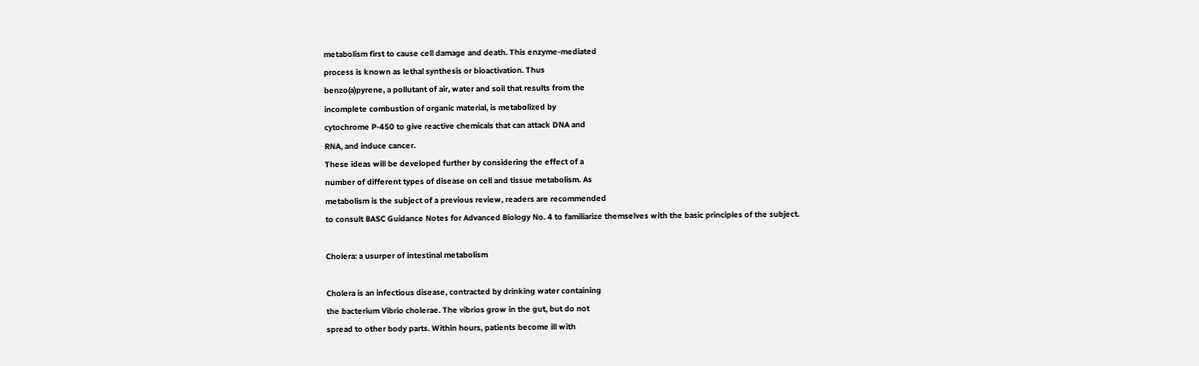metabolism first to cause cell damage and death. This enzyme-mediated
process is known as lethal synthesis or bioactivation. Thus
benzo(a)pyrene, a pollutant of air, water and soil that results from the
incomplete combustion of organic material, is metabolized by
cytochrome P-450 to give reactive chemicals that can attack DNA and
RNA, and induce cancer.
These ideas will be developed further by considering the effect of a
number of different types of disease on cell and tissue metabolism. As
metabolism is the subject of a previous review, readers are recommended
to consult BASC Guidance Notes for Advanced Biology No. 4 to familiarize themselves with the basic principles of the subject.

Cholera: a usurper of intestinal metabolism

Cholera is an infectious disease, contracted by drinking water containing
the bacterium Vibrio cholerae. The vibrios grow in the gut, but do not
spread to other body parts. Within hours, patients become ill with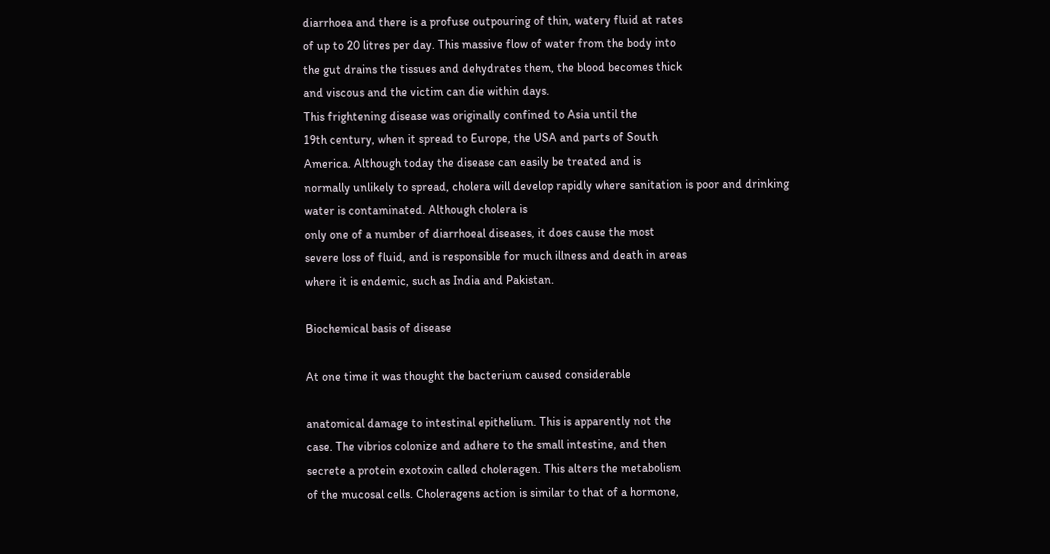diarrhoea and there is a profuse outpouring of thin, watery fluid at rates
of up to 20 litres per day. This massive flow of water from the body into
the gut drains the tissues and dehydrates them, the blood becomes thick
and viscous and the victim can die within days.
This frightening disease was originally confined to Asia until the
19th century, when it spread to Europe, the USA and parts of South
America. Although today the disease can easily be treated and is
normally unlikely to spread, cholera will develop rapidly where sanitation is poor and drinking water is contaminated. Although cholera is
only one of a number of diarrhoeal diseases, it does cause the most
severe loss of fluid, and is responsible for much illness and death in areas
where it is endemic, such as India and Pakistan.

Biochemical basis of disease

At one time it was thought the bacterium caused considerable

anatomical damage to intestinal epithelium. This is apparently not the
case. The vibrios colonize and adhere to the small intestine, and then
secrete a protein exotoxin called choleragen. This alters the metabolism
of the mucosal cells. Choleragens action is similar to that of a hormone,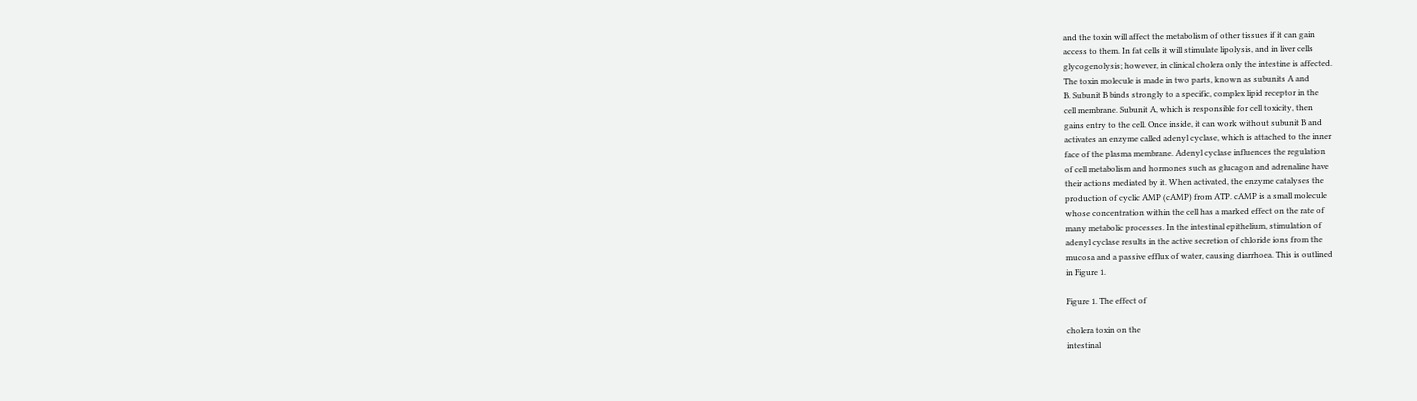and the toxin will affect the metabolism of other tissues if it can gain
access to them. In fat cells it will stimulate lipolysis, and in liver cells
glycogenolysis; however, in clinical cholera only the intestine is affected.
The toxin molecule is made in two parts, known as subunits A and
B. Subunit B binds strongly to a specific, complex lipid receptor in the
cell membrane. Subunit A, which is responsible for cell toxicity, then
gains entry to the cell. Once inside, it can work without subunit B and
activates an enzyme called adenyl cyclase, which is attached to the inner
face of the plasma membrane. Adenyl cyclase influences the regulation
of cell metabolism and hormones such as glucagon and adrenaline have
their actions mediated by it. When activated, the enzyme catalyses the
production of cyclic AMP (cAMP) from ATP. cAMP is a small molecule
whose concentration within the cell has a marked effect on the rate of
many metabolic processes. In the intestinal epithelium, stimulation of
adenyl cyclase results in the active secretion of chloride ions from the
mucosa and a passive efflux of water, causing diarrhoea. This is outlined
in Figure 1.

Figure 1. The effect of

cholera toxin on the
intestinal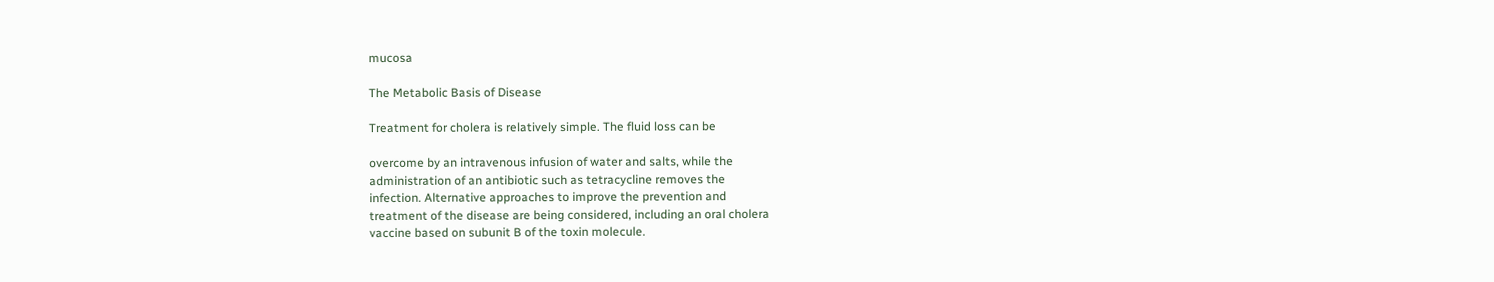mucosa

The Metabolic Basis of Disease

Treatment for cholera is relatively simple. The fluid loss can be

overcome by an intravenous infusion of water and salts, while the
administration of an antibiotic such as tetracycline removes the
infection. Alternative approaches to improve the prevention and
treatment of the disease are being considered, including an oral cholera
vaccine based on subunit B of the toxin molecule.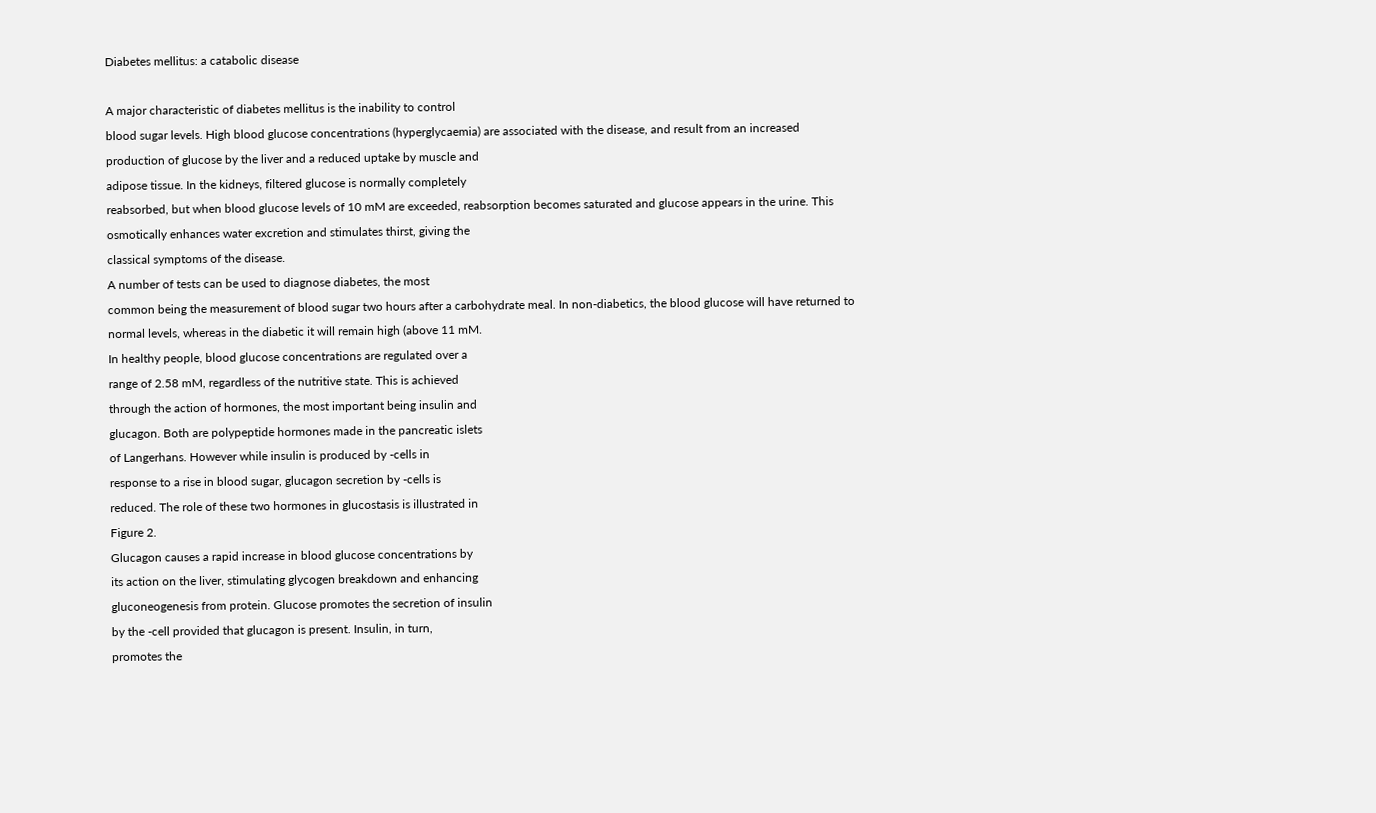Diabetes mellitus: a catabolic disease

A major characteristic of diabetes mellitus is the inability to control
blood sugar levels. High blood glucose concentrations (hyperglycaemia) are associated with the disease, and result from an increased
production of glucose by the liver and a reduced uptake by muscle and
adipose tissue. In the kidneys, filtered glucose is normally completely
reabsorbed, but when blood glucose levels of 10 mM are exceeded, reabsorption becomes saturated and glucose appears in the urine. This
osmotically enhances water excretion and stimulates thirst, giving the
classical symptoms of the disease.
A number of tests can be used to diagnose diabetes, the most
common being the measurement of blood sugar two hours after a carbohydrate meal. In non-diabetics, the blood glucose will have returned to
normal levels, whereas in the diabetic it will remain high (above 11 mM.
In healthy people, blood glucose concentrations are regulated over a
range of 2.58 mM, regardless of the nutritive state. This is achieved
through the action of hormones, the most important being insulin and
glucagon. Both are polypeptide hormones made in the pancreatic islets
of Langerhans. However while insulin is produced by -cells in
response to a rise in blood sugar, glucagon secretion by -cells is
reduced. The role of these two hormones in glucostasis is illustrated in
Figure 2.
Glucagon causes a rapid increase in blood glucose concentrations by
its action on the liver, stimulating glycogen breakdown and enhancing
gluconeogenesis from protein. Glucose promotes the secretion of insulin
by the -cell provided that glucagon is present. Insulin, in turn,
promotes the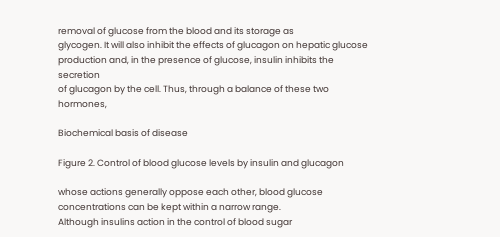removal of glucose from the blood and its storage as
glycogen. It will also inhibit the effects of glucagon on hepatic glucose
production and, in the presence of glucose, insulin inhibits the secretion
of glucagon by the cell. Thus, through a balance of these two hormones,

Biochemical basis of disease

Figure 2. Control of blood glucose levels by insulin and glucagon

whose actions generally oppose each other, blood glucose concentrations can be kept within a narrow range.
Although insulins action in the control of blood sugar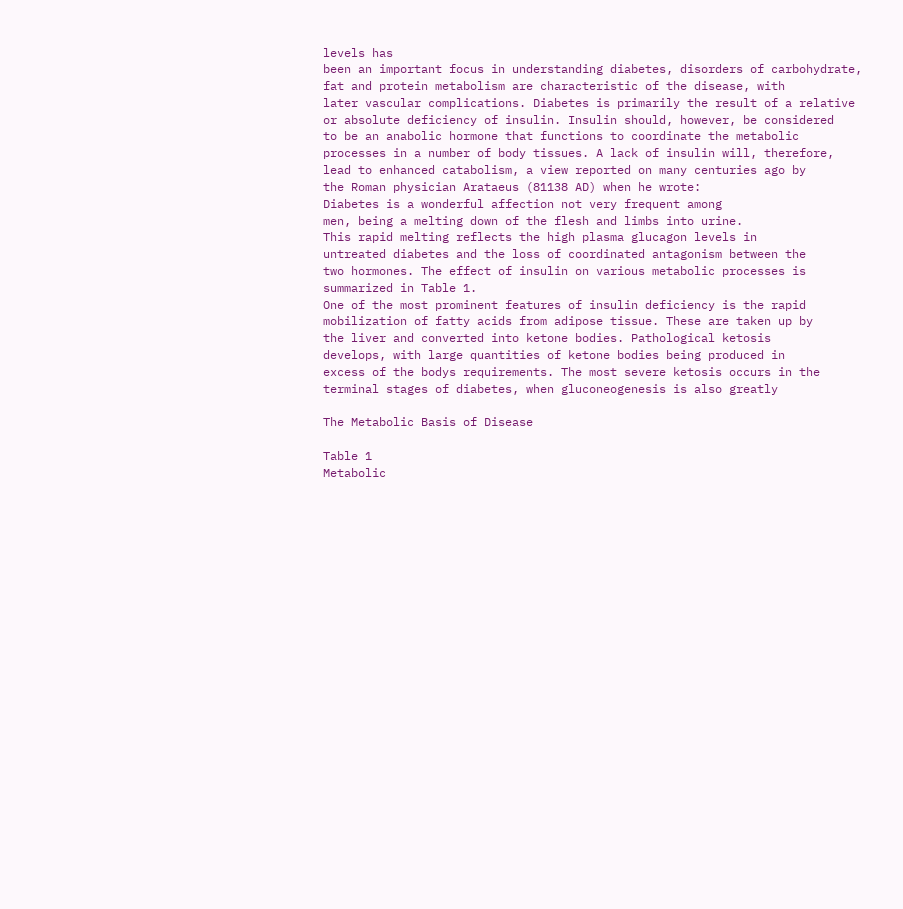levels has
been an important focus in understanding diabetes, disorders of carbohydrate, fat and protein metabolism are characteristic of the disease, with
later vascular complications. Diabetes is primarily the result of a relative
or absolute deficiency of insulin. Insulin should, however, be considered
to be an anabolic hormone that functions to coordinate the metabolic
processes in a number of body tissues. A lack of insulin will, therefore,
lead to enhanced catabolism, a view reported on many centuries ago by
the Roman physician Arataeus (81138 AD) when he wrote:
Diabetes is a wonderful affection not very frequent among
men, being a melting down of the flesh and limbs into urine.
This rapid melting reflects the high plasma glucagon levels in
untreated diabetes and the loss of coordinated antagonism between the
two hormones. The effect of insulin on various metabolic processes is
summarized in Table 1.
One of the most prominent features of insulin deficiency is the rapid
mobilization of fatty acids from adipose tissue. These are taken up by
the liver and converted into ketone bodies. Pathological ketosis
develops, with large quantities of ketone bodies being produced in
excess of the bodys requirements. The most severe ketosis occurs in the
terminal stages of diabetes, when gluconeogenesis is also greatly

The Metabolic Basis of Disease

Table 1
Metabolic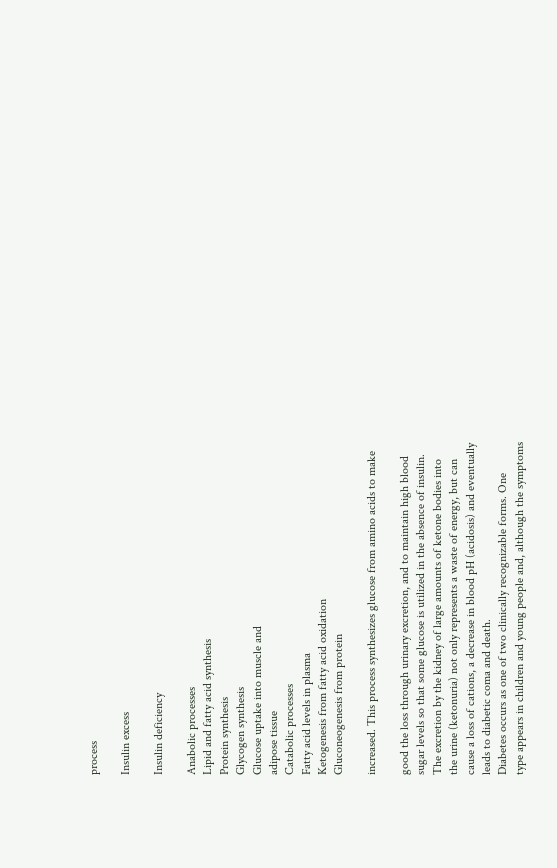process

Insulin excess

Insulin deficiency

Anabolic processes
Lipid and fatty acid synthesis
Protein synthesis
Glycogen synthesis
Glucose uptake into muscle and
adipose tissue
Catabolic processes
Fatty acid levels in plasma
Ketogenesis from fatty acid oxidation
Gluconeogenesis from protein

increased. This process synthesizes glucose from amino acids to make

good the loss through urinary excretion, and to maintain high blood
sugar levels so that some glucose is utilized in the absence of insulin.
The excretion by the kidney of large amounts of ketone bodies into
the urine (ketonuria) not only represents a waste of energy, but can
cause a loss of cations, a decrease in blood pH (acidosis) and eventually
leads to diabetic coma and death.
Diabetes occurs as one of two clinically recognizable forms. One
type appears in children and young people and, although the symptoms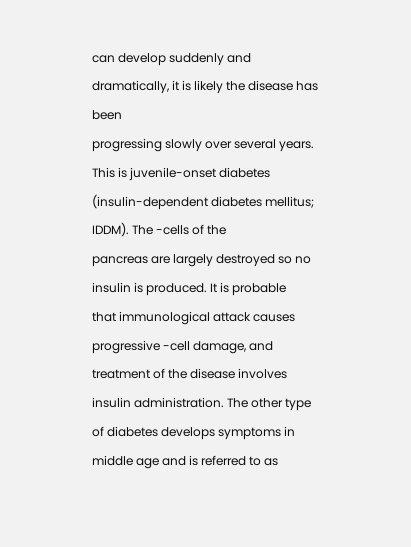can develop suddenly and dramatically, it is likely the disease has been
progressing slowly over several years. This is juvenile-onset diabetes
(insulin-dependent diabetes mellitus; IDDM). The -cells of the
pancreas are largely destroyed so no insulin is produced. It is probable
that immunological attack causes progressive -cell damage, and
treatment of the disease involves insulin administration. The other type
of diabetes develops symptoms in middle age and is referred to as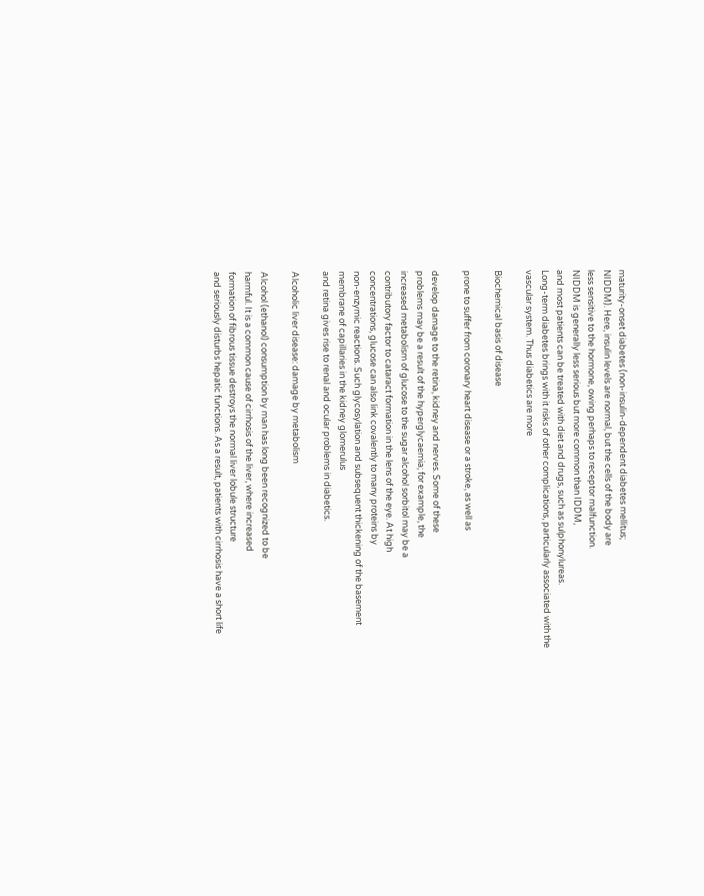maturity-onset diabetes (non-insulin-dependent diabetes mellitus;
NIDDM). Here, insulin levels are normal, but the cells of the body are
less sensitive to the hormone, owing perhaps to receptor malfunction.
NIDDM is generally less serious but more common than IDDM,
and most patients can be treated with diet and drugs, such as sulphonylureas.
Long-term diabetes brings with it risks of other complications, particularly associated with the vascular system. Thus diabetics are more

Biochemical basis of disease

prone to suffer from coronary heart disease or a stroke, as well as

develop damage to the retina, kidney and nerves. Some of these
problems may be a result of the hyperglycaemia; for example, the
increased metabolism of glucose to the sugar alcohol sorbitol may be a
contributory factor to cataract formation in the lens of the eye. At high
concentrations, glucose can also link covalently to many proteins by
non-enzymic reactions. Such glycosylation and subsequent thickening of the basement membrane of capillaries in the kidney glomerulus
and retina gives rise to renal and ocular problems in diabetics.

Alcoholic liver disease: damage by metabolism

Alcohol (ethanol) consumption by man has long been recognized to be
harmful. It is a common cause of cirrhosis of the liver, where increased
formation of fibrous tissue destroys the normal liver lobule structure
and seriously disturbs hepatic functions. As a result, patients with cirrhosis have a short life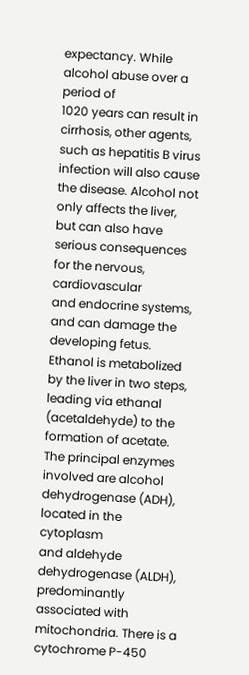expectancy. While alcohol abuse over a period of
1020 years can result in cirrhosis, other agents, such as hepatitis B virus
infection will also cause the disease. Alcohol not only affects the liver,
but can also have serious consequences for the nervous, cardiovascular
and endocrine systems, and can damage the developing fetus.
Ethanol is metabolized by the liver in two steps, leading via ethanal
(acetaldehyde) to the formation of acetate. The principal enzymes
involved are alcohol dehydrogenase (ADH), located in the cytoplasm
and aldehyde dehydrogenase (ALDH), predominantly associated with
mitochondria. There is a cytochrome P-450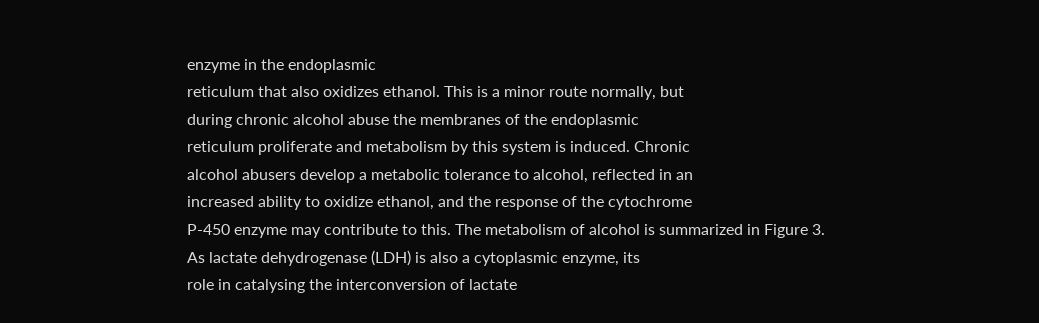enzyme in the endoplasmic
reticulum that also oxidizes ethanol. This is a minor route normally, but
during chronic alcohol abuse the membranes of the endoplasmic
reticulum proliferate and metabolism by this system is induced. Chronic
alcohol abusers develop a metabolic tolerance to alcohol, reflected in an
increased ability to oxidize ethanol, and the response of the cytochrome
P-450 enzyme may contribute to this. The metabolism of alcohol is summarized in Figure 3.
As lactate dehydrogenase (LDH) is also a cytoplasmic enzyme, its
role in catalysing the interconversion of lactate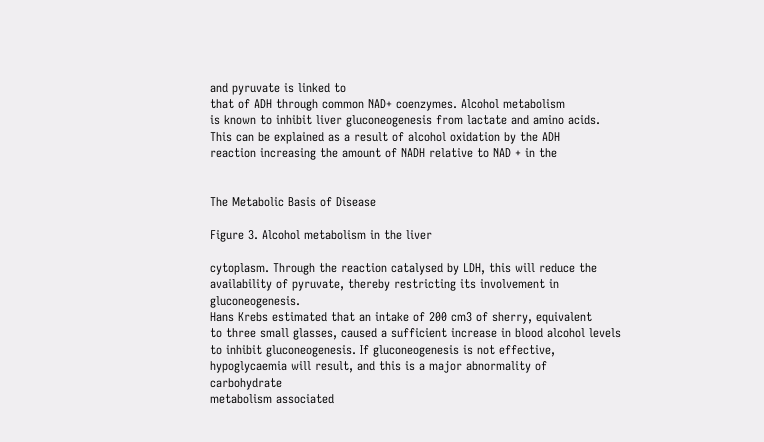and pyruvate is linked to
that of ADH through common NAD+ coenzymes. Alcohol metabolism
is known to inhibit liver gluconeogenesis from lactate and amino acids.
This can be explained as a result of alcohol oxidation by the ADH
reaction increasing the amount of NADH relative to NAD + in the


The Metabolic Basis of Disease

Figure 3. Alcohol metabolism in the liver

cytoplasm. Through the reaction catalysed by LDH, this will reduce the
availability of pyruvate, thereby restricting its involvement in gluconeogenesis.
Hans Krebs estimated that an intake of 200 cm3 of sherry, equivalent
to three small glasses, caused a sufficient increase in blood alcohol levels
to inhibit gluconeogenesis. If gluconeogenesis is not effective, hypoglycaemia will result, and this is a major abnormality of carbohydrate
metabolism associated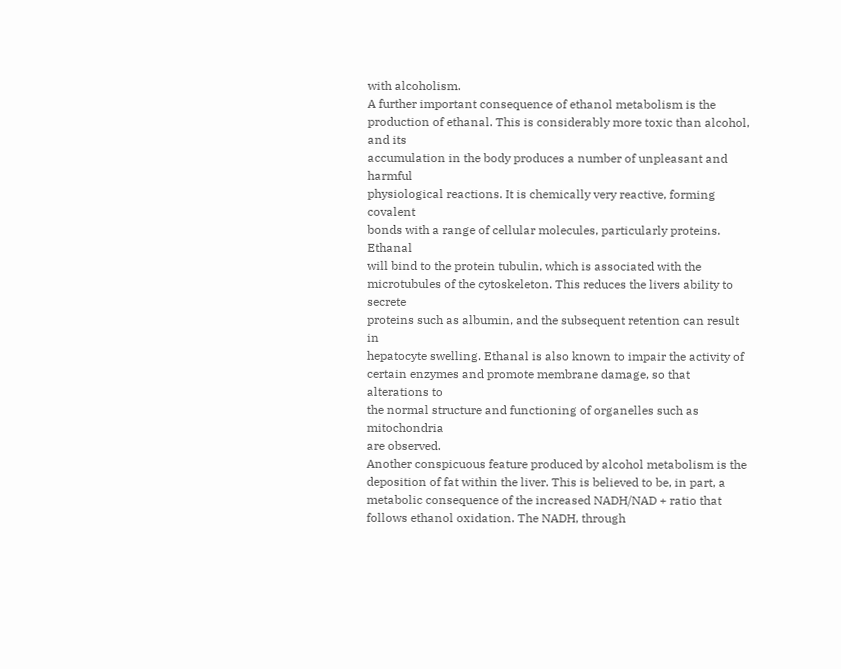with alcoholism.
A further important consequence of ethanol metabolism is the production of ethanal. This is considerably more toxic than alcohol, and its
accumulation in the body produces a number of unpleasant and harmful
physiological reactions. It is chemically very reactive, forming covalent
bonds with a range of cellular molecules, particularly proteins. Ethanal
will bind to the protein tubulin, which is associated with the microtubules of the cytoskeleton. This reduces the livers ability to secrete
proteins such as albumin, and the subsequent retention can result in
hepatocyte swelling. Ethanal is also known to impair the activity of
certain enzymes and promote membrane damage, so that alterations to
the normal structure and functioning of organelles such as mitochondria
are observed.
Another conspicuous feature produced by alcohol metabolism is the
deposition of fat within the liver. This is believed to be, in part, a
metabolic consequence of the increased NADH/NAD + ratio that
follows ethanol oxidation. The NADH, through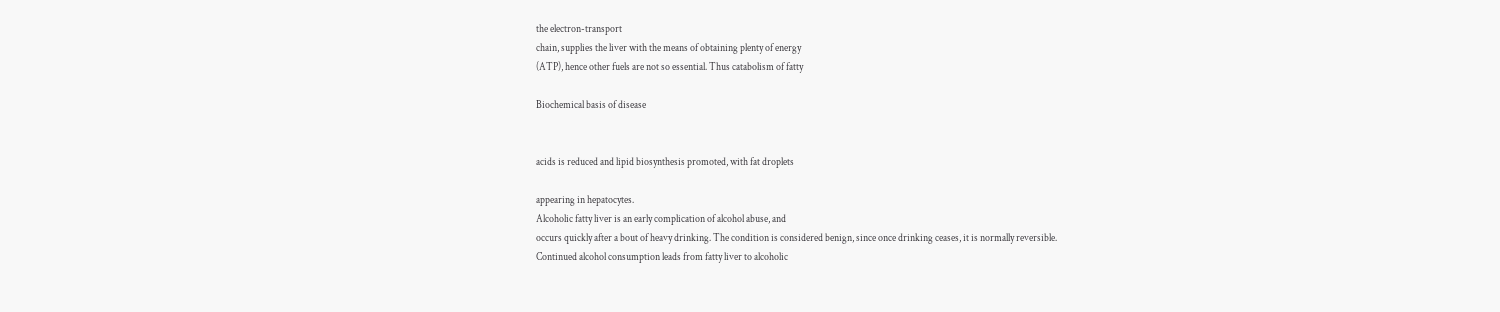the electron-transport
chain, supplies the liver with the means of obtaining plenty of energy
(ATP), hence other fuels are not so essential. Thus catabolism of fatty

Biochemical basis of disease


acids is reduced and lipid biosynthesis promoted, with fat droplets

appearing in hepatocytes.
Alcoholic fatty liver is an early complication of alcohol abuse, and
occurs quickly after a bout of heavy drinking. The condition is considered benign, since once drinking ceases, it is normally reversible.
Continued alcohol consumption leads from fatty liver to alcoholic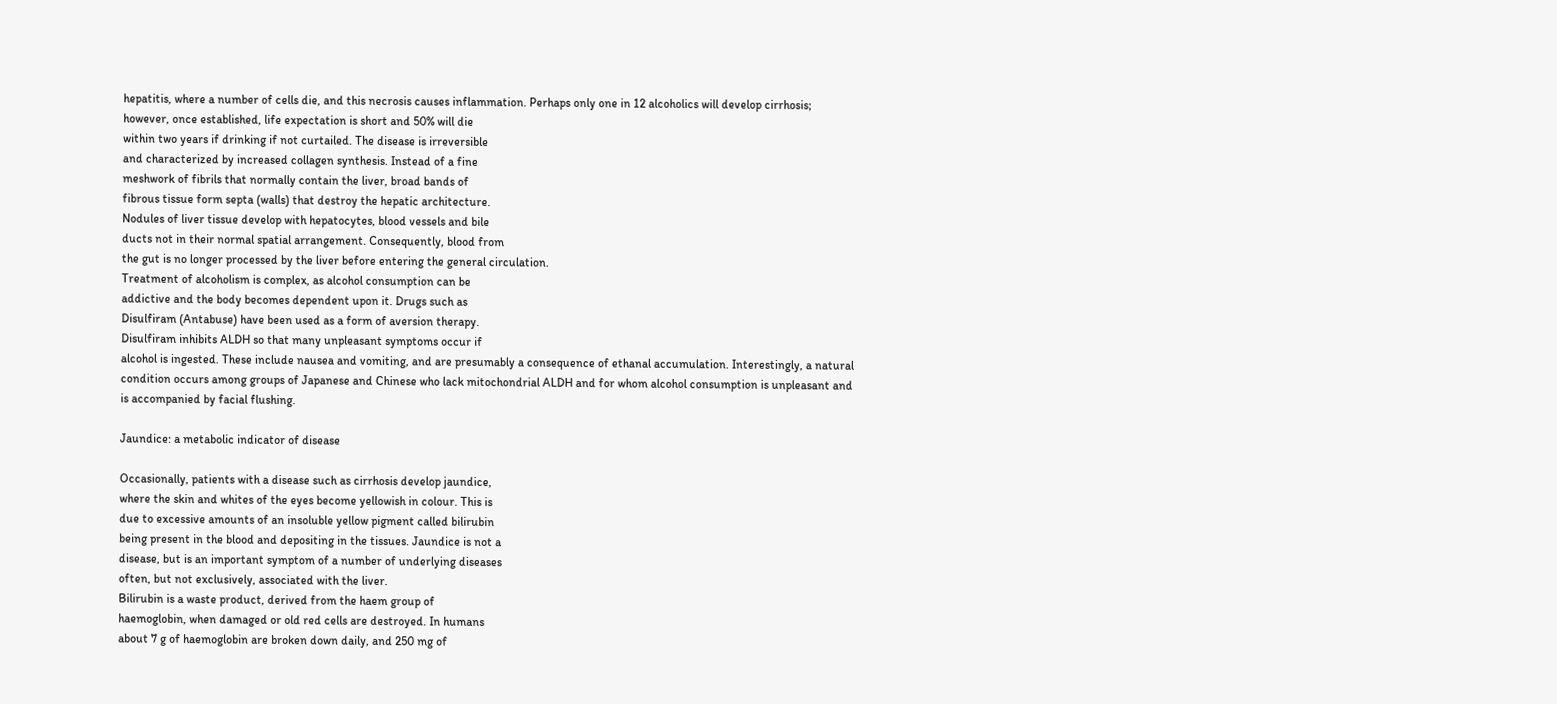hepatitis, where a number of cells die, and this necrosis causes inflammation. Perhaps only one in 12 alcoholics will develop cirrhosis;
however, once established, life expectation is short and 50% will die
within two years if drinking if not curtailed. The disease is irreversible
and characterized by increased collagen synthesis. Instead of a fine
meshwork of fibrils that normally contain the liver, broad bands of
fibrous tissue form septa (walls) that destroy the hepatic architecture.
Nodules of liver tissue develop with hepatocytes, blood vessels and bile
ducts not in their normal spatial arrangement. Consequently, blood from
the gut is no longer processed by the liver before entering the general circulation.
Treatment of alcoholism is complex, as alcohol consumption can be
addictive and the body becomes dependent upon it. Drugs such as
Disulfiram (Antabuse) have been used as a form of aversion therapy.
Disulfiram inhibits ALDH so that many unpleasant symptoms occur if
alcohol is ingested. These include nausea and vomiting, and are presumably a consequence of ethanal accumulation. Interestingly, a natural
condition occurs among groups of Japanese and Chinese who lack mitochondrial ALDH and for whom alcohol consumption is unpleasant and
is accompanied by facial flushing.

Jaundice: a metabolic indicator of disease

Occasionally, patients with a disease such as cirrhosis develop jaundice,
where the skin and whites of the eyes become yellowish in colour. This is
due to excessive amounts of an insoluble yellow pigment called bilirubin
being present in the blood and depositing in the tissues. Jaundice is not a
disease, but is an important symptom of a number of underlying diseases
often, but not exclusively, associated with the liver.
Bilirubin is a waste product, derived from the haem group of
haemoglobin, when damaged or old red cells are destroyed. In humans
about 7 g of haemoglobin are broken down daily, and 250 mg of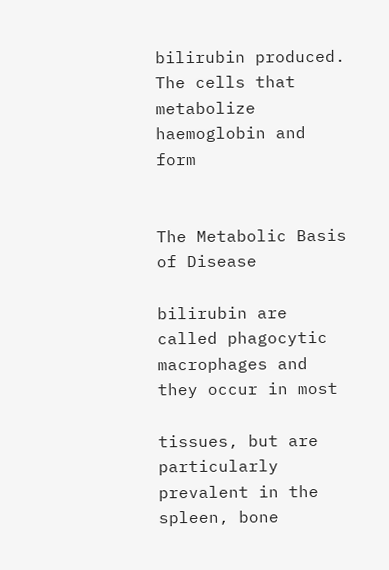bilirubin produced. The cells that metabolize haemoglobin and form


The Metabolic Basis of Disease

bilirubin are called phagocytic macrophages and they occur in most

tissues, but are particularly prevalent in the spleen, bone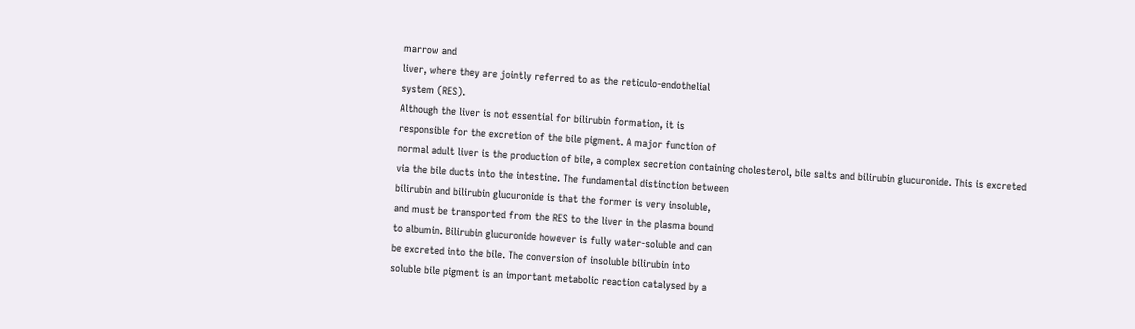marrow and
liver, where they are jointly referred to as the reticulo-endothelial
system (RES).
Although the liver is not essential for bilirubin formation, it is
responsible for the excretion of the bile pigment. A major function of
normal adult liver is the production of bile, a complex secretion containing cholesterol, bile salts and bilirubin glucuronide. This is excreted
via the bile ducts into the intestine. The fundamental distinction between
bilirubin and bilirubin glucuronide is that the former is very insoluble,
and must be transported from the RES to the liver in the plasma bound
to albumin. Bilirubin glucuronide however is fully water-soluble and can
be excreted into the bile. The conversion of insoluble bilirubin into
soluble bile pigment is an important metabolic reaction catalysed by a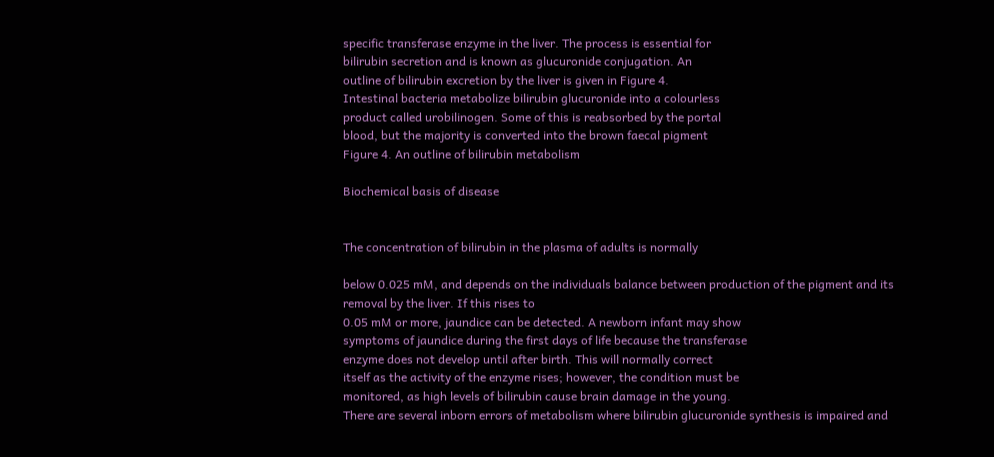specific transferase enzyme in the liver. The process is essential for
bilirubin secretion and is known as glucuronide conjugation. An
outline of bilirubin excretion by the liver is given in Figure 4.
Intestinal bacteria metabolize bilirubin glucuronide into a colourless
product called urobilinogen. Some of this is reabsorbed by the portal
blood, but the majority is converted into the brown faecal pigment
Figure 4. An outline of bilirubin metabolism

Biochemical basis of disease


The concentration of bilirubin in the plasma of adults is normally

below 0.025 mM, and depends on the individuals balance between production of the pigment and its removal by the liver. If this rises to
0.05 mM or more, jaundice can be detected. A newborn infant may show
symptoms of jaundice during the first days of life because the transferase
enzyme does not develop until after birth. This will normally correct
itself as the activity of the enzyme rises; however, the condition must be
monitored, as high levels of bilirubin cause brain damage in the young.
There are several inborn errors of metabolism where bilirubin glucuronide synthesis is impaired and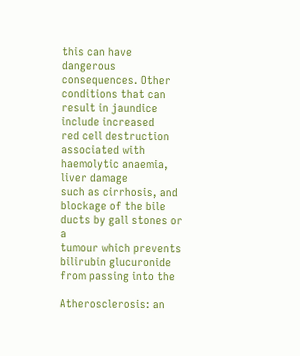this can have dangerous consequences. Other conditions that can result in jaundice include increased
red cell destruction associated with haemolytic anaemia, liver damage
such as cirrhosis, and blockage of the bile ducts by gall stones or a
tumour which prevents bilirubin glucuronide from passing into the

Atherosclerosis: an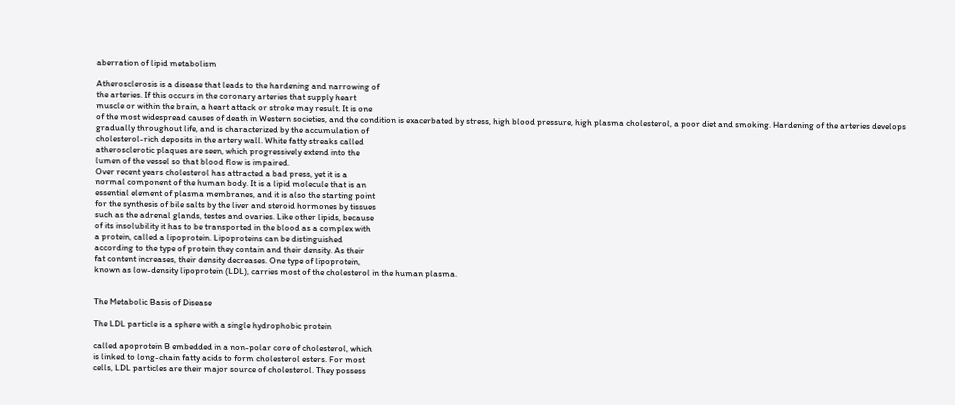aberration of lipid metabolism

Atherosclerosis is a disease that leads to the hardening and narrowing of
the arteries. If this occurs in the coronary arteries that supply heart
muscle or within the brain, a heart attack or stroke may result. It is one
of the most widespread causes of death in Western societies, and the condition is exacerbated by stress, high blood pressure, high plasma cholesterol, a poor diet and smoking. Hardening of the arteries develops
gradually throughout life, and is characterized by the accumulation of
cholesterol-rich deposits in the artery wall. White fatty streaks called
atherosclerotic plaques are seen, which progressively extend into the
lumen of the vessel so that blood flow is impaired.
Over recent years cholesterol has attracted a bad press, yet it is a
normal component of the human body. It is a lipid molecule that is an
essential element of plasma membranes, and it is also the starting point
for the synthesis of bile salts by the liver and steroid hormones by tissues
such as the adrenal glands, testes and ovaries. Like other lipids, because
of its insolubility it has to be transported in the blood as a complex with
a protein, called a lipoprotein. Lipoproteins can be distinguished
according to the type of protein they contain and their density. As their
fat content increases, their density decreases. One type of lipoprotein,
known as low-density lipoprotein (LDL), carries most of the cholesterol in the human plasma.


The Metabolic Basis of Disease

The LDL particle is a sphere with a single hydrophobic protein

called apoprotein B embedded in a non-polar core of cholesterol, which
is linked to long-chain fatty acids to form cholesterol esters. For most
cells, LDL particles are their major source of cholesterol. They possess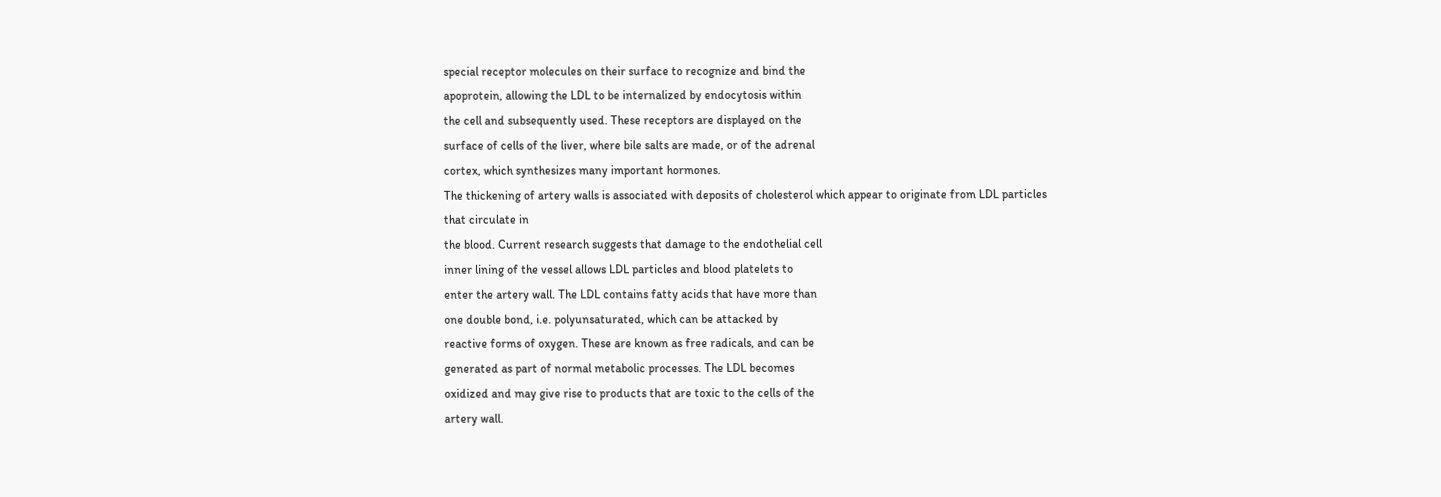special receptor molecules on their surface to recognize and bind the
apoprotein, allowing the LDL to be internalized by endocytosis within
the cell and subsequently used. These receptors are displayed on the
surface of cells of the liver, where bile salts are made, or of the adrenal
cortex, which synthesizes many important hormones.
The thickening of artery walls is associated with deposits of cholesterol which appear to originate from LDL particles that circulate in
the blood. Current research suggests that damage to the endothelial cell
inner lining of the vessel allows LDL particles and blood platelets to
enter the artery wall. The LDL contains fatty acids that have more than
one double bond, i.e. polyunsaturated, which can be attacked by
reactive forms of oxygen. These are known as free radicals, and can be
generated as part of normal metabolic processes. The LDL becomes
oxidized and may give rise to products that are toxic to the cells of the
artery wall.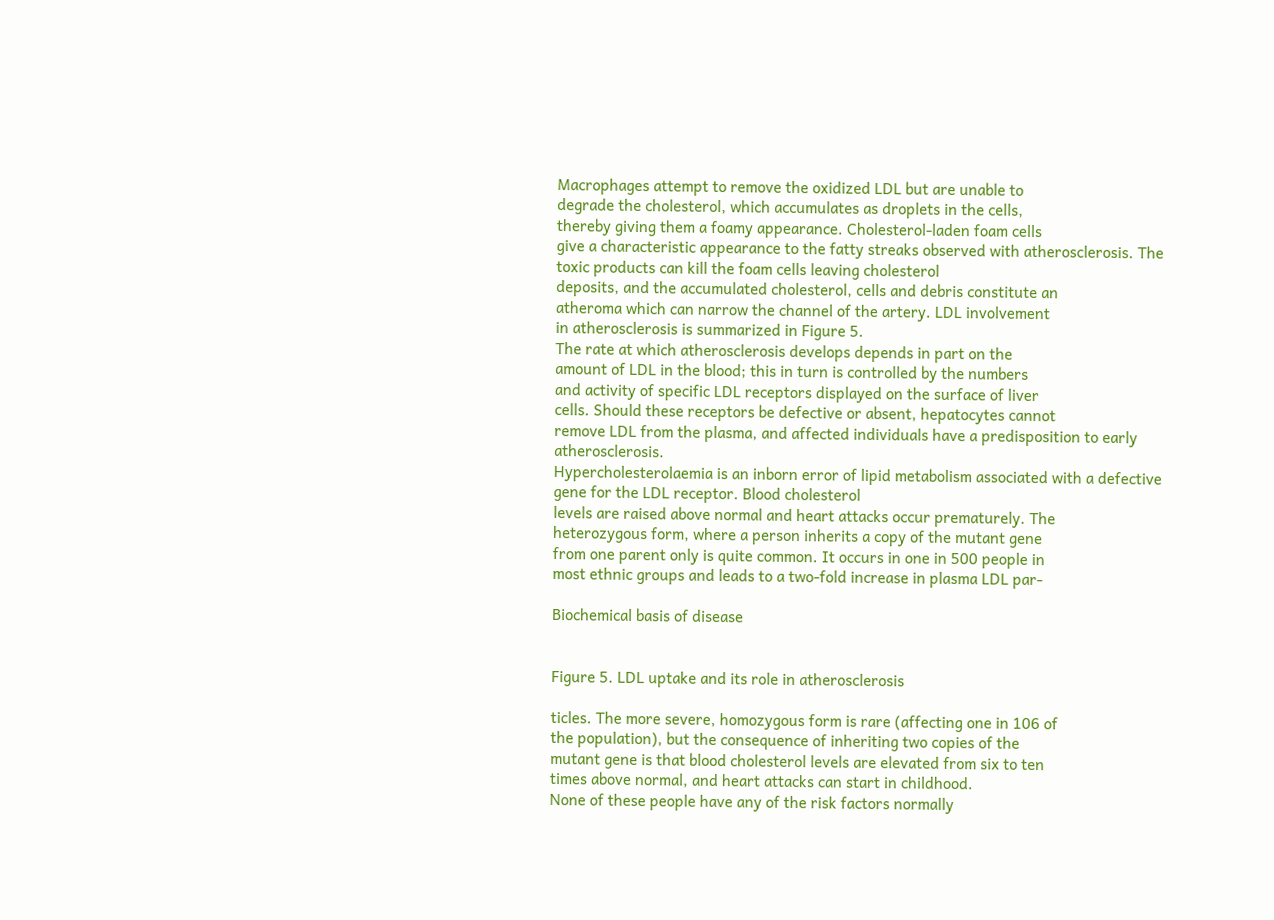Macrophages attempt to remove the oxidized LDL but are unable to
degrade the cholesterol, which accumulates as droplets in the cells,
thereby giving them a foamy appearance. Cholesterol-laden foam cells
give a characteristic appearance to the fatty streaks observed with atherosclerosis. The toxic products can kill the foam cells leaving cholesterol
deposits, and the accumulated cholesterol, cells and debris constitute an
atheroma which can narrow the channel of the artery. LDL involvement
in atherosclerosis is summarized in Figure 5.
The rate at which atherosclerosis develops depends in part on the
amount of LDL in the blood; this in turn is controlled by the numbers
and activity of specific LDL receptors displayed on the surface of liver
cells. Should these receptors be defective or absent, hepatocytes cannot
remove LDL from the plasma, and affected individuals have a predisposition to early atherosclerosis.
Hypercholesterolaemia is an inborn error of lipid metabolism associated with a defective gene for the LDL receptor. Blood cholesterol
levels are raised above normal and heart attacks occur prematurely. The
heterozygous form, where a person inherits a copy of the mutant gene
from one parent only is quite common. It occurs in one in 500 people in
most ethnic groups and leads to a two-fold increase in plasma LDL par-

Biochemical basis of disease


Figure 5. LDL uptake and its role in atherosclerosis

ticles. The more severe, homozygous form is rare (affecting one in 106 of
the population), but the consequence of inheriting two copies of the
mutant gene is that blood cholesterol levels are elevated from six to ten
times above normal, and heart attacks can start in childhood.
None of these people have any of the risk factors normally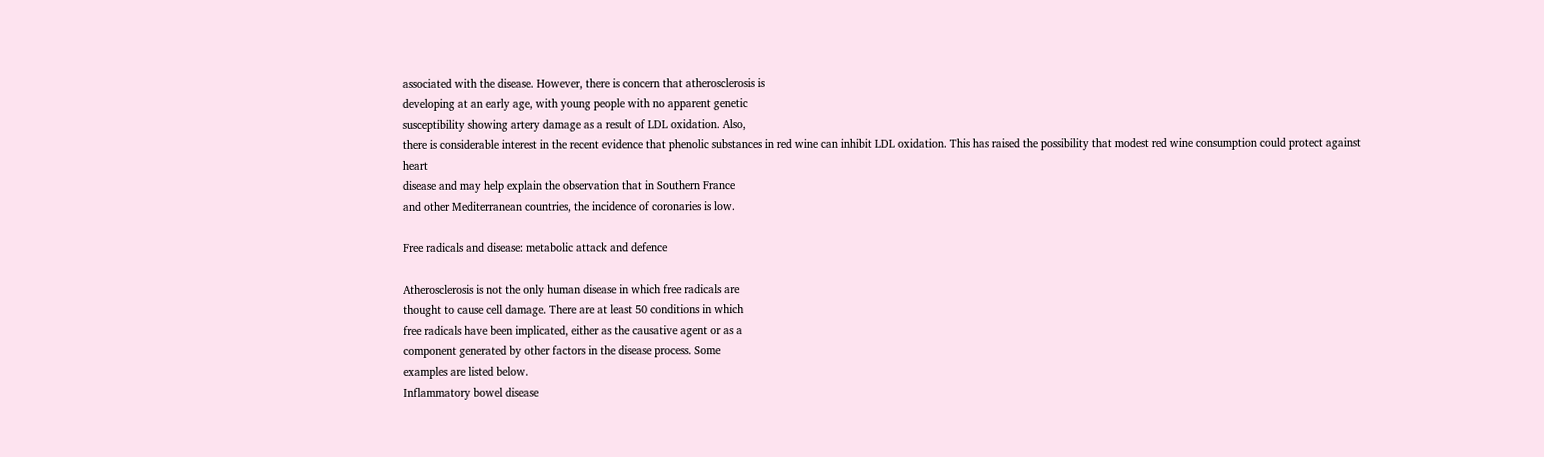associated with the disease. However, there is concern that atherosclerosis is
developing at an early age, with young people with no apparent genetic
susceptibility showing artery damage as a result of LDL oxidation. Also,
there is considerable interest in the recent evidence that phenolic substances in red wine can inhibit LDL oxidation. This has raised the possibility that modest red wine consumption could protect against heart
disease and may help explain the observation that in Southern France
and other Mediterranean countries, the incidence of coronaries is low.

Free radicals and disease: metabolic attack and defence

Atherosclerosis is not the only human disease in which free radicals are
thought to cause cell damage. There are at least 50 conditions in which
free radicals have been implicated, either as the causative agent or as a
component generated by other factors in the disease process. Some
examples are listed below.
Inflammatory bowel disease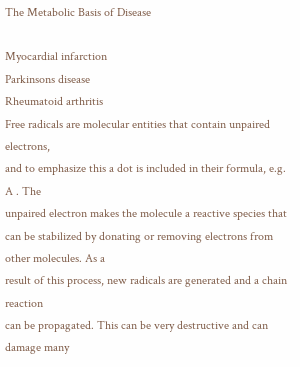The Metabolic Basis of Disease

Myocardial infarction
Parkinsons disease
Rheumatoid arthritis
Free radicals are molecular entities that contain unpaired electrons,
and to emphasize this a dot is included in their formula, e.g. A . The
unpaired electron makes the molecule a reactive species that can be stabilized by donating or removing electrons from other molecules. As a
result of this process, new radicals are generated and a chain reaction
can be propagated. This can be very destructive and can damage many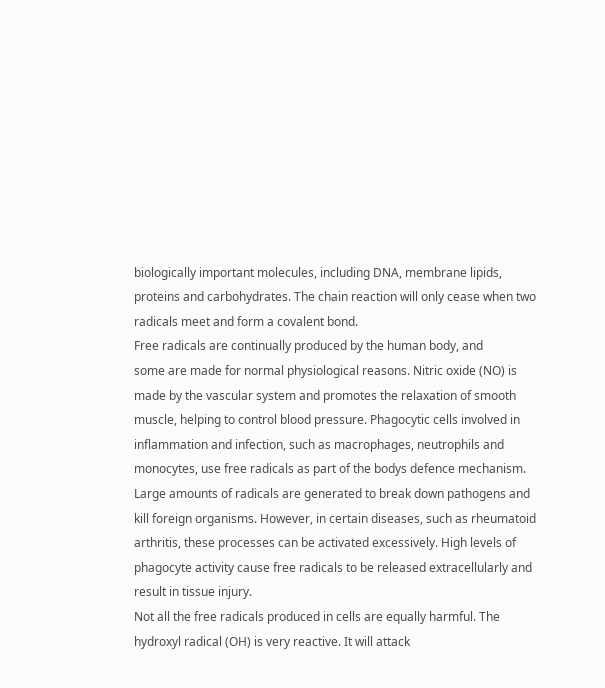biologically important molecules, including DNA, membrane lipids,
proteins and carbohydrates. The chain reaction will only cease when two
radicals meet and form a covalent bond.
Free radicals are continually produced by the human body, and
some are made for normal physiological reasons. Nitric oxide (NO) is
made by the vascular system and promotes the relaxation of smooth
muscle, helping to control blood pressure. Phagocytic cells involved in
inflammation and infection, such as macrophages, neutrophils and
monocytes, use free radicals as part of the bodys defence mechanism.
Large amounts of radicals are generated to break down pathogens and
kill foreign organisms. However, in certain diseases, such as rheumatoid
arthritis, these processes can be activated excessively. High levels of
phagocyte activity cause free radicals to be released extracellularly and
result in tissue injury.
Not all the free radicals produced in cells are equally harmful. The
hydroxyl radical (OH) is very reactive. It will attack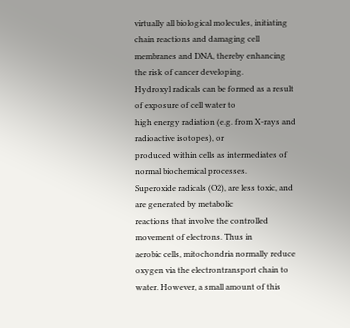virtually all biological molecules, initiating chain reactions and damaging cell membranes and DNA, thereby enhancing the risk of cancer developing.
Hydroxyl radicals can be formed as a result of exposure of cell water to
high energy radiation (e.g. from X-rays and radioactive isotopes), or
produced within cells as intermediates of normal biochemical processes.
Superoxide radicals (O2), are less toxic, and are generated by metabolic
reactions that involve the controlled movement of electrons. Thus in
aerobic cells, mitochondria normally reduce oxygen via the electrontransport chain to water. However, a small amount of this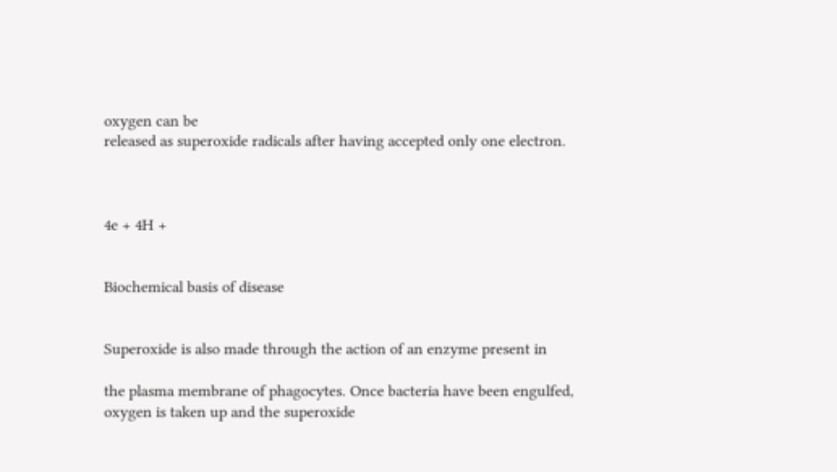oxygen can be
released as superoxide radicals after having accepted only one electron.



4e + 4H +


Biochemical basis of disease


Superoxide is also made through the action of an enzyme present in

the plasma membrane of phagocytes. Once bacteria have been engulfed,
oxygen is taken up and the superoxide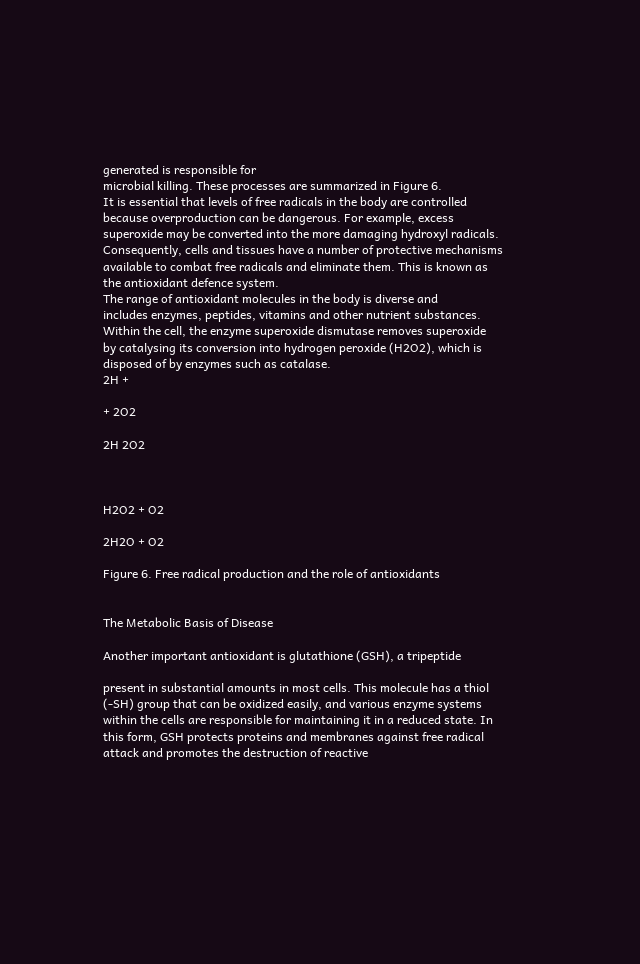generated is responsible for
microbial killing. These processes are summarized in Figure 6.
It is essential that levels of free radicals in the body are controlled
because overproduction can be dangerous. For example, excess
superoxide may be converted into the more damaging hydroxyl radicals.
Consequently, cells and tissues have a number of protective mechanisms
available to combat free radicals and eliminate them. This is known as
the antioxidant defence system.
The range of antioxidant molecules in the body is diverse and
includes enzymes, peptides, vitamins and other nutrient substances.
Within the cell, the enzyme superoxide dismutase removes superoxide
by catalysing its conversion into hydrogen peroxide (H2O2), which is
disposed of by enzymes such as catalase.
2H +

+ 2O2

2H 2O2



H2O2 + O2

2H2O + O2

Figure 6. Free radical production and the role of antioxidants


The Metabolic Basis of Disease

Another important antioxidant is glutathione (GSH), a tripeptide

present in substantial amounts in most cells. This molecule has a thiol
(-SH) group that can be oxidized easily, and various enzyme systems
within the cells are responsible for maintaining it in a reduced state. In
this form, GSH protects proteins and membranes against free radical
attack and promotes the destruction of reactive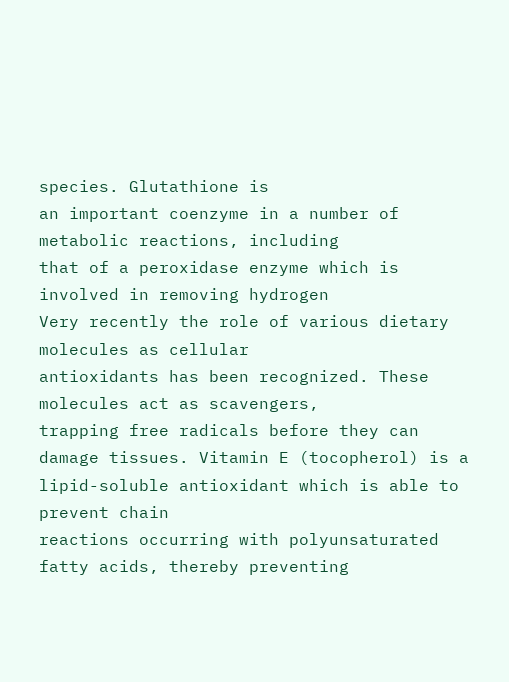species. Glutathione is
an important coenzyme in a number of metabolic reactions, including
that of a peroxidase enzyme which is involved in removing hydrogen
Very recently the role of various dietary molecules as cellular
antioxidants has been recognized. These molecules act as scavengers,
trapping free radicals before they can damage tissues. Vitamin E (tocopherol) is a lipid-soluble antioxidant which is able to prevent chain
reactions occurring with polyunsaturated fatty acids, thereby preventing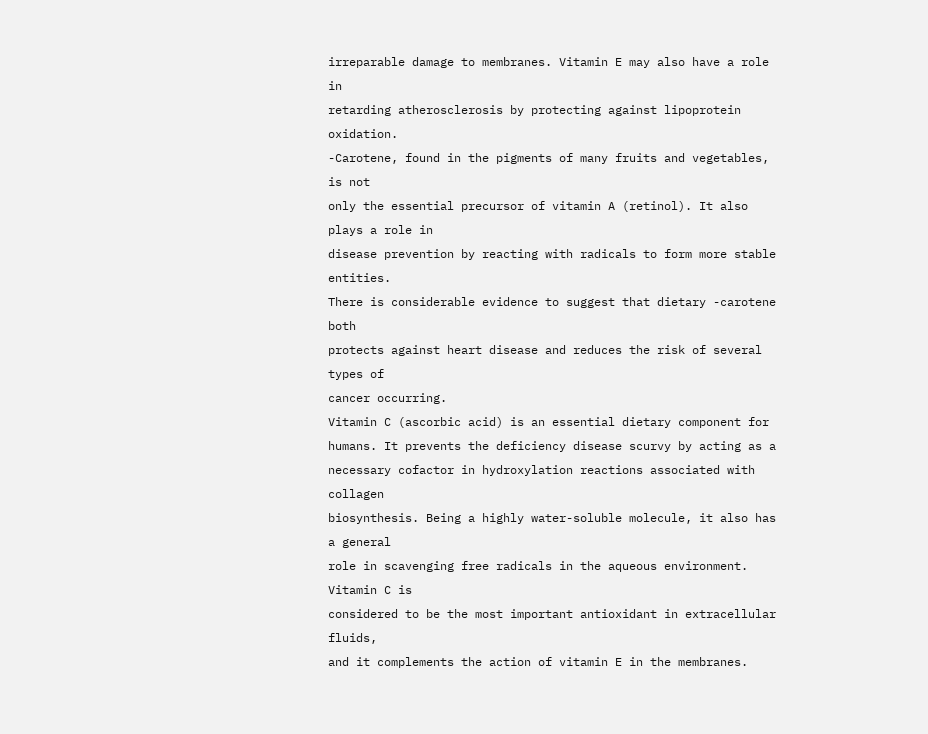irreparable damage to membranes. Vitamin E may also have a role in
retarding atherosclerosis by protecting against lipoprotein oxidation.
-Carotene, found in the pigments of many fruits and vegetables, is not
only the essential precursor of vitamin A (retinol). It also plays a role in
disease prevention by reacting with radicals to form more stable entities.
There is considerable evidence to suggest that dietary -carotene both
protects against heart disease and reduces the risk of several types of
cancer occurring.
Vitamin C (ascorbic acid) is an essential dietary component for
humans. It prevents the deficiency disease scurvy by acting as a necessary cofactor in hydroxylation reactions associated with collagen
biosynthesis. Being a highly water-soluble molecule, it also has a general
role in scavenging free radicals in the aqueous environment. Vitamin C is
considered to be the most important antioxidant in extracellular fluids,
and it complements the action of vitamin E in the membranes.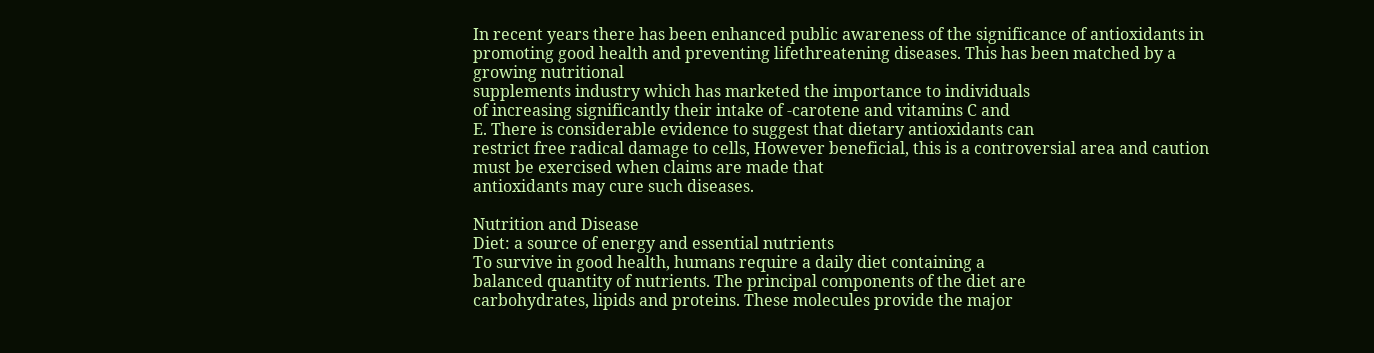In recent years there has been enhanced public awareness of the significance of antioxidants in promoting good health and preventing lifethreatening diseases. This has been matched by a growing nutritional
supplements industry which has marketed the importance to individuals
of increasing significantly their intake of -carotene and vitamins C and
E. There is considerable evidence to suggest that dietary antioxidants can
restrict free radical damage to cells, However beneficial, this is a controversial area and caution must be exercised when claims are made that
antioxidants may cure such diseases.

Nutrition and Disease
Diet: a source of energy and essential nutrients
To survive in good health, humans require a daily diet containing a
balanced quantity of nutrients. The principal components of the diet are
carbohydrates, lipids and proteins. These molecules provide the major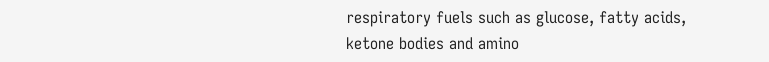respiratory fuels such as glucose, fatty acids, ketone bodies and amino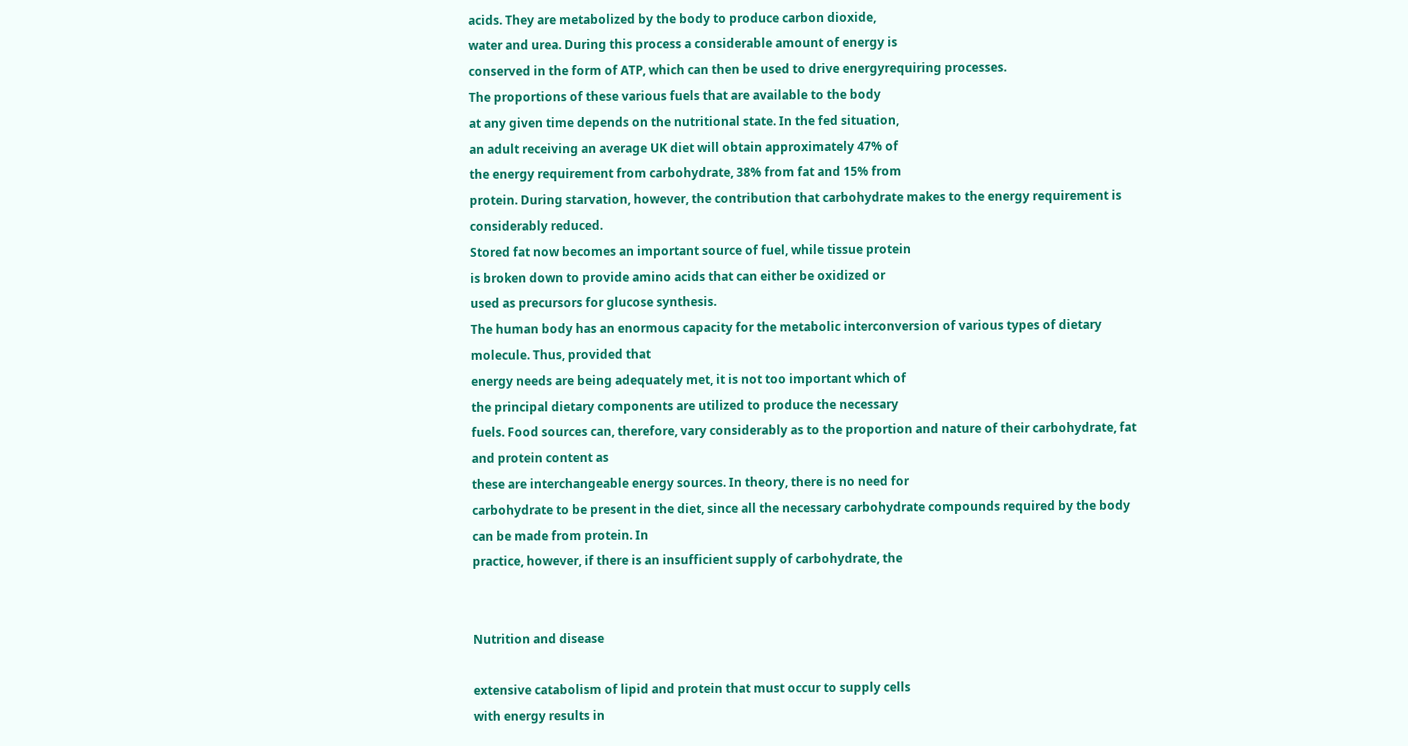acids. They are metabolized by the body to produce carbon dioxide,
water and urea. During this process a considerable amount of energy is
conserved in the form of ATP, which can then be used to drive energyrequiring processes.
The proportions of these various fuels that are available to the body
at any given time depends on the nutritional state. In the fed situation,
an adult receiving an average UK diet will obtain approximately 47% of
the energy requirement from carbohydrate, 38% from fat and 15% from
protein. During starvation, however, the contribution that carbohydrate makes to the energy requirement is considerably reduced.
Stored fat now becomes an important source of fuel, while tissue protein
is broken down to provide amino acids that can either be oxidized or
used as precursors for glucose synthesis.
The human body has an enormous capacity for the metabolic interconversion of various types of dietary molecule. Thus, provided that
energy needs are being adequately met, it is not too important which of
the principal dietary components are utilized to produce the necessary
fuels. Food sources can, therefore, vary considerably as to the proportion and nature of their carbohydrate, fat and protein content as
these are interchangeable energy sources. In theory, there is no need for
carbohydrate to be present in the diet, since all the necessary carbohydrate compounds required by the body can be made from protein. In
practice, however, if there is an insufficient supply of carbohydrate, the


Nutrition and disease

extensive catabolism of lipid and protein that must occur to supply cells
with energy results in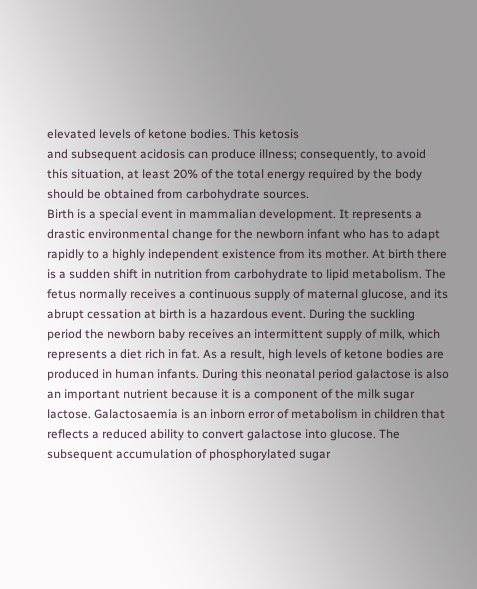elevated levels of ketone bodies. This ketosis
and subsequent acidosis can produce illness; consequently, to avoid
this situation, at least 20% of the total energy required by the body
should be obtained from carbohydrate sources.
Birth is a special event in mammalian development. It represents a
drastic environmental change for the newborn infant who has to adapt
rapidly to a highly independent existence from its mother. At birth there
is a sudden shift in nutrition from carbohydrate to lipid metabolism. The
fetus normally receives a continuous supply of maternal glucose, and its
abrupt cessation at birth is a hazardous event. During the suckling
period the newborn baby receives an intermittent supply of milk, which
represents a diet rich in fat. As a result, high levels of ketone bodies are
produced in human infants. During this neonatal period galactose is also
an important nutrient because it is a component of the milk sugar
lactose. Galactosaemia is an inborn error of metabolism in children that
reflects a reduced ability to convert galactose into glucose. The subsequent accumulation of phosphorylated sugar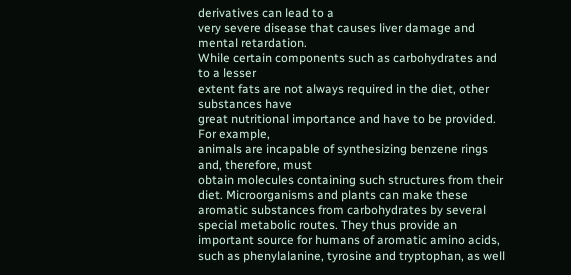derivatives can lead to a
very severe disease that causes liver damage and mental retardation.
While certain components such as carbohydrates and to a lesser
extent fats are not always required in the diet, other substances have
great nutritional importance and have to be provided. For example,
animals are incapable of synthesizing benzene rings and, therefore, must
obtain molecules containing such structures from their diet. Microorganisms and plants can make these aromatic substances from carbohydrates by several special metabolic routes. They thus provide an
important source for humans of aromatic amino acids, such as phenylalanine, tyrosine and tryptophan, as well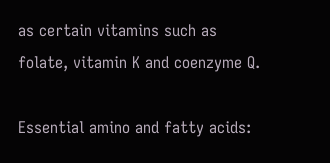as certain vitamins such as
folate, vitamin K and coenzyme Q.

Essential amino and fatty acids: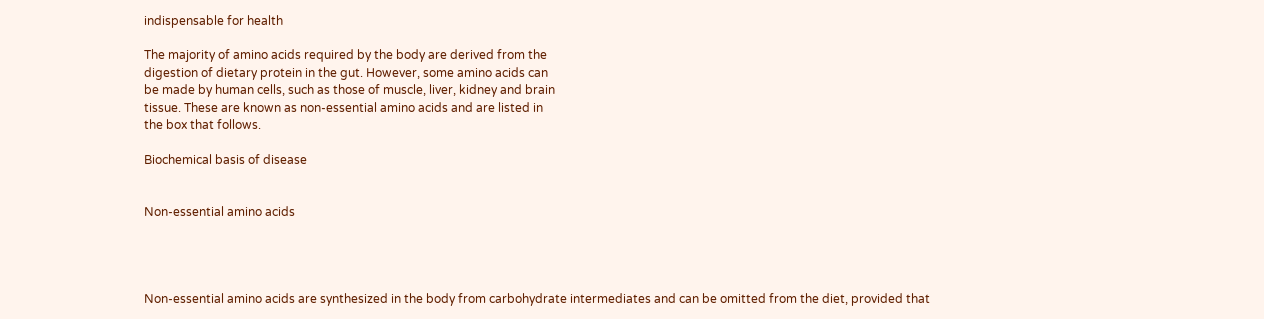indispensable for health

The majority of amino acids required by the body are derived from the
digestion of dietary protein in the gut. However, some amino acids can
be made by human cells, such as those of muscle, liver, kidney and brain
tissue. These are known as non-essential amino acids and are listed in
the box that follows.

Biochemical basis of disease


Non-essential amino acids




Non-essential amino acids are synthesized in the body from carbohydrate intermediates and can be omitted from the diet, provided that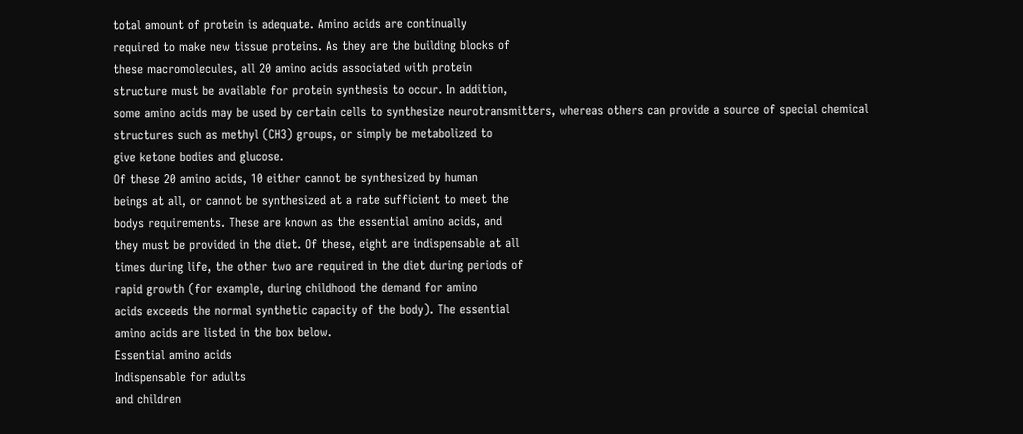total amount of protein is adequate. Amino acids are continually
required to make new tissue proteins. As they are the building blocks of
these macromolecules, all 20 amino acids associated with protein
structure must be available for protein synthesis to occur. In addition,
some amino acids may be used by certain cells to synthesize neurotransmitters, whereas others can provide a source of special chemical
structures such as methyl (CH3) groups, or simply be metabolized to
give ketone bodies and glucose.
Of these 20 amino acids, 10 either cannot be synthesized by human
beings at all, or cannot be synthesized at a rate sufficient to meet the
bodys requirements. These are known as the essential amino acids, and
they must be provided in the diet. Of these, eight are indispensable at all
times during life, the other two are required in the diet during periods of
rapid growth (for example, during childhood the demand for amino
acids exceeds the normal synthetic capacity of the body). The essential
amino acids are listed in the box below.
Essential amino acids
Indispensable for adults
and children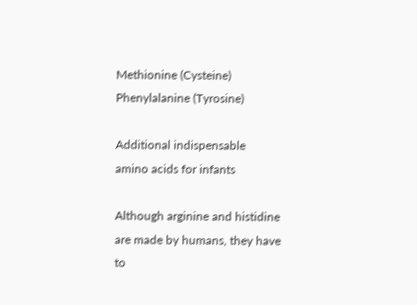Methionine (Cysteine)
Phenylalanine (Tyrosine)

Additional indispensable
amino acids for infants

Although arginine and histidine are made by humans, they have to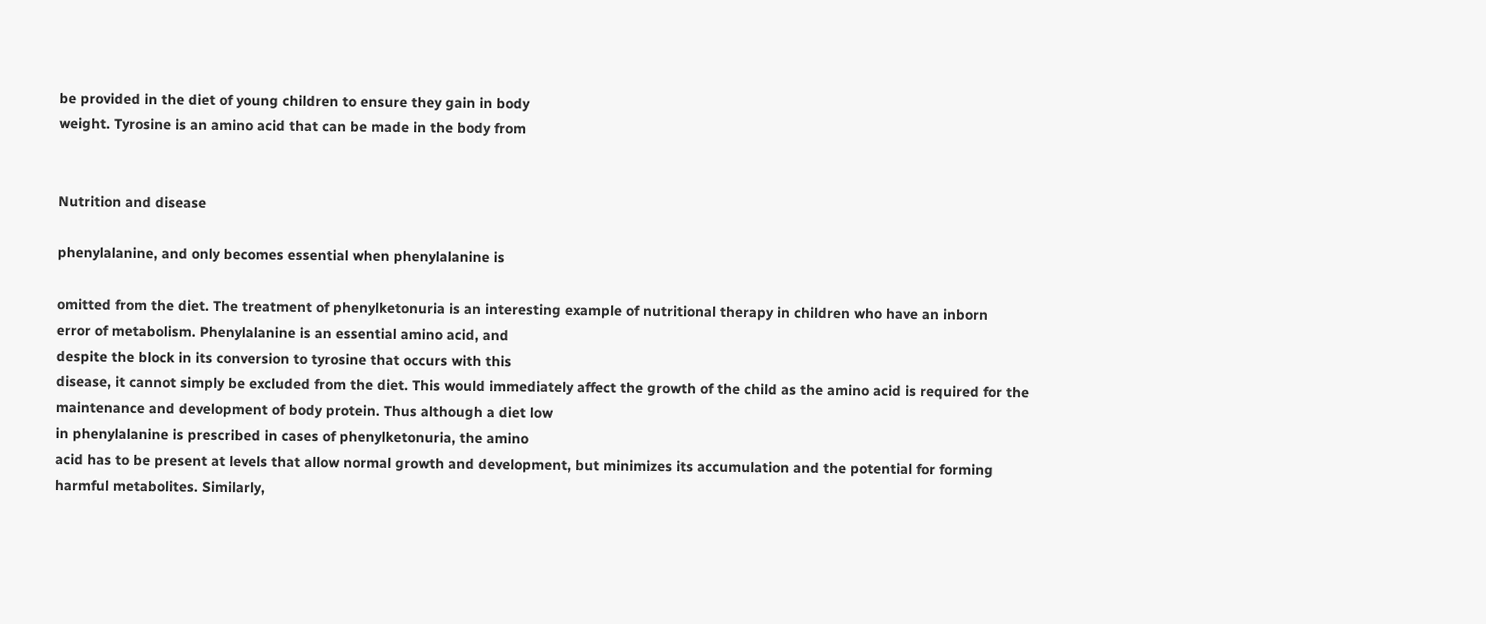be provided in the diet of young children to ensure they gain in body
weight. Tyrosine is an amino acid that can be made in the body from


Nutrition and disease

phenylalanine, and only becomes essential when phenylalanine is

omitted from the diet. The treatment of phenylketonuria is an interesting example of nutritional therapy in children who have an inborn
error of metabolism. Phenylalanine is an essential amino acid, and
despite the block in its conversion to tyrosine that occurs with this
disease, it cannot simply be excluded from the diet. This would immediately affect the growth of the child as the amino acid is required for the
maintenance and development of body protein. Thus although a diet low
in phenylalanine is prescribed in cases of phenylketonuria, the amino
acid has to be present at levels that allow normal growth and development, but minimizes its accumulation and the potential for forming
harmful metabolites. Similarly,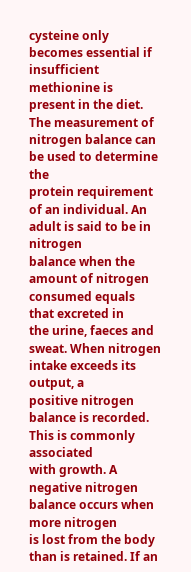cysteine only becomes essential if insufficient methionine is present in the diet.
The measurement of nitrogen balance can be used to determine the
protein requirement of an individual. An adult is said to be in nitrogen
balance when the amount of nitrogen consumed equals that excreted in
the urine, faeces and sweat. When nitrogen intake exceeds its output, a
positive nitrogen balance is recorded. This is commonly associated
with growth. A negative nitrogen balance occurs when more nitrogen
is lost from the body than is retained. If an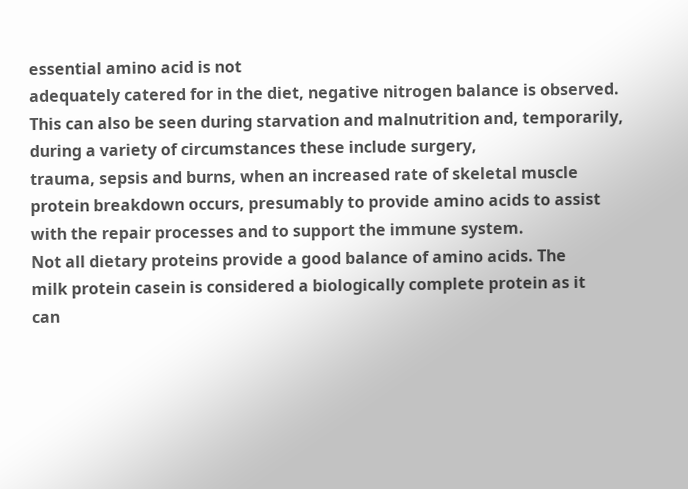essential amino acid is not
adequately catered for in the diet, negative nitrogen balance is observed.
This can also be seen during starvation and malnutrition and, temporarily, during a variety of circumstances these include surgery,
trauma, sepsis and burns, when an increased rate of skeletal muscle
protein breakdown occurs, presumably to provide amino acids to assist
with the repair processes and to support the immune system.
Not all dietary proteins provide a good balance of amino acids. The
milk protein casein is considered a biologically complete protein as it
can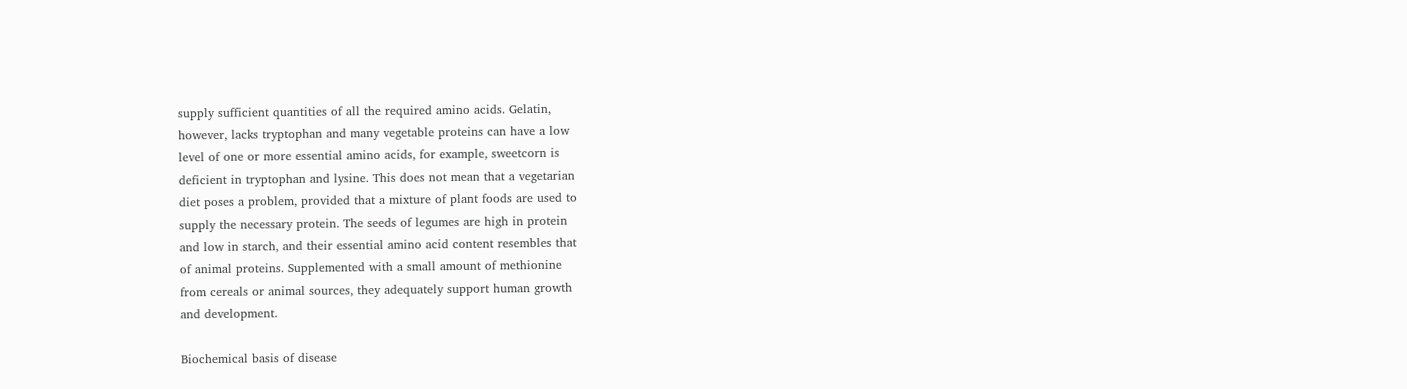supply sufficient quantities of all the required amino acids. Gelatin,
however, lacks tryptophan and many vegetable proteins can have a low
level of one or more essential amino acids, for example, sweetcorn is
deficient in tryptophan and lysine. This does not mean that a vegetarian
diet poses a problem, provided that a mixture of plant foods are used to
supply the necessary protein. The seeds of legumes are high in protein
and low in starch, and their essential amino acid content resembles that
of animal proteins. Supplemented with a small amount of methionine
from cereals or animal sources, they adequately support human growth
and development.

Biochemical basis of disease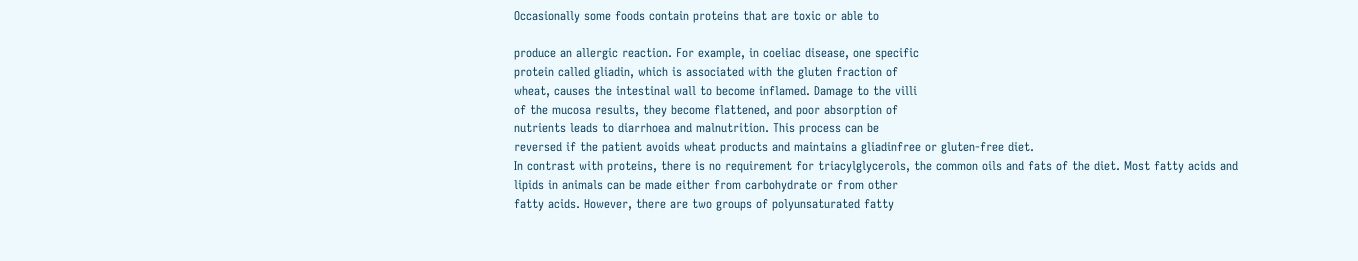Occasionally some foods contain proteins that are toxic or able to

produce an allergic reaction. For example, in coeliac disease, one specific
protein called gliadin, which is associated with the gluten fraction of
wheat, causes the intestinal wall to become inflamed. Damage to the villi
of the mucosa results, they become flattened, and poor absorption of
nutrients leads to diarrhoea and malnutrition. This process can be
reversed if the patient avoids wheat products and maintains a gliadinfree or gluten-free diet.
In contrast with proteins, there is no requirement for triacylglycerols, the common oils and fats of the diet. Most fatty acids and
lipids in animals can be made either from carbohydrate or from other
fatty acids. However, there are two groups of polyunsaturated fatty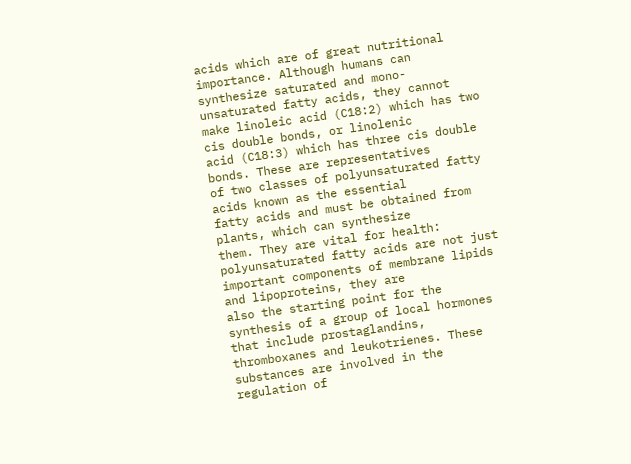acids which are of great nutritional importance. Although humans can
synthesize saturated and mono-unsaturated fatty acids, they cannot
make linoleic acid (C18:2) which has two cis double bonds, or linolenic
acid (C18:3) which has three cis double bonds. These are representatives
of two classes of polyunsaturated fatty acids known as the essential
fatty acids and must be obtained from plants, which can synthesize
them. They are vital for health: polyunsaturated fatty acids are not just
important components of membrane lipids and lipoproteins, they are
also the starting point for the synthesis of a group of local hormones
that include prostaglandins, thromboxanes and leukotrienes. These
substances are involved in the regulation of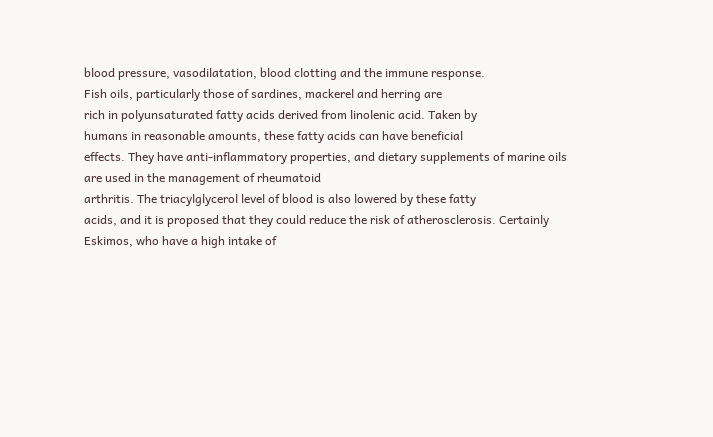blood pressure, vasodilatation, blood clotting and the immune response.
Fish oils, particularly those of sardines, mackerel and herring are
rich in polyunsaturated fatty acids derived from linolenic acid. Taken by
humans in reasonable amounts, these fatty acids can have beneficial
effects. They have anti-inflammatory properties, and dietary supplements of marine oils are used in the management of rheumatoid
arthritis. The triacylglycerol level of blood is also lowered by these fatty
acids, and it is proposed that they could reduce the risk of atherosclerosis. Certainly Eskimos, who have a high intake of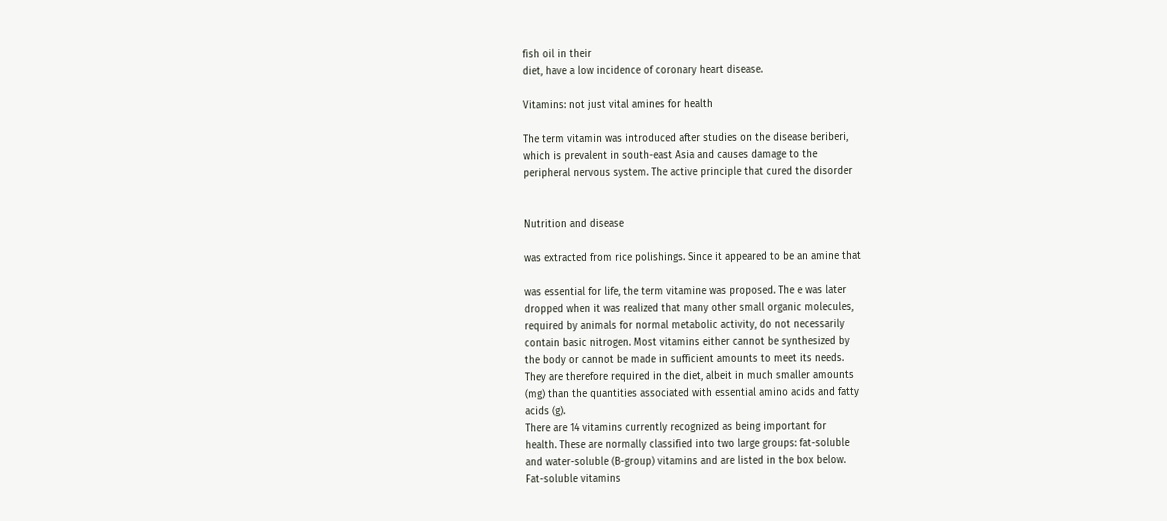fish oil in their
diet, have a low incidence of coronary heart disease.

Vitamins: not just vital amines for health

The term vitamin was introduced after studies on the disease beriberi,
which is prevalent in south-east Asia and causes damage to the
peripheral nervous system. The active principle that cured the disorder


Nutrition and disease

was extracted from rice polishings. Since it appeared to be an amine that

was essential for life, the term vitamine was proposed. The e was later
dropped when it was realized that many other small organic molecules,
required by animals for normal metabolic activity, do not necessarily
contain basic nitrogen. Most vitamins either cannot be synthesized by
the body or cannot be made in sufficient amounts to meet its needs.
They are therefore required in the diet, albeit in much smaller amounts
(mg) than the quantities associated with essential amino acids and fatty
acids (g).
There are 14 vitamins currently recognized as being important for
health. These are normally classified into two large groups: fat-soluble
and water-soluble (B-group) vitamins and are listed in the box below.
Fat-soluble vitamins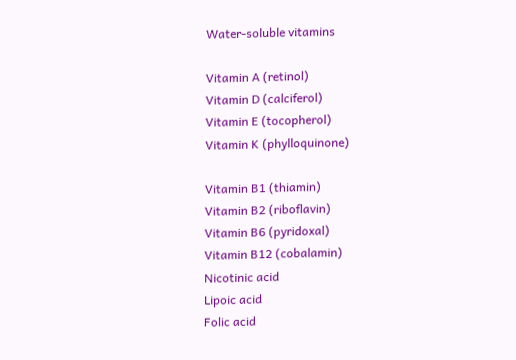Water-soluble vitamins

Vitamin A (retinol)
Vitamin D (calciferol)
Vitamin E (tocopherol)
Vitamin K (phylloquinone)

Vitamin B1 (thiamin)
Vitamin B2 (riboflavin)
Vitamin B6 (pyridoxal)
Vitamin B12 (cobalamin)
Nicotinic acid
Lipoic acid
Folic acid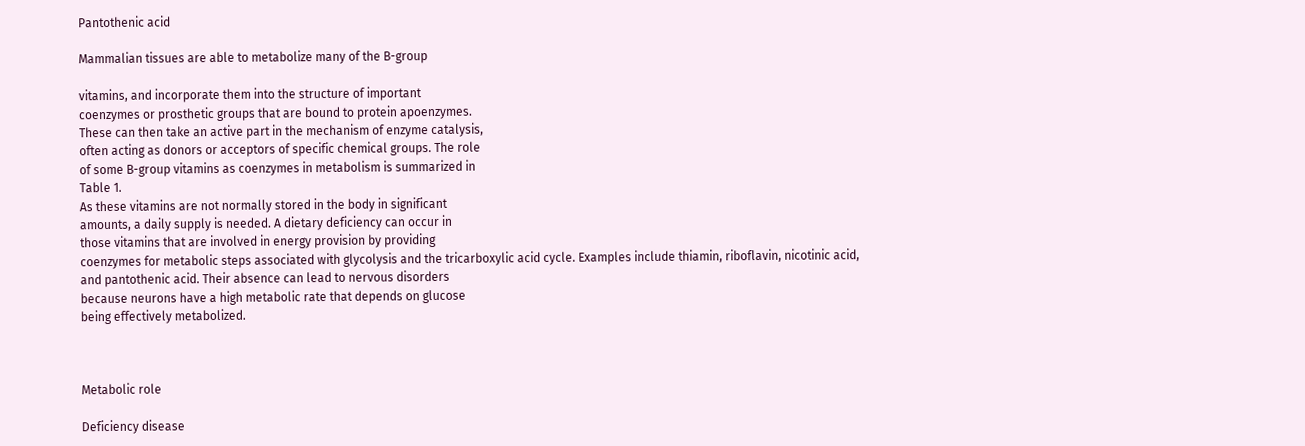Pantothenic acid

Mammalian tissues are able to metabolize many of the B-group

vitamins, and incorporate them into the structure of important
coenzymes or prosthetic groups that are bound to protein apoenzymes.
These can then take an active part in the mechanism of enzyme catalysis,
often acting as donors or acceptors of specific chemical groups. The role
of some B-group vitamins as coenzymes in metabolism is summarized in
Table 1.
As these vitamins are not normally stored in the body in significant
amounts, a daily supply is needed. A dietary deficiency can occur in
those vitamins that are involved in energy provision by providing
coenzymes for metabolic steps associated with glycolysis and the tricarboxylic acid cycle. Examples include thiamin, riboflavin, nicotinic acid,
and pantothenic acid. Their absence can lead to nervous disorders
because neurons have a high metabolic rate that depends on glucose
being effectively metabolized.



Metabolic role

Deficiency disease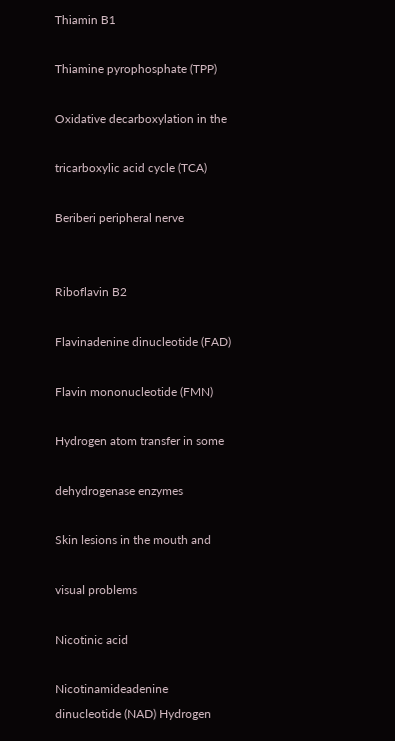Thiamin B1

Thiamine pyrophosphate (TPP)

Oxidative decarboxylation in the

tricarboxylic acid cycle (TCA)

Beriberi peripheral nerve


Riboflavin B2

Flavinadenine dinucleotide (FAD)

Flavin mononucleotide (FMN)

Hydrogen atom transfer in some

dehydrogenase enzymes

Skin lesions in the mouth and

visual problems

Nicotinic acid

Nicotinamideadenine dinucleotide (NAD) Hydrogen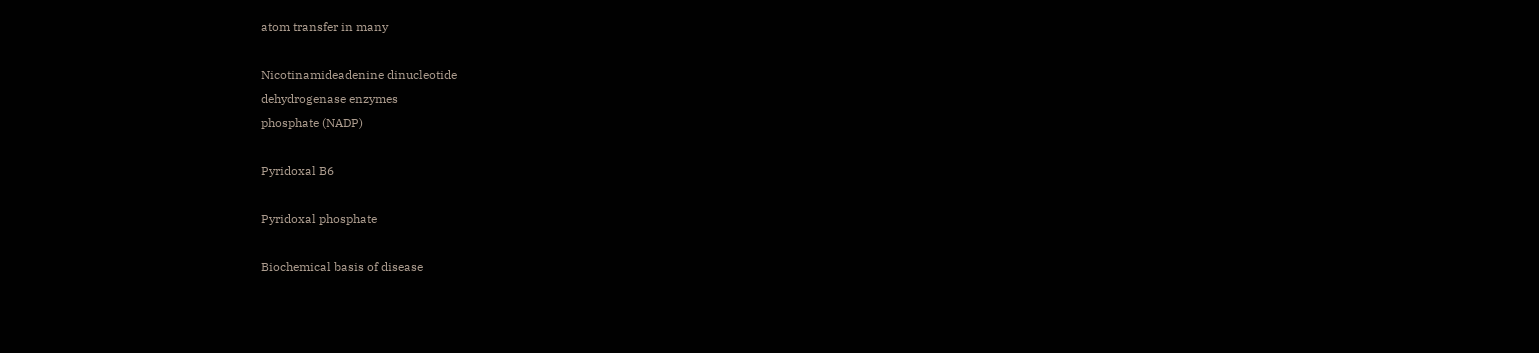atom transfer in many

Nicotinamideadenine dinucleotide
dehydrogenase enzymes
phosphate (NADP)

Pyridoxal B6

Pyridoxal phosphate

Biochemical basis of disease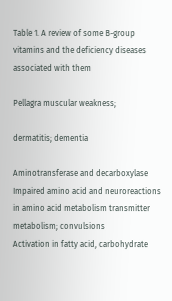Table 1. A review of some B-group vitamins and the deficiency diseases associated with them

Pellagra muscular weakness;

dermatitis; dementia

Aminotransferase and decarboxylase Impaired amino acid and neuroreactions in amino acid metabolism transmitter metabolism; convulsions
Activation in fatty acid, carbohydrate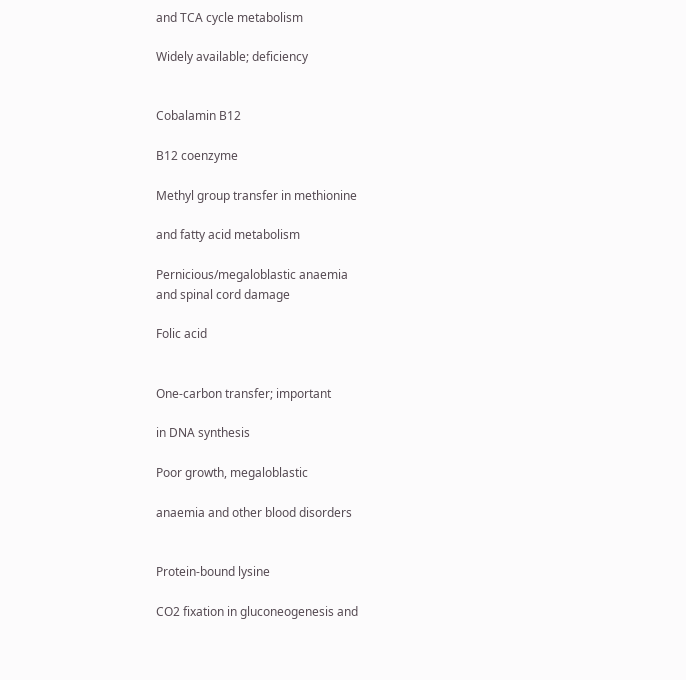and TCA cycle metabolism

Widely available; deficiency


Cobalamin B12

B12 coenzyme

Methyl group transfer in methionine

and fatty acid metabolism

Pernicious/megaloblastic anaemia
and spinal cord damage

Folic acid


One-carbon transfer; important

in DNA synthesis

Poor growth, megaloblastic

anaemia and other blood disorders


Protein-bound lysine

CO2 fixation in gluconeogenesis and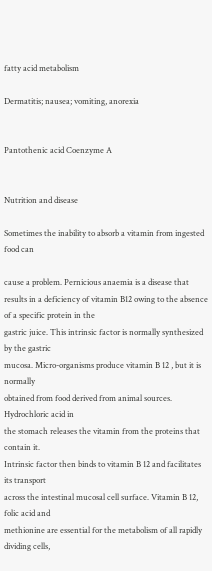fatty acid metabolism

Dermatitis; nausea; vomiting, anorexia


Pantothenic acid Coenzyme A


Nutrition and disease

Sometimes the inability to absorb a vitamin from ingested food can

cause a problem. Pernicious anaemia is a disease that results in a deficiency of vitamin B12 owing to the absence of a specific protein in the
gastric juice. This intrinsic factor is normally synthesized by the gastric
mucosa. Micro-organisms produce vitamin B 12 , but it is normally
obtained from food derived from animal sources. Hydrochloric acid in
the stomach releases the vitamin from the proteins that contain it.
Intrinsic factor then binds to vitamin B 12 and facilitates its transport
across the intestinal mucosal cell surface. Vitamin B 12, folic acid and
methionine are essential for the metabolism of all rapidly dividing cells,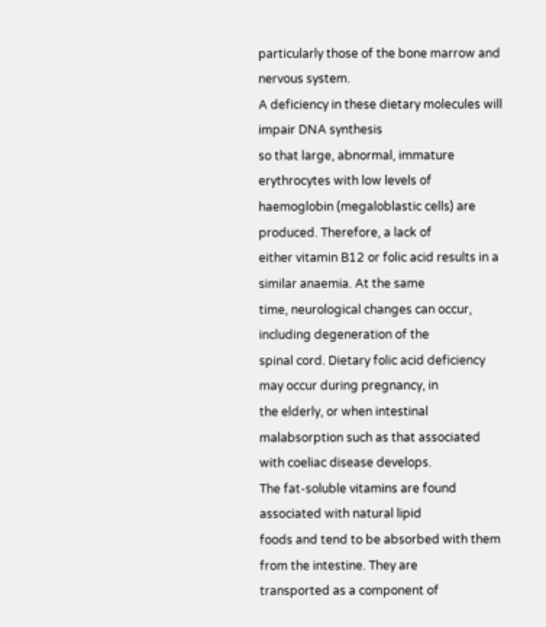particularly those of the bone marrow and nervous system.
A deficiency in these dietary molecules will impair DNA synthesis
so that large, abnormal, immature erythrocytes with low levels of
haemoglobin (megaloblastic cells) are produced. Therefore, a lack of
either vitamin B12 or folic acid results in a similar anaemia. At the same
time, neurological changes can occur, including degeneration of the
spinal cord. Dietary folic acid deficiency may occur during pregnancy, in
the elderly, or when intestinal malabsorption such as that associated
with coeliac disease develops.
The fat-soluble vitamins are found associated with natural lipid
foods and tend to be absorbed with them from the intestine. They are
transported as a component of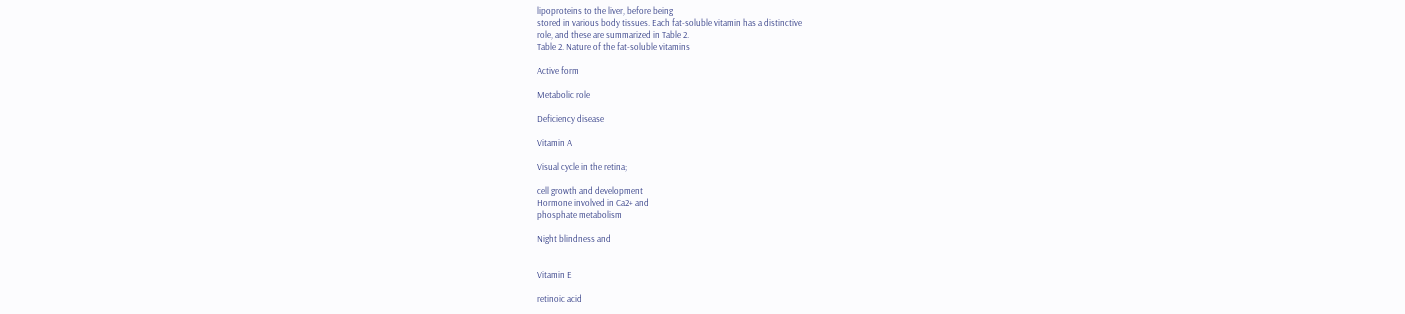lipoproteins to the liver, before being
stored in various body tissues. Each fat-soluble vitamin has a distinctive
role, and these are summarized in Table 2.
Table 2. Nature of the fat-soluble vitamins

Active form

Metabolic role

Deficiency disease

Vitamin A

Visual cycle in the retina;

cell growth and development
Hormone involved in Ca2+ and
phosphate metabolism

Night blindness and


Vitamin E

retinoic acid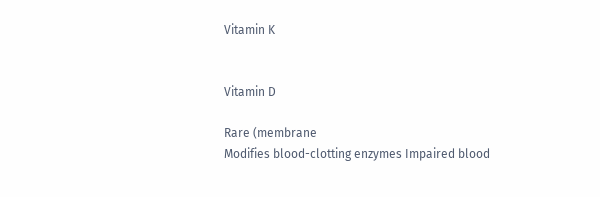Vitamin K


Vitamin D

Rare (membrane
Modifies blood-clotting enzymes Impaired blood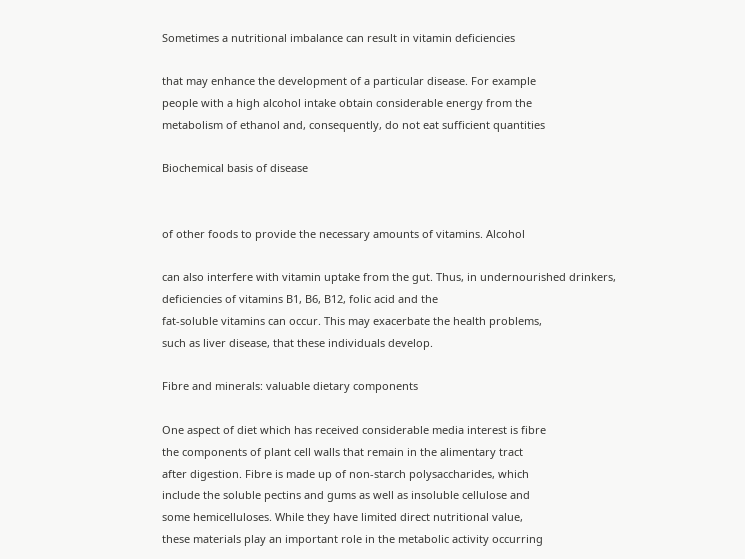Sometimes a nutritional imbalance can result in vitamin deficiencies

that may enhance the development of a particular disease. For example
people with a high alcohol intake obtain considerable energy from the
metabolism of ethanol and, consequently, do not eat sufficient quantities

Biochemical basis of disease


of other foods to provide the necessary amounts of vitamins. Alcohol

can also interfere with vitamin uptake from the gut. Thus, in undernourished drinkers, deficiencies of vitamins B1, B6, B12, folic acid and the
fat-soluble vitamins can occur. This may exacerbate the health problems,
such as liver disease, that these individuals develop.

Fibre and minerals: valuable dietary components

One aspect of diet which has received considerable media interest is fibre
the components of plant cell walls that remain in the alimentary tract
after digestion. Fibre is made up of non-starch polysaccharides, which
include the soluble pectins and gums as well as insoluble cellulose and
some hemicelluloses. While they have limited direct nutritional value,
these materials play an important role in the metabolic activity occurring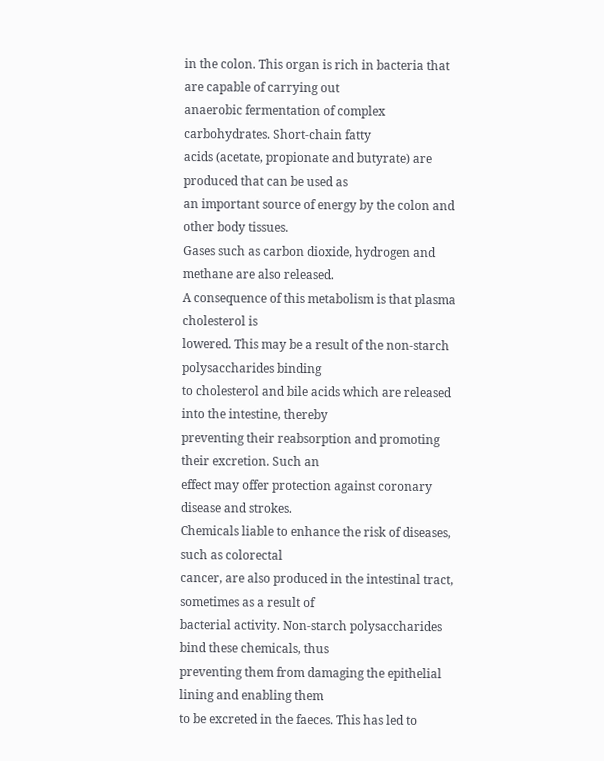in the colon. This organ is rich in bacteria that are capable of carrying out
anaerobic fermentation of complex carbohydrates. Short-chain fatty
acids (acetate, propionate and butyrate) are produced that can be used as
an important source of energy by the colon and other body tissues.
Gases such as carbon dioxide, hydrogen and methane are also released.
A consequence of this metabolism is that plasma cholesterol is
lowered. This may be a result of the non-starch polysaccharides binding
to cholesterol and bile acids which are released into the intestine, thereby
preventing their reabsorption and promoting their excretion. Such an
effect may offer protection against coronary disease and strokes.
Chemicals liable to enhance the risk of diseases, such as colorectal
cancer, are also produced in the intestinal tract, sometimes as a result of
bacterial activity. Non-starch polysaccharides bind these chemicals, thus
preventing them from damaging the epithelial lining and enabling them
to be excreted in the faeces. This has led to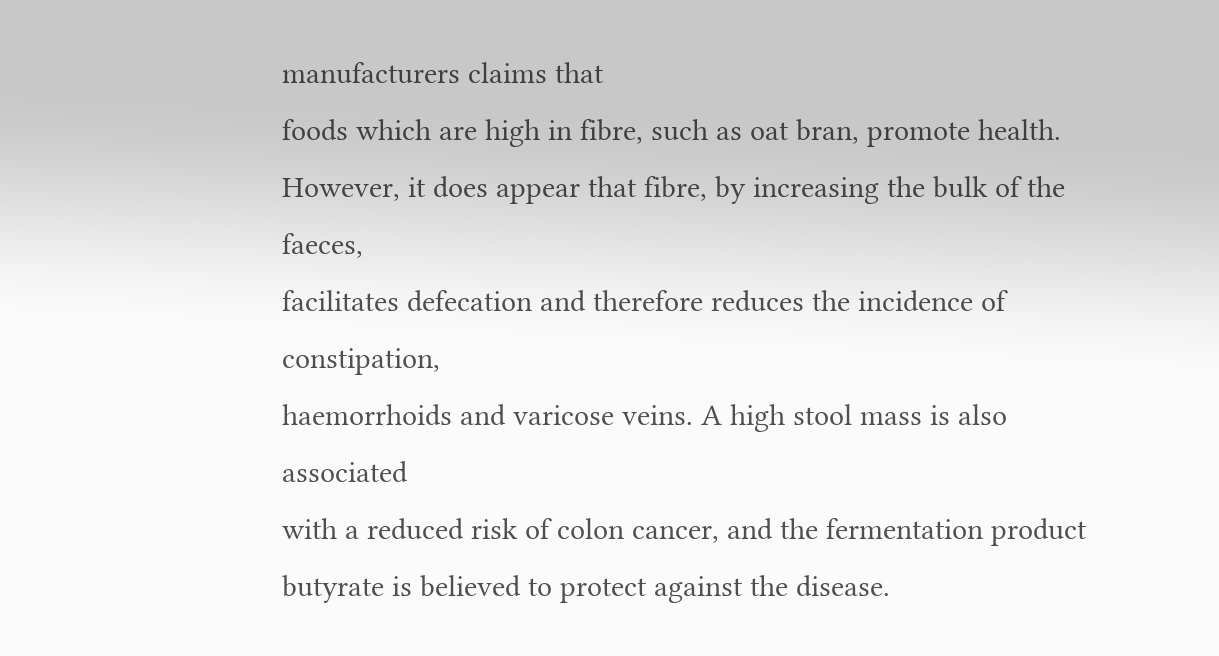manufacturers claims that
foods which are high in fibre, such as oat bran, promote health.
However, it does appear that fibre, by increasing the bulk of the faeces,
facilitates defecation and therefore reduces the incidence of constipation,
haemorrhoids and varicose veins. A high stool mass is also associated
with a reduced risk of colon cancer, and the fermentation product
butyrate is believed to protect against the disease.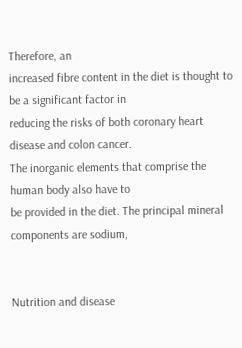Therefore, an
increased fibre content in the diet is thought to be a significant factor in
reducing the risks of both coronary heart disease and colon cancer.
The inorganic elements that comprise the human body also have to
be provided in the diet. The principal mineral components are sodium,


Nutrition and disease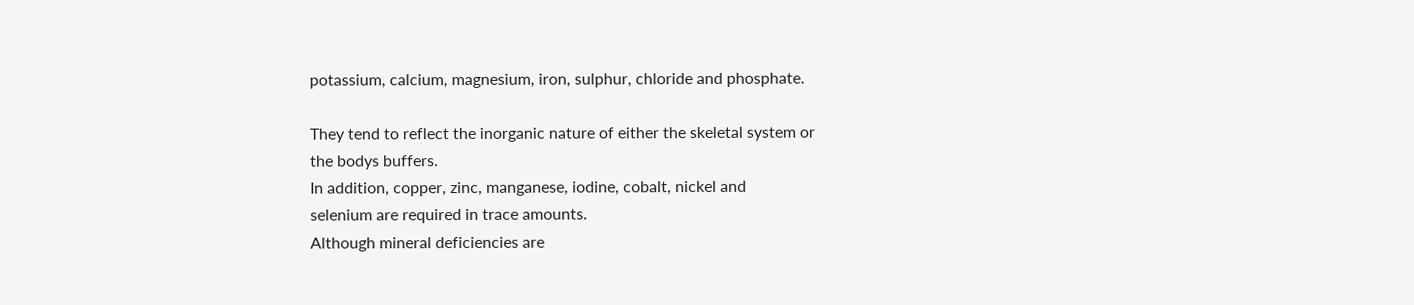potassium, calcium, magnesium, iron, sulphur, chloride and phosphate.

They tend to reflect the inorganic nature of either the skeletal system or
the bodys buffers.
In addition, copper, zinc, manganese, iodine, cobalt, nickel and
selenium are required in trace amounts.
Although mineral deficiencies are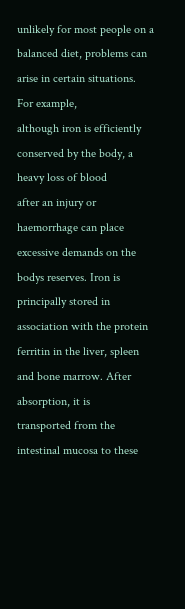unlikely for most people on a
balanced diet, problems can arise in certain situations. For example,
although iron is efficiently conserved by the body, a heavy loss of blood
after an injury or haemorrhage can place excessive demands on the
bodys reserves. Iron is principally stored in association with the protein
ferritin in the liver, spleen and bone marrow. After absorption, it is
transported from the intestinal mucosa to these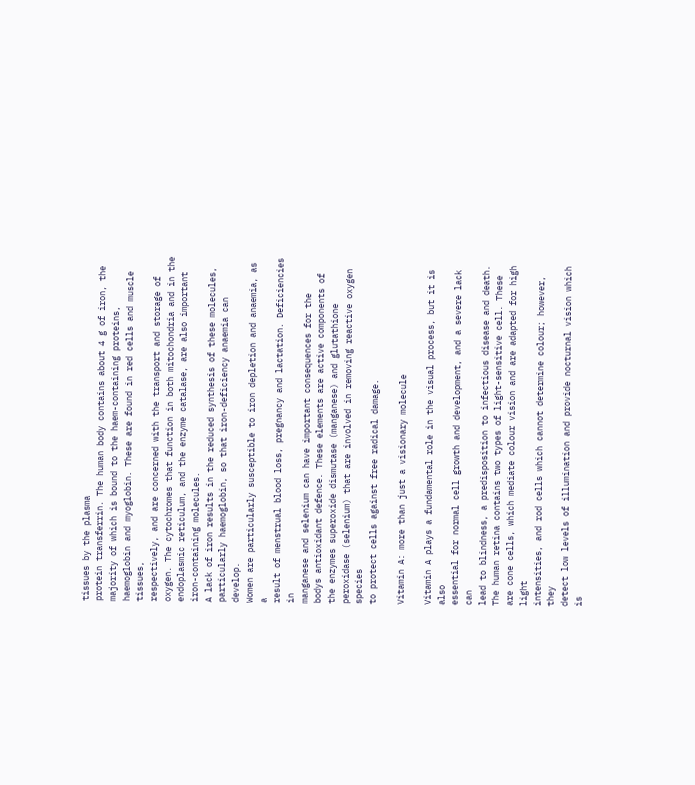tissues by the plasma
protein transferrin. The human body contains about 4 g of iron, the
majority of which is bound to the haem-containing proteins, haemoglobin and myoglobin. These are found in red cells and muscle tissues,
respectively, and are concerned with the transport and storage of
oxygen. The cytochromes that function in both mitochondria and in the
endoplasmic reticulum, and the enzyme catalase, are also important
iron-containing molecules.
A lack of iron results in the reduced synthesis of these molecules,
particularly haemoglobin, so that iron-deficiency anaemia can develop.
Women are particularly susceptible to iron depletion and anaemia, as a
result of menstrual blood loss, pregnancy and lactation. Deficiencies in
manganese and selenium can have important consequences for the
bodys antioxidant defence. These elements are active components of
the enzymes superoxide dismutase (manganese) and glutathione peroxidase (selenium) that are involved in removing reactive oxygen species
to protect cells against free radical damage.

Vitamin A: more than just a visionary molecule

Vitamin A plays a fundamental role in the visual process, but it is also
essential for normal cell growth and development, and a severe lack can
lead to blindness, a predisposition to infectious disease and death.
The human retina contains two types of light-sensitive cell. These
are cone cells, which mediate colour vision and are adapted for high light
intensities, and rod cells which cannot determine colour; however, they
detect low levels of illumination and provide nocturnal vision which is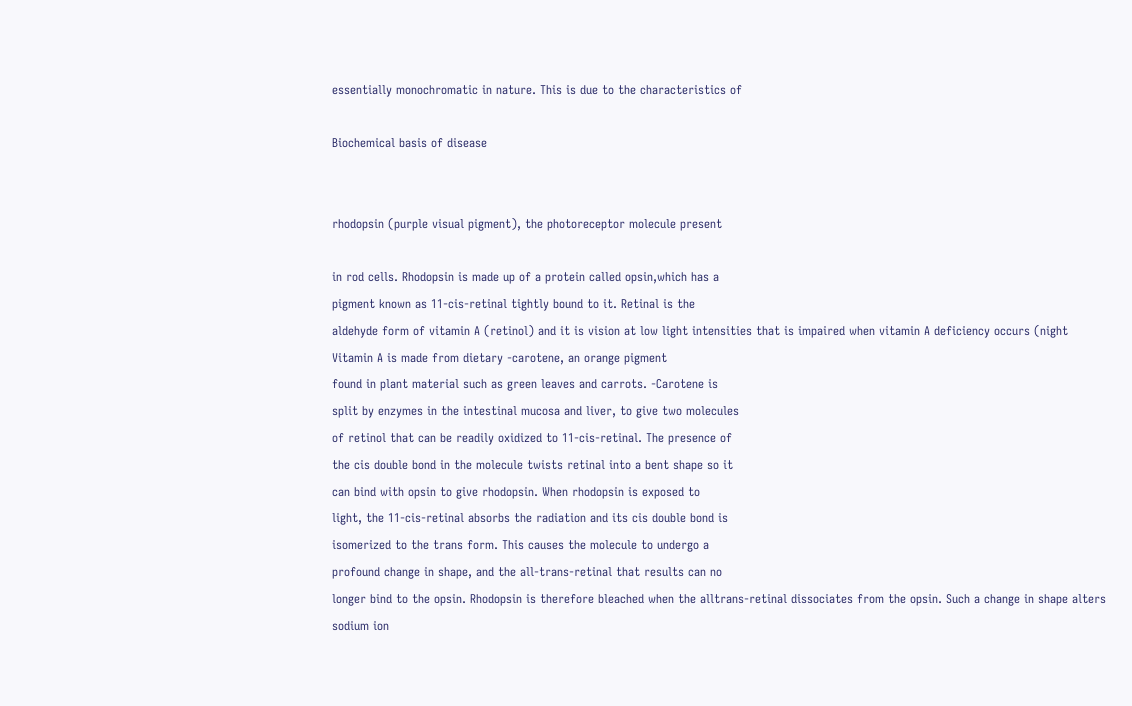essentially monochromatic in nature. This is due to the characteristics of

Biochemical basis of disease


rhodopsin (purple visual pigment), the photoreceptor molecule present

in rod cells. Rhodopsin is made up of a protein called opsin,which has a
pigment known as 11-cis-retinal tightly bound to it. Retinal is the
aldehyde form of vitamin A (retinol) and it is vision at low light intensities that is impaired when vitamin A deficiency occurs (night
Vitamin A is made from dietary -carotene, an orange pigment
found in plant material such as green leaves and carrots. -Carotene is
split by enzymes in the intestinal mucosa and liver, to give two molecules
of retinol that can be readily oxidized to 11-cis-retinal. The presence of
the cis double bond in the molecule twists retinal into a bent shape so it
can bind with opsin to give rhodopsin. When rhodopsin is exposed to
light, the 11-cis-retinal absorbs the radiation and its cis double bond is
isomerized to the trans form. This causes the molecule to undergo a
profound change in shape, and the all-trans-retinal that results can no
longer bind to the opsin. Rhodopsin is therefore bleached when the alltrans-retinal dissociates from the opsin. Such a change in shape alters
sodium ion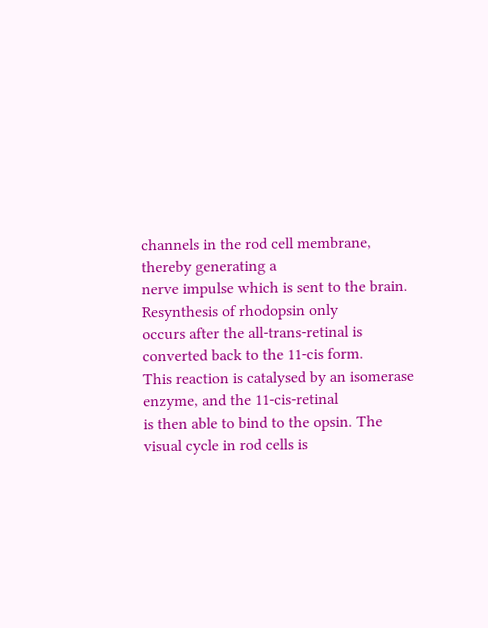channels in the rod cell membrane, thereby generating a
nerve impulse which is sent to the brain. Resynthesis of rhodopsin only
occurs after the all-trans-retinal is converted back to the 11-cis form.
This reaction is catalysed by an isomerase enzyme, and the 11-cis-retinal
is then able to bind to the opsin. The visual cycle in rod cells is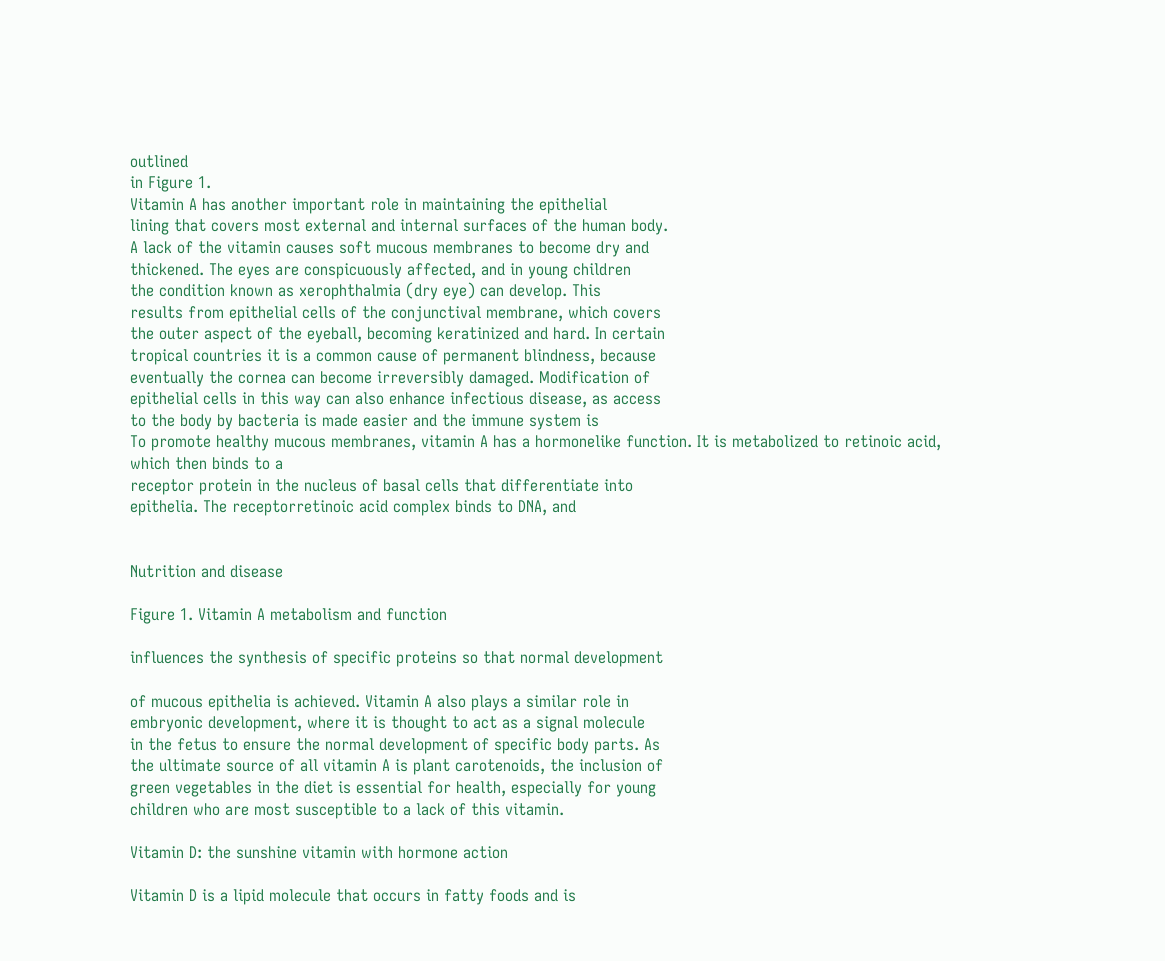outlined
in Figure 1.
Vitamin A has another important role in maintaining the epithelial
lining that covers most external and internal surfaces of the human body.
A lack of the vitamin causes soft mucous membranes to become dry and
thickened. The eyes are conspicuously affected, and in young children
the condition known as xerophthalmia (dry eye) can develop. This
results from epithelial cells of the conjunctival membrane, which covers
the outer aspect of the eyeball, becoming keratinized and hard. In certain
tropical countries it is a common cause of permanent blindness, because
eventually the cornea can become irreversibly damaged. Modification of
epithelial cells in this way can also enhance infectious disease, as access
to the body by bacteria is made easier and the immune system is
To promote healthy mucous membranes, vitamin A has a hormonelike function. It is metabolized to retinoic acid, which then binds to a
receptor protein in the nucleus of basal cells that differentiate into
epithelia. The receptorretinoic acid complex binds to DNA, and


Nutrition and disease

Figure 1. Vitamin A metabolism and function

influences the synthesis of specific proteins so that normal development

of mucous epithelia is achieved. Vitamin A also plays a similar role in
embryonic development, where it is thought to act as a signal molecule
in the fetus to ensure the normal development of specific body parts. As
the ultimate source of all vitamin A is plant carotenoids, the inclusion of
green vegetables in the diet is essential for health, especially for young
children who are most susceptible to a lack of this vitamin.

Vitamin D: the sunshine vitamin with hormone action

Vitamin D is a lipid molecule that occurs in fatty foods and is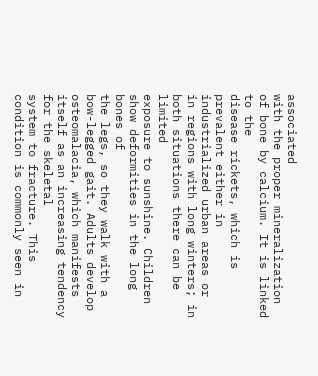associated
with the proper mineralization of bone by calcium. It is linked to the
disease rickets, which is prevalent either in industrialized urban areas or
in regions with long winters; in both situations there can be limited
exposure to sunshine. Children show deformities in the long bones of
the legs, so they walk with a bow-legged gait. Adults develop osteomalacia, which manifests itself as an increasing tendency for the skeletal
system to fracture. This condition is commonly seen in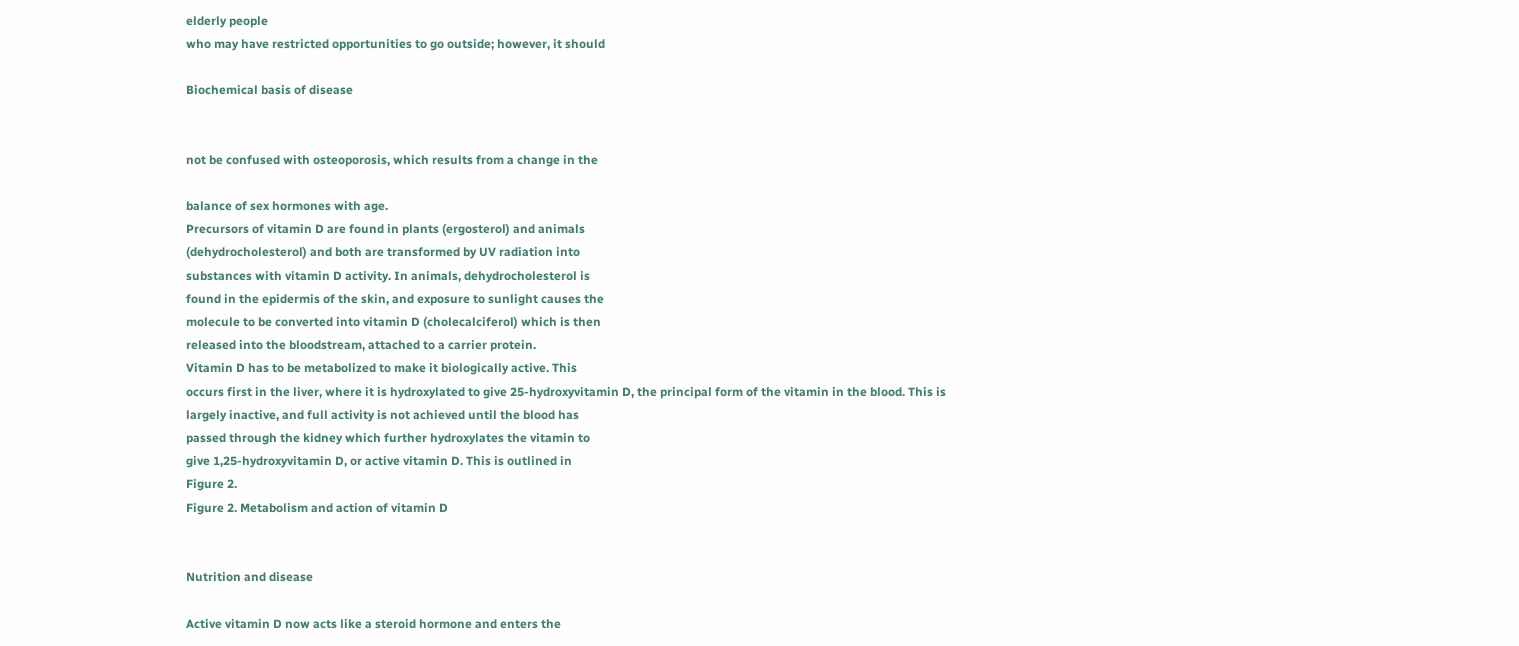elderly people
who may have restricted opportunities to go outside; however, it should

Biochemical basis of disease


not be confused with osteoporosis, which results from a change in the

balance of sex hormones with age.
Precursors of vitamin D are found in plants (ergosterol) and animals
(dehydrocholesterol) and both are transformed by UV radiation into
substances with vitamin D activity. In animals, dehydrocholesterol is
found in the epidermis of the skin, and exposure to sunlight causes the
molecule to be converted into vitamin D (cholecalciferol) which is then
released into the bloodstream, attached to a carrier protein.
Vitamin D has to be metabolized to make it biologically active. This
occurs first in the liver, where it is hydroxylated to give 25-hydroxyvitamin D, the principal form of the vitamin in the blood. This is
largely inactive, and full activity is not achieved until the blood has
passed through the kidney which further hydroxylates the vitamin to
give 1,25-hydroxyvitamin D, or active vitamin D. This is outlined in
Figure 2.
Figure 2. Metabolism and action of vitamin D


Nutrition and disease

Active vitamin D now acts like a steroid hormone and enters the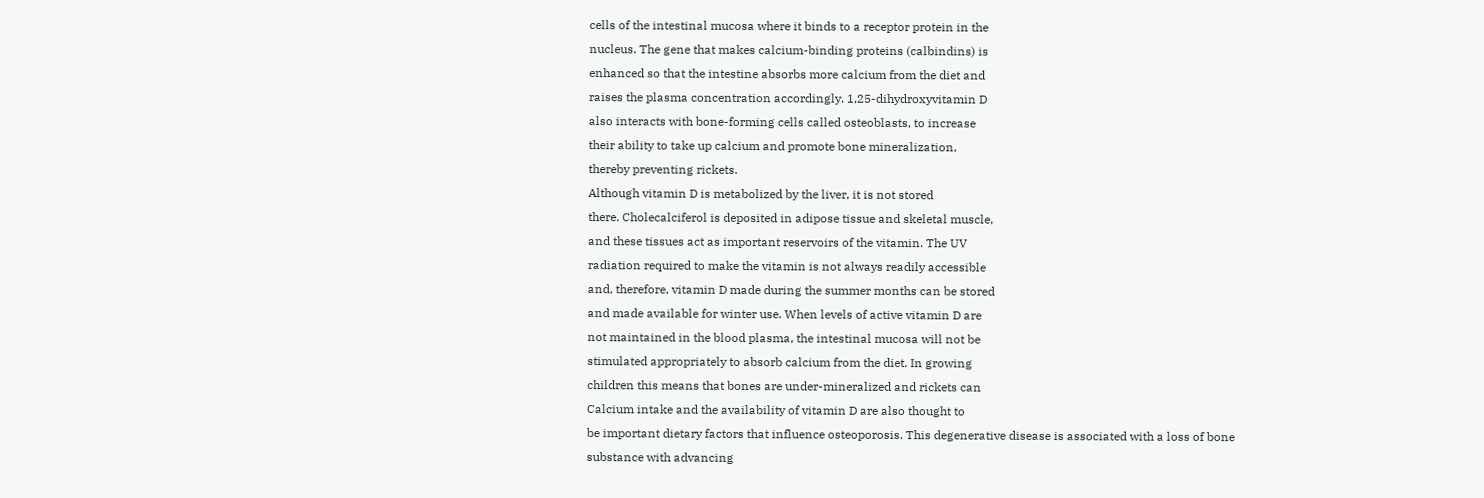cells of the intestinal mucosa where it binds to a receptor protein in the
nucleus. The gene that makes calcium-binding proteins (calbindins) is
enhanced so that the intestine absorbs more calcium from the diet and
raises the plasma concentration accordingly. 1,25-dihydroxyvitamin D
also interacts with bone-forming cells called osteoblasts, to increase
their ability to take up calcium and promote bone mineralization,
thereby preventing rickets.
Although vitamin D is metabolized by the liver, it is not stored
there. Cholecalciferol is deposited in adipose tissue and skeletal muscle,
and these tissues act as important reservoirs of the vitamin. The UV
radiation required to make the vitamin is not always readily accessible
and, therefore, vitamin D made during the summer months can be stored
and made available for winter use. When levels of active vitamin D are
not maintained in the blood plasma, the intestinal mucosa will not be
stimulated appropriately to absorb calcium from the diet. In growing
children this means that bones are under-mineralized and rickets can
Calcium intake and the availability of vitamin D are also thought to
be important dietary factors that influence osteoporosis. This degenerative disease is associated with a loss of bone substance with advancing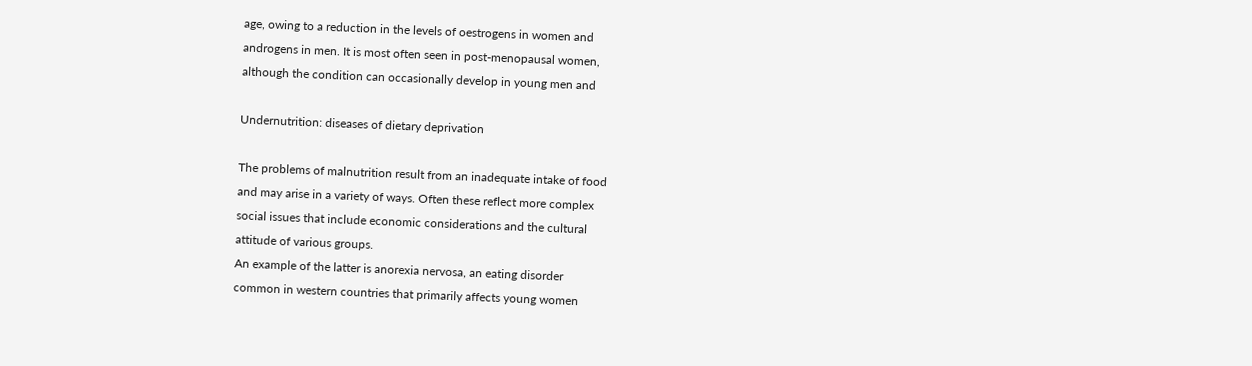age, owing to a reduction in the levels of oestrogens in women and
androgens in men. It is most often seen in post-menopausal women,
although the condition can occasionally develop in young men and

Undernutrition: diseases of dietary deprivation

The problems of malnutrition result from an inadequate intake of food
and may arise in a variety of ways. Often these reflect more complex
social issues that include economic considerations and the cultural
attitude of various groups.
An example of the latter is anorexia nervosa, an eating disorder
common in western countries that primarily affects young women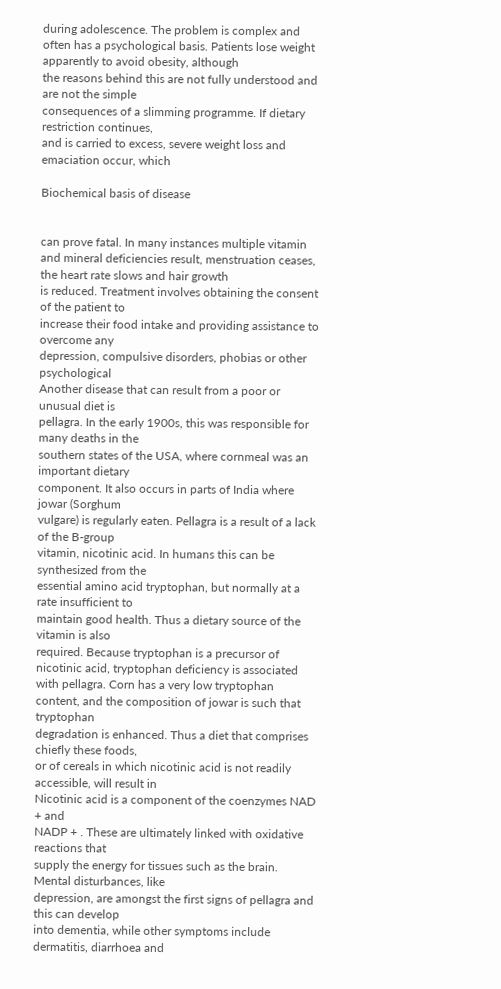during adolescence. The problem is complex and often has a psychological basis. Patients lose weight apparently to avoid obesity, although
the reasons behind this are not fully understood and are not the simple
consequences of a slimming programme. If dietary restriction continues,
and is carried to excess, severe weight loss and emaciation occur, which

Biochemical basis of disease


can prove fatal. In many instances multiple vitamin and mineral deficiencies result, menstruation ceases, the heart rate slows and hair growth
is reduced. Treatment involves obtaining the consent of the patient to
increase their food intake and providing assistance to overcome any
depression, compulsive disorders, phobias or other psychological
Another disease that can result from a poor or unusual diet is
pellagra. In the early 1900s, this was responsible for many deaths in the
southern states of the USA, where cornmeal was an important dietary
component. It also occurs in parts of India where jowar (Sorghum
vulgare) is regularly eaten. Pellagra is a result of a lack of the B-group
vitamin, nicotinic acid. In humans this can be synthesized from the
essential amino acid tryptophan, but normally at a rate insufficient to
maintain good health. Thus a dietary source of the vitamin is also
required. Because tryptophan is a precursor of nicotinic acid, tryptophan deficiency is associated with pellagra. Corn has a very low tryptophan content, and the composition of jowar is such that tryptophan
degradation is enhanced. Thus a diet that comprises chiefly these foods,
or of cereals in which nicotinic acid is not readily accessible, will result in
Nicotinic acid is a component of the coenzymes NAD + and
NADP + . These are ultimately linked with oxidative reactions that
supply the energy for tissues such as the brain. Mental disturbances, like
depression, are amongst the first signs of pellagra and this can develop
into dementia, while other symptoms include dermatitis, diarrhoea and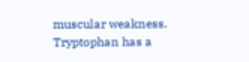muscular weakness.
Tryptophan has a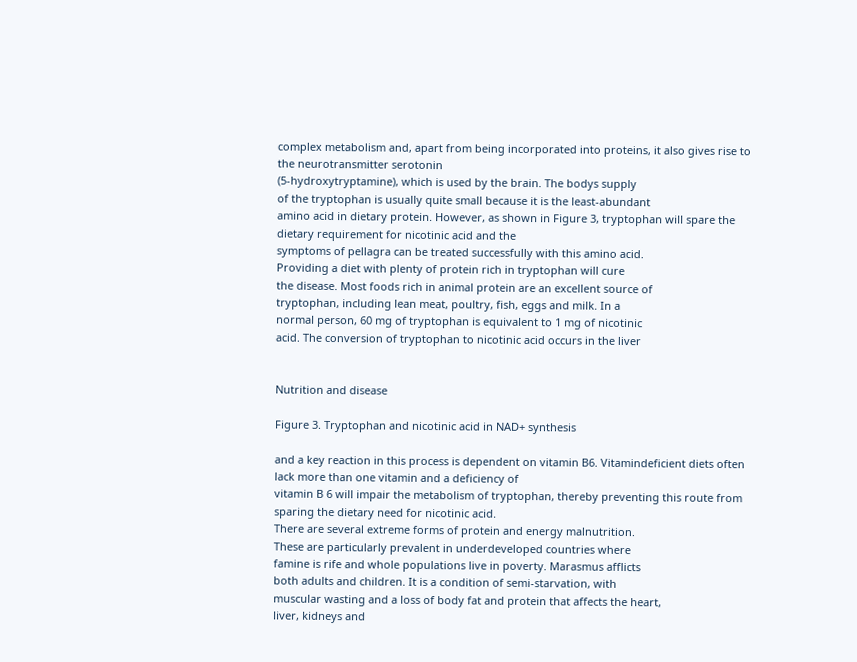complex metabolism and, apart from being incorporated into proteins, it also gives rise to the neurotransmitter serotonin
(5-hydroxytryptamine), which is used by the brain. The bodys supply
of the tryptophan is usually quite small because it is the least-abundant
amino acid in dietary protein. However, as shown in Figure 3, tryptophan will spare the dietary requirement for nicotinic acid and the
symptoms of pellagra can be treated successfully with this amino acid.
Providing a diet with plenty of protein rich in tryptophan will cure
the disease. Most foods rich in animal protein are an excellent source of
tryptophan, including lean meat, poultry, fish, eggs and milk. In a
normal person, 60 mg of tryptophan is equivalent to 1 mg of nicotinic
acid. The conversion of tryptophan to nicotinic acid occurs in the liver


Nutrition and disease

Figure 3. Tryptophan and nicotinic acid in NAD+ synthesis

and a key reaction in this process is dependent on vitamin B6. Vitamindeficient diets often lack more than one vitamin and a deficiency of
vitamin B 6 will impair the metabolism of tryptophan, thereby preventing this route from sparing the dietary need for nicotinic acid.
There are several extreme forms of protein and energy malnutrition.
These are particularly prevalent in underdeveloped countries where
famine is rife and whole populations live in poverty. Marasmus afflicts
both adults and children. It is a condition of semi-starvation, with
muscular wasting and a loss of body fat and protein that affects the heart,
liver, kidneys and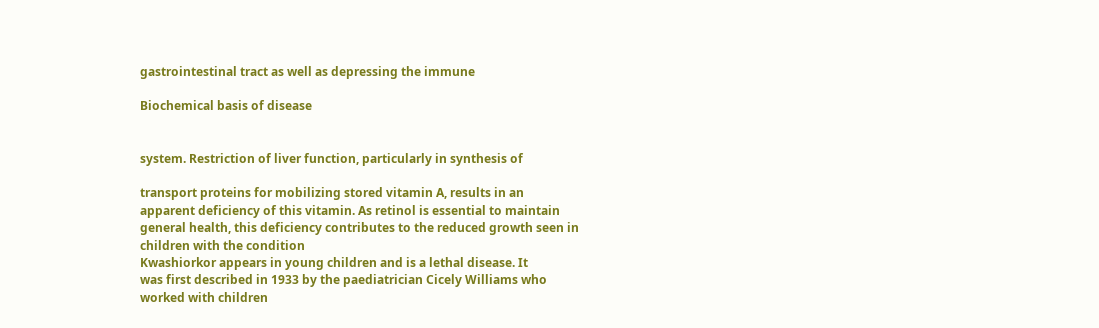gastrointestinal tract as well as depressing the immune

Biochemical basis of disease


system. Restriction of liver function, particularly in synthesis of

transport proteins for mobilizing stored vitamin A, results in an
apparent deficiency of this vitamin. As retinol is essential to maintain
general health, this deficiency contributes to the reduced growth seen in
children with the condition
Kwashiorkor appears in young children and is a lethal disease. It
was first described in 1933 by the paediatrician Cicely Williams who
worked with children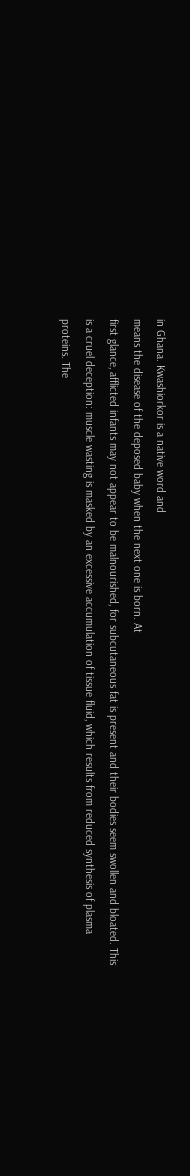in Ghana. Kwashiorkor is a native word and
means the disease of the deposed baby when the next one is born. At
first glance, afflicted infants may not appear to be malnourished, for subcutaneous fat is present and their bodies seem swollen and bloated. This
is a cruel deception: muscle wasting is masked by an excessive accumulation of tissue fluid, which results from reduced synthesis of plasma
proteins. The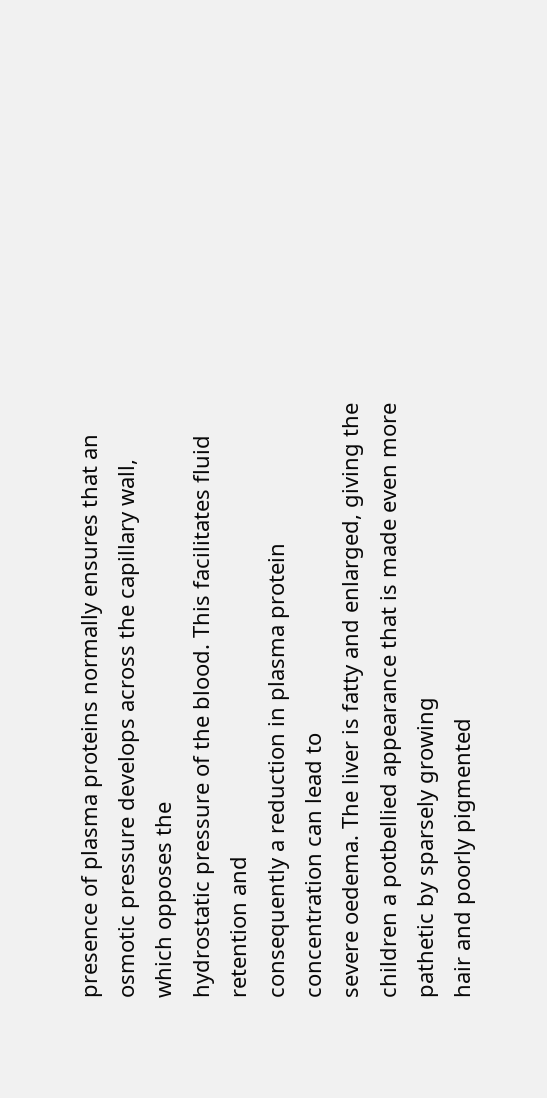presence of plasma proteins normally ensures that an
osmotic pressure develops across the capillary wall, which opposes the
hydrostatic pressure of the blood. This facilitates fluid retention and
consequently a reduction in plasma protein concentration can lead to
severe oedema. The liver is fatty and enlarged, giving the children a potbellied appearance that is made even more pathetic by sparsely growing
hair and poorly pigmented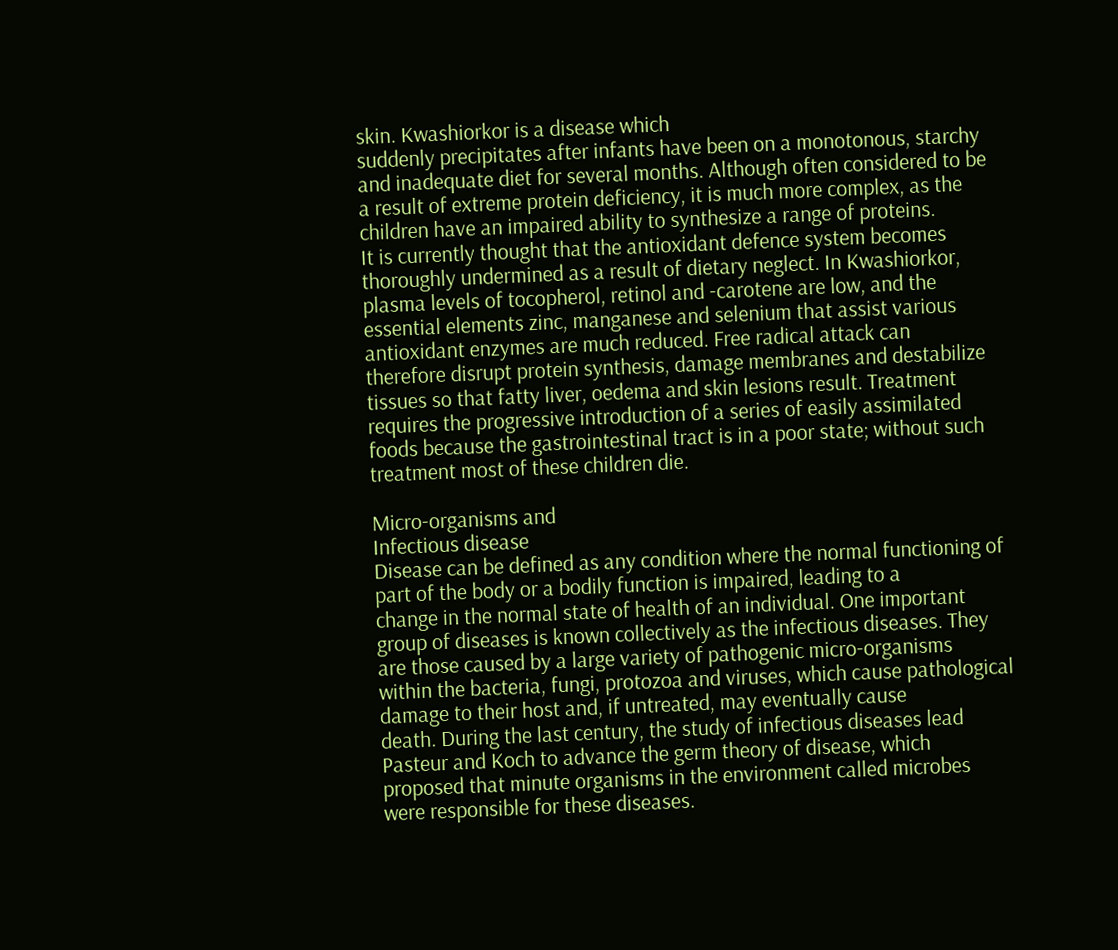skin. Kwashiorkor is a disease which
suddenly precipitates after infants have been on a monotonous, starchy
and inadequate diet for several months. Although often considered to be
a result of extreme protein deficiency, it is much more complex, as the
children have an impaired ability to synthesize a range of proteins.
It is currently thought that the antioxidant defence system becomes
thoroughly undermined as a result of dietary neglect. In Kwashiorkor,
plasma levels of tocopherol, retinol and -carotene are low, and the
essential elements zinc, manganese and selenium that assist various
antioxidant enzymes are much reduced. Free radical attack can
therefore disrupt protein synthesis, damage membranes and destabilize
tissues so that fatty liver, oedema and skin lesions result. Treatment
requires the progressive introduction of a series of easily assimilated
foods because the gastrointestinal tract is in a poor state; without such
treatment most of these children die.

Micro-organisms and
Infectious disease
Disease can be defined as any condition where the normal functioning of
part of the body or a bodily function is impaired, leading to a
change in the normal state of health of an individual. One important
group of diseases is known collectively as the infectious diseases. They
are those caused by a large variety of pathogenic micro-organisms
within the bacteria, fungi, protozoa and viruses, which cause pathological damage to their host and, if untreated, may eventually cause
death. During the last century, the study of infectious diseases lead
Pasteur and Koch to advance the germ theory of disease, which
proposed that minute organisms in the environment called microbes
were responsible for these diseases.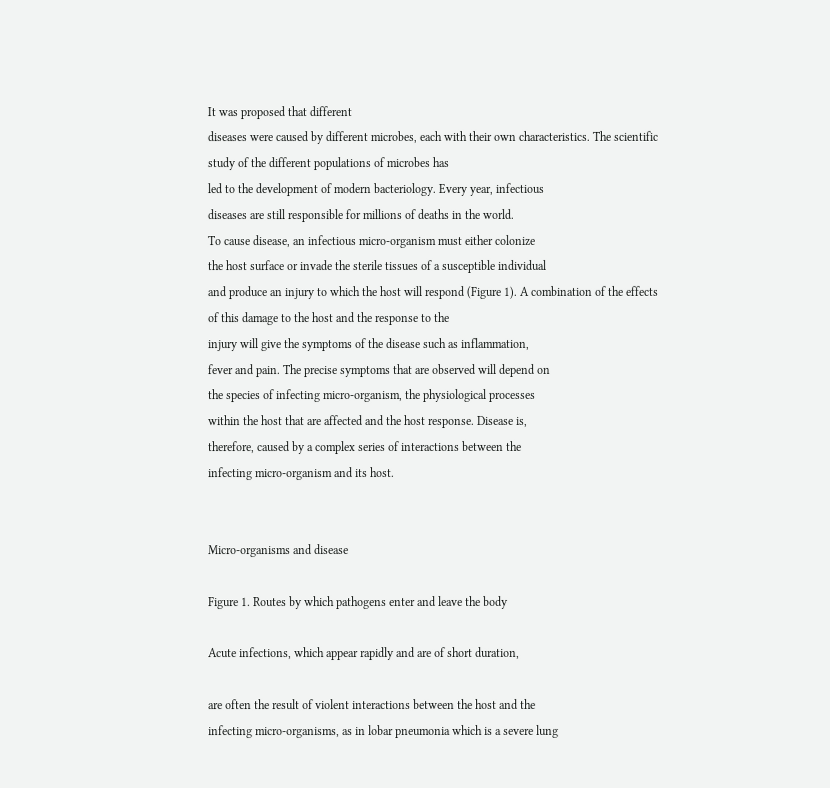It was proposed that different
diseases were caused by different microbes, each with their own characteristics. The scientific study of the different populations of microbes has
led to the development of modern bacteriology. Every year, infectious
diseases are still responsible for millions of deaths in the world.
To cause disease, an infectious micro-organism must either colonize
the host surface or invade the sterile tissues of a susceptible individual
and produce an injury to which the host will respond (Figure 1). A combination of the effects of this damage to the host and the response to the
injury will give the symptoms of the disease such as inflammation,
fever and pain. The precise symptoms that are observed will depend on
the species of infecting micro-organism, the physiological processes
within the host that are affected and the host response. Disease is,
therefore, caused by a complex series of interactions between the
infecting micro-organism and its host.


Micro-organisms and disease

Figure 1. Routes by which pathogens enter and leave the body

Acute infections, which appear rapidly and are of short duration,

are often the result of violent interactions between the host and the
infecting micro-organisms, as in lobar pneumonia which is a severe lung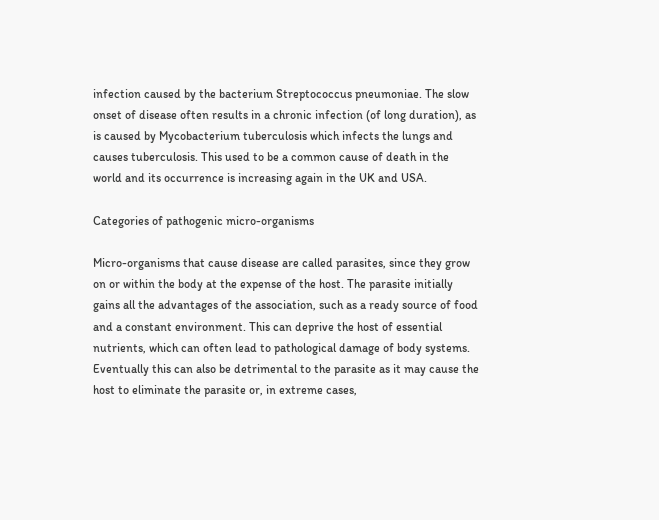infection caused by the bacterium Streptococcus pneumoniae. The slow
onset of disease often results in a chronic infection (of long duration), as
is caused by Mycobacterium tuberculosis which infects the lungs and
causes tuberculosis. This used to be a common cause of death in the
world and its occurrence is increasing again in the UK and USA.

Categories of pathogenic micro-organisms

Micro-organisms that cause disease are called parasites, since they grow
on or within the body at the expense of the host. The parasite initially
gains all the advantages of the association, such as a ready source of food
and a constant environment. This can deprive the host of essential
nutrients, which can often lead to pathological damage of body systems.
Eventually this can also be detrimental to the parasite as it may cause the
host to eliminate the parasite or, in extreme cases,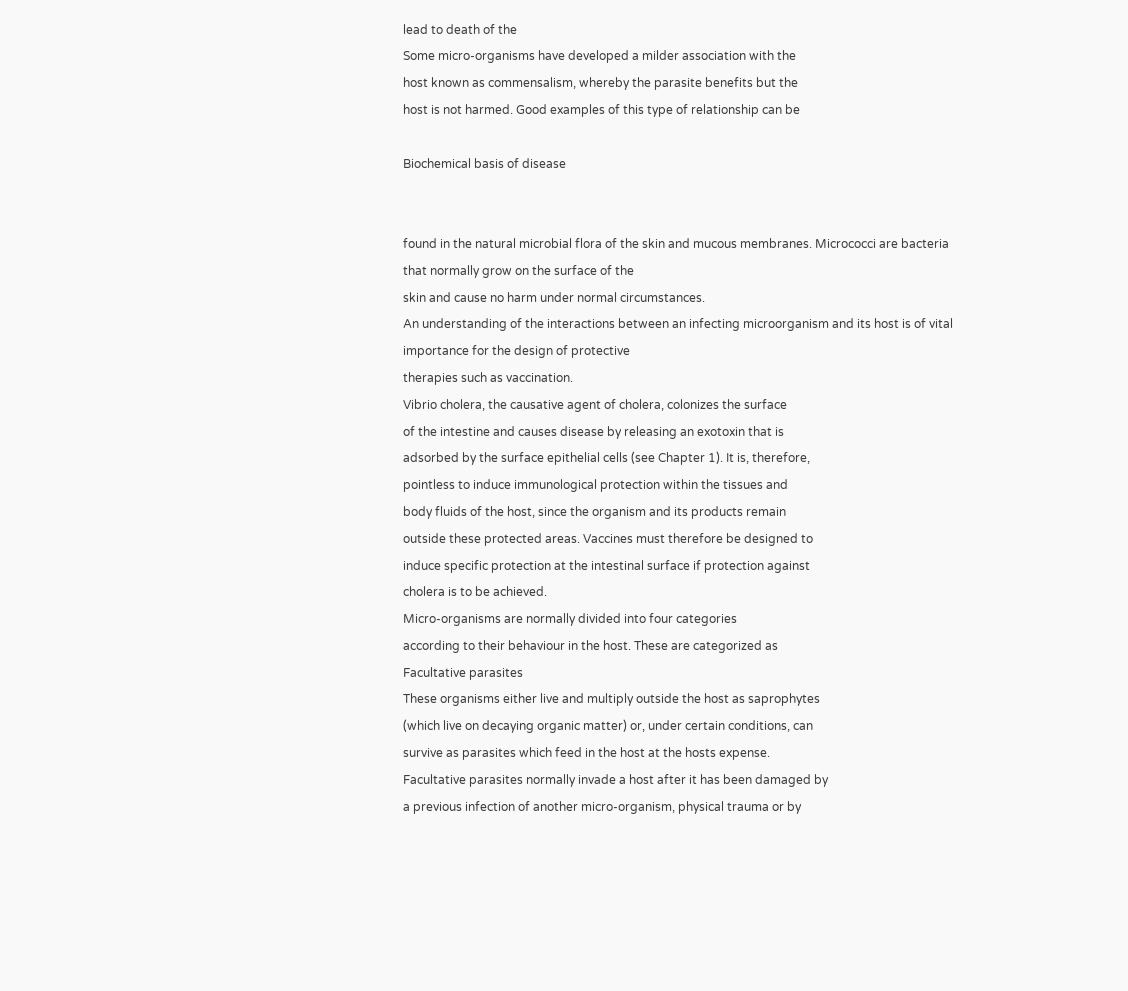lead to death of the
Some micro-organisms have developed a milder association with the
host known as commensalism, whereby the parasite benefits but the
host is not harmed. Good examples of this type of relationship can be

Biochemical basis of disease


found in the natural microbial flora of the skin and mucous membranes. Micrococci are bacteria that normally grow on the surface of the
skin and cause no harm under normal circumstances.
An understanding of the interactions between an infecting microorganism and its host is of vital importance for the design of protective
therapies such as vaccination.
Vibrio cholera, the causative agent of cholera, colonizes the surface
of the intestine and causes disease by releasing an exotoxin that is
adsorbed by the surface epithelial cells (see Chapter 1). It is, therefore,
pointless to induce immunological protection within the tissues and
body fluids of the host, since the organism and its products remain
outside these protected areas. Vaccines must therefore be designed to
induce specific protection at the intestinal surface if protection against
cholera is to be achieved.
Micro-organisms are normally divided into four categories
according to their behaviour in the host. These are categorized as
Facultative parasites
These organisms either live and multiply outside the host as saprophytes
(which live on decaying organic matter) or, under certain conditions, can
survive as parasites which feed in the host at the hosts expense.
Facultative parasites normally invade a host after it has been damaged by
a previous infection of another micro-organism, physical trauma or by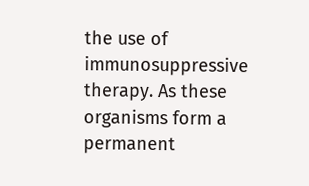the use of immunosuppressive therapy. As these organisms form a permanent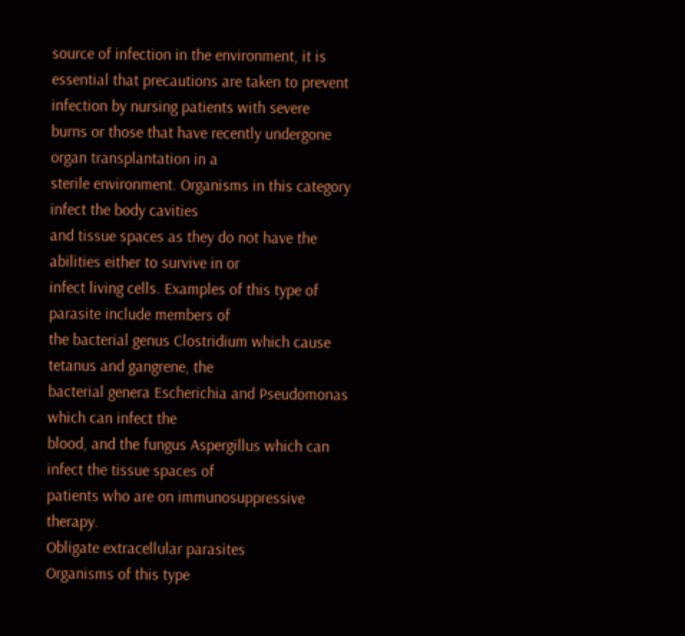source of infection in the environment, it is essential that precautions are taken to prevent infection by nursing patients with severe
burns or those that have recently undergone organ transplantation in a
sterile environment. Organisms in this category infect the body cavities
and tissue spaces as they do not have the abilities either to survive in or
infect living cells. Examples of this type of parasite include members of
the bacterial genus Clostridium which cause tetanus and gangrene, the
bacterial genera Escherichia and Pseudomonas which can infect the
blood, and the fungus Aspergillus which can infect the tissue spaces of
patients who are on immunosuppressive therapy.
Obligate extracellular parasites
Organisms of this type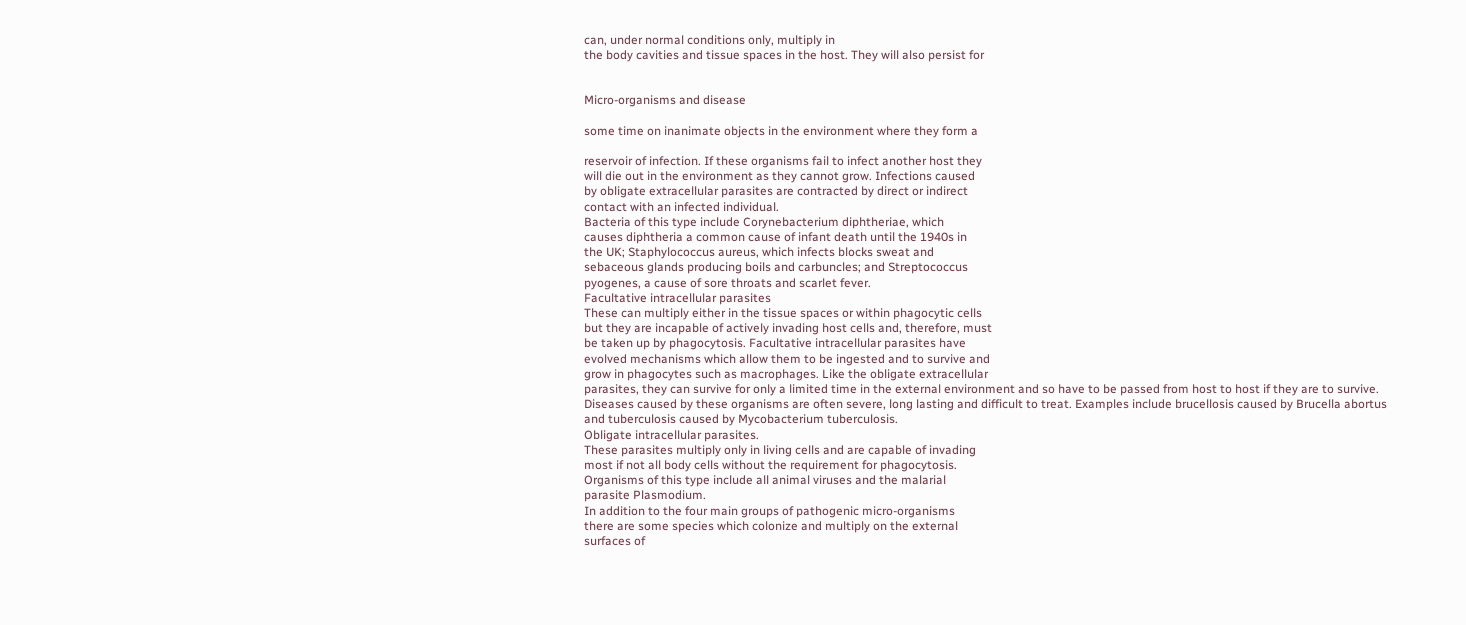can, under normal conditions only, multiply in
the body cavities and tissue spaces in the host. They will also persist for


Micro-organisms and disease

some time on inanimate objects in the environment where they form a

reservoir of infection. If these organisms fail to infect another host they
will die out in the environment as they cannot grow. Infections caused
by obligate extracellular parasites are contracted by direct or indirect
contact with an infected individual.
Bacteria of this type include Corynebacterium diphtheriae, which
causes diphtheria a common cause of infant death until the 1940s in
the UK; Staphylococcus aureus, which infects blocks sweat and
sebaceous glands producing boils and carbuncles; and Streptococcus
pyogenes, a cause of sore throats and scarlet fever.
Facultative intracellular parasites
These can multiply either in the tissue spaces or within phagocytic cells
but they are incapable of actively invading host cells and, therefore, must
be taken up by phagocytosis. Facultative intracellular parasites have
evolved mechanisms which allow them to be ingested and to survive and
grow in phagocytes such as macrophages. Like the obligate extracellular
parasites, they can survive for only a limited time in the external environment and so have to be passed from host to host if they are to survive.
Diseases caused by these organisms are often severe, long lasting and difficult to treat. Examples include brucellosis caused by Brucella abortus
and tuberculosis caused by Mycobacterium tuberculosis.
Obligate intracellular parasites.
These parasites multiply only in living cells and are capable of invading
most if not all body cells without the requirement for phagocytosis.
Organisms of this type include all animal viruses and the malarial
parasite Plasmodium.
In addition to the four main groups of pathogenic micro-organisms
there are some species which colonize and multiply on the external
surfaces of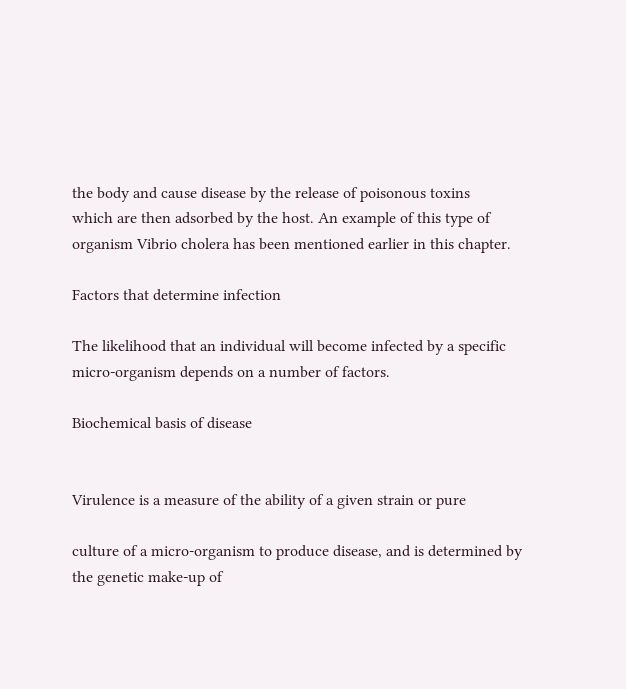the body and cause disease by the release of poisonous toxins
which are then adsorbed by the host. An example of this type of
organism Vibrio cholera has been mentioned earlier in this chapter.

Factors that determine infection

The likelihood that an individual will become infected by a specific
micro-organism depends on a number of factors.

Biochemical basis of disease


Virulence is a measure of the ability of a given strain or pure

culture of a micro-organism to produce disease, and is determined by
the genetic make-up of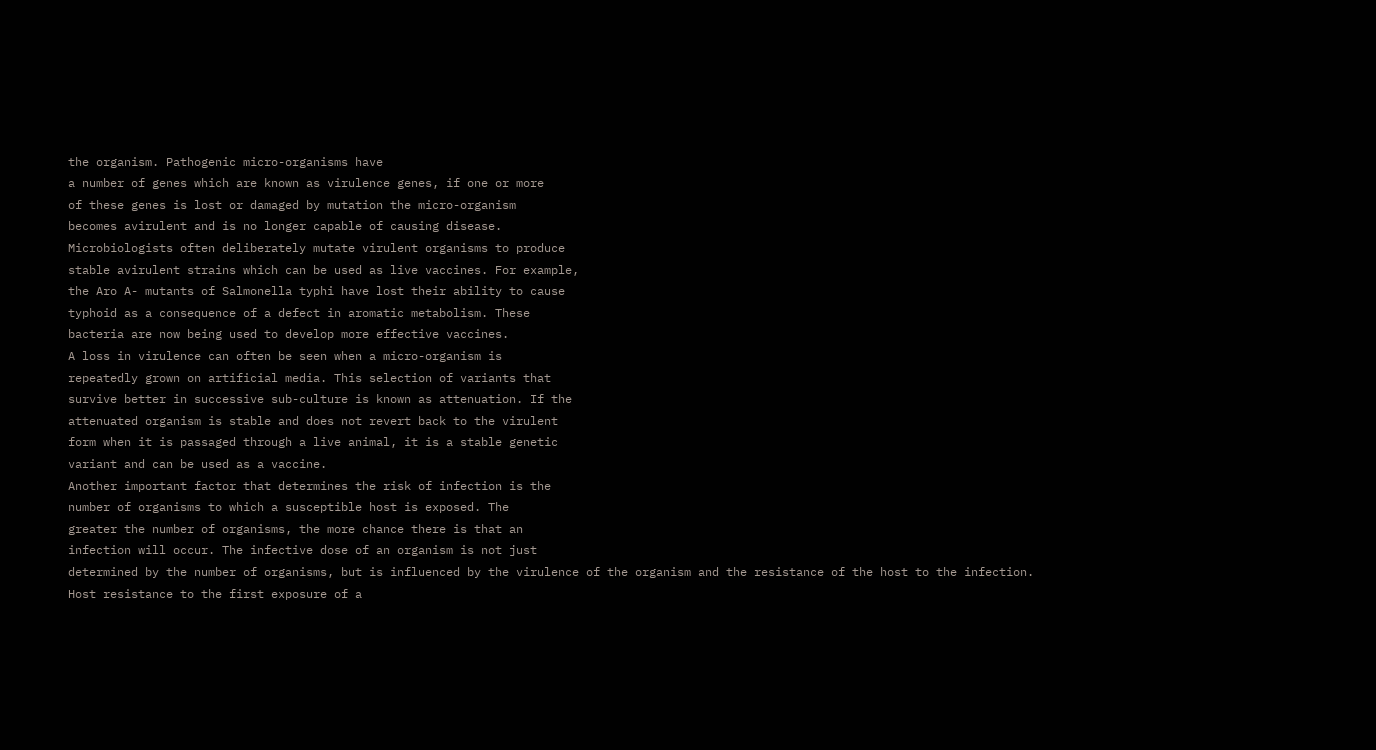the organism. Pathogenic micro-organisms have
a number of genes which are known as virulence genes, if one or more
of these genes is lost or damaged by mutation the micro-organism
becomes avirulent and is no longer capable of causing disease.
Microbiologists often deliberately mutate virulent organisms to produce
stable avirulent strains which can be used as live vaccines. For example,
the Aro A- mutants of Salmonella typhi have lost their ability to cause
typhoid as a consequence of a defect in aromatic metabolism. These
bacteria are now being used to develop more effective vaccines.
A loss in virulence can often be seen when a micro-organism is
repeatedly grown on artificial media. This selection of variants that
survive better in successive sub-culture is known as attenuation. If the
attenuated organism is stable and does not revert back to the virulent
form when it is passaged through a live animal, it is a stable genetic
variant and can be used as a vaccine.
Another important factor that determines the risk of infection is the
number of organisms to which a susceptible host is exposed. The
greater the number of organisms, the more chance there is that an
infection will occur. The infective dose of an organism is not just
determined by the number of organisms, but is influenced by the virulence of the organism and the resistance of the host to the infection.
Host resistance to the first exposure of a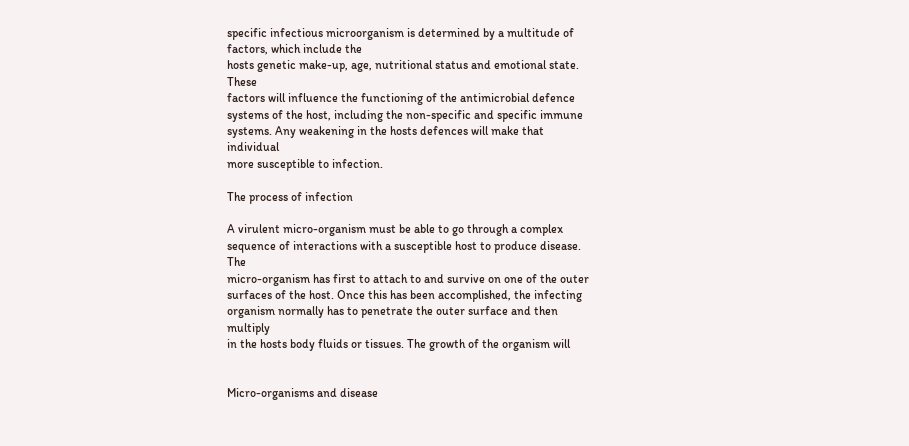specific infectious microorganism is determined by a multitude of factors, which include the
hosts genetic make-up, age, nutritional status and emotional state. These
factors will influence the functioning of the antimicrobial defence
systems of the host, including the non-specific and specific immune
systems. Any weakening in the hosts defences will make that individual
more susceptible to infection.

The process of infection

A virulent micro-organism must be able to go through a complex
sequence of interactions with a susceptible host to produce disease. The
micro-organism has first to attach to and survive on one of the outer
surfaces of the host. Once this has been accomplished, the infecting
organism normally has to penetrate the outer surface and then multiply
in the hosts body fluids or tissues. The growth of the organism will


Micro-organisms and disease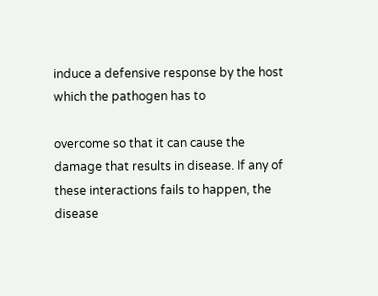induce a defensive response by the host which the pathogen has to

overcome so that it can cause the damage that results in disease. If any of
these interactions fails to happen, the disease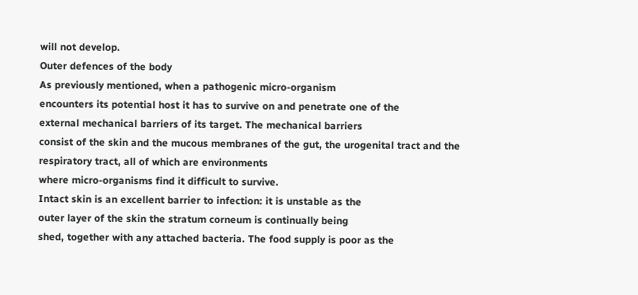will not develop.
Outer defences of the body
As previously mentioned, when a pathogenic micro-organism
encounters its potential host it has to survive on and penetrate one of the
external mechanical barriers of its target. The mechanical barriers
consist of the skin and the mucous membranes of the gut, the urogenital tract and the respiratory tract, all of which are environments
where micro-organisms find it difficult to survive.
Intact skin is an excellent barrier to infection: it is unstable as the
outer layer of the skin the stratum corneum is continually being
shed, together with any attached bacteria. The food supply is poor as the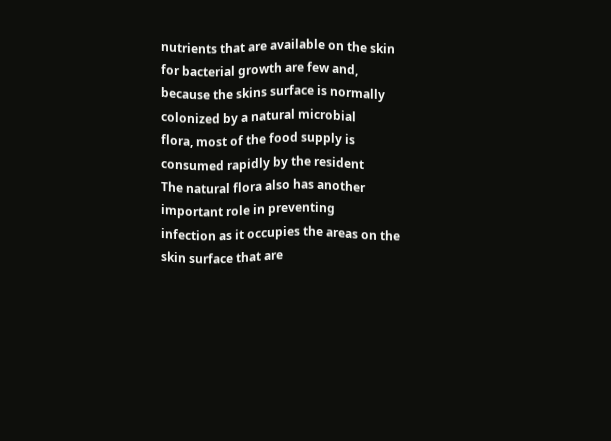nutrients that are available on the skin for bacterial growth are few and,
because the skins surface is normally colonized by a natural microbial
flora, most of the food supply is consumed rapidly by the resident
The natural flora also has another important role in preventing
infection as it occupies the areas on the skin surface that are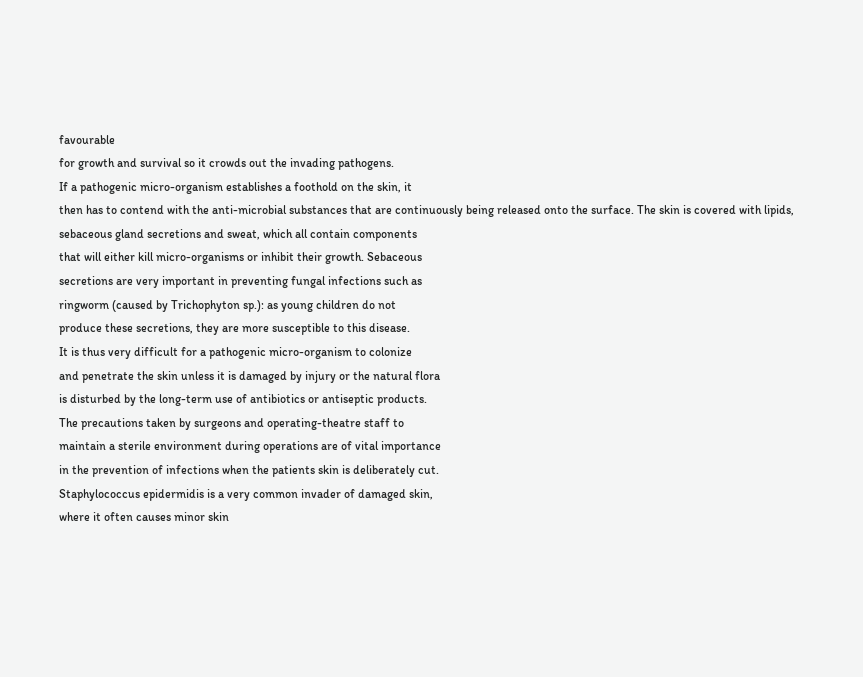favourable
for growth and survival so it crowds out the invading pathogens.
If a pathogenic micro-organism establishes a foothold on the skin, it
then has to contend with the anti-microbial substances that are continuously being released onto the surface. The skin is covered with lipids,
sebaceous gland secretions and sweat, which all contain components
that will either kill micro-organisms or inhibit their growth. Sebaceous
secretions are very important in preventing fungal infections such as
ringworm (caused by Trichophyton sp.): as young children do not
produce these secretions, they are more susceptible to this disease.
It is thus very difficult for a pathogenic micro-organism to colonize
and penetrate the skin unless it is damaged by injury or the natural flora
is disturbed by the long-term use of antibiotics or antiseptic products.
The precautions taken by surgeons and operating-theatre staff to
maintain a sterile environment during operations are of vital importance
in the prevention of infections when the patients skin is deliberately cut.
Staphylococcus epidermidis is a very common invader of damaged skin,
where it often causes minor skin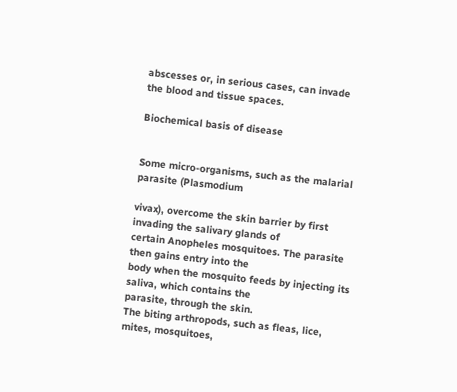abscesses or, in serious cases, can invade
the blood and tissue spaces.

Biochemical basis of disease


Some micro-organisms, such as the malarial parasite (Plasmodium

vivax), overcome the skin barrier by first invading the salivary glands of
certain Anopheles mosquitoes. The parasite then gains entry into the
body when the mosquito feeds by injecting its saliva, which contains the
parasite, through the skin.
The biting arthropods, such as fleas, lice, mites, mosquitoes,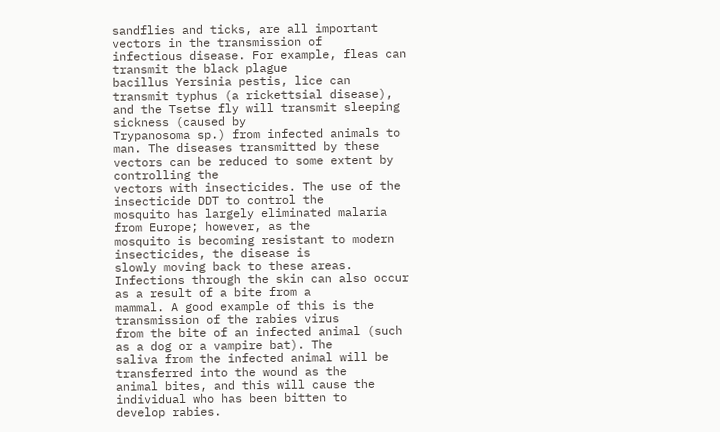sandflies and ticks, are all important vectors in the transmission of
infectious disease. For example, fleas can transmit the black plague
bacillus Yersinia pestis, lice can transmit typhus (a rickettsial disease),
and the Tsetse fly will transmit sleeping sickness (caused by
Trypanosoma sp.) from infected animals to man. The diseases transmitted by these vectors can be reduced to some extent by controlling the
vectors with insecticides. The use of the insecticide DDT to control the
mosquito has largely eliminated malaria from Europe; however, as the
mosquito is becoming resistant to modern insecticides, the disease is
slowly moving back to these areas.
Infections through the skin can also occur as a result of a bite from a
mammal. A good example of this is the transmission of the rabies virus
from the bite of an infected animal (such as a dog or a vampire bat). The
saliva from the infected animal will be transferred into the wound as the
animal bites, and this will cause the individual who has been bitten to
develop rabies.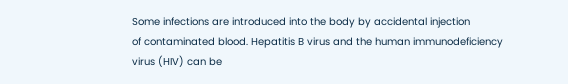Some infections are introduced into the body by accidental injection
of contaminated blood. Hepatitis B virus and the human immunodeficiency virus (HIV) can be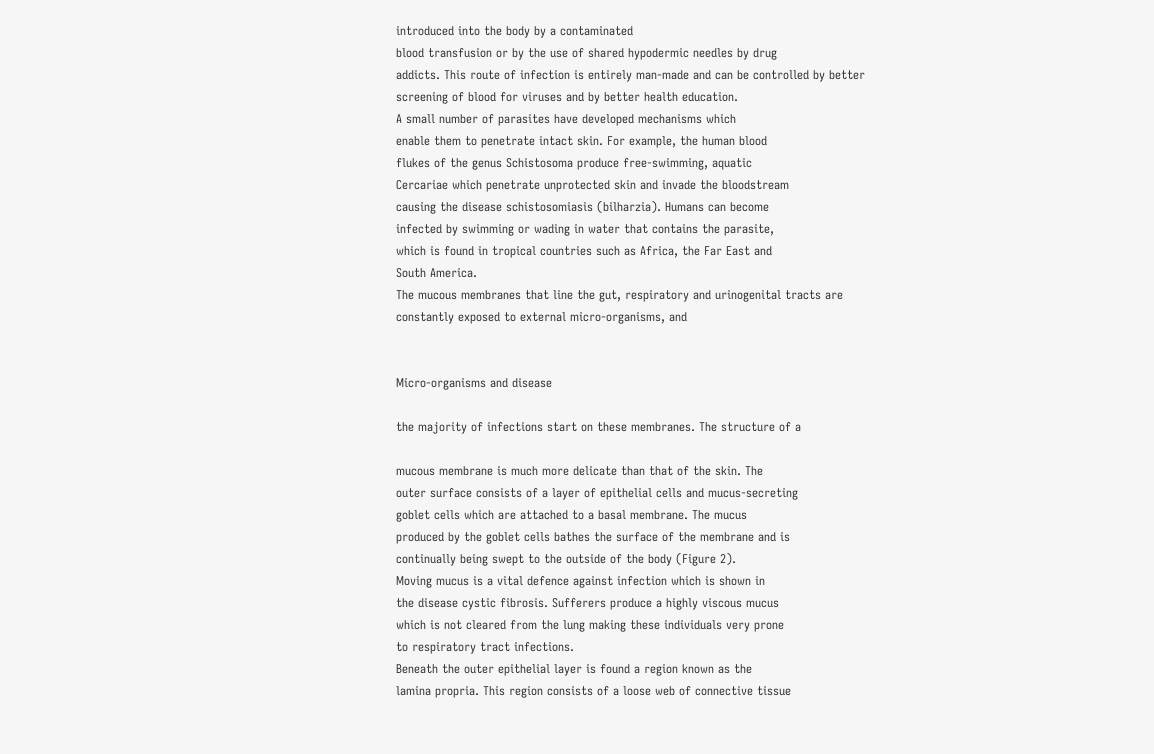introduced into the body by a contaminated
blood transfusion or by the use of shared hypodermic needles by drug
addicts. This route of infection is entirely man-made and can be controlled by better screening of blood for viruses and by better health education.
A small number of parasites have developed mechanisms which
enable them to penetrate intact skin. For example, the human blood
flukes of the genus Schistosoma produce free-swimming, aquatic
Cercariae which penetrate unprotected skin and invade the bloodstream
causing the disease schistosomiasis (bilharzia). Humans can become
infected by swimming or wading in water that contains the parasite,
which is found in tropical countries such as Africa, the Far East and
South America.
The mucous membranes that line the gut, respiratory and urinogenital tracts are constantly exposed to external micro-organisms, and


Micro-organisms and disease

the majority of infections start on these membranes. The structure of a

mucous membrane is much more delicate than that of the skin. The
outer surface consists of a layer of epithelial cells and mucus-secreting
goblet cells which are attached to a basal membrane. The mucus
produced by the goblet cells bathes the surface of the membrane and is
continually being swept to the outside of the body (Figure 2).
Moving mucus is a vital defence against infection which is shown in
the disease cystic fibrosis. Sufferers produce a highly viscous mucus
which is not cleared from the lung making these individuals very prone
to respiratory tract infections.
Beneath the outer epithelial layer is found a region known as the
lamina propria. This region consists of a loose web of connective tissue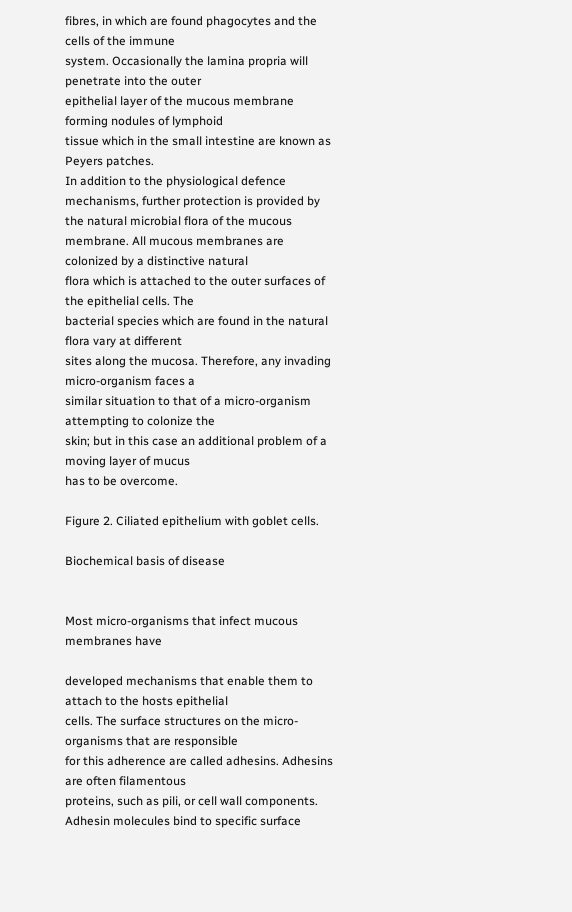fibres, in which are found phagocytes and the cells of the immune
system. Occasionally the lamina propria will penetrate into the outer
epithelial layer of the mucous membrane forming nodules of lymphoid
tissue which in the small intestine are known as Peyers patches.
In addition to the physiological defence mechanisms, further protection is provided by the natural microbial flora of the mucous
membrane. All mucous membranes are colonized by a distinctive natural
flora which is attached to the outer surfaces of the epithelial cells. The
bacterial species which are found in the natural flora vary at different
sites along the mucosa. Therefore, any invading micro-organism faces a
similar situation to that of a micro-organism attempting to colonize the
skin; but in this case an additional problem of a moving layer of mucus
has to be overcome.

Figure 2. Ciliated epithelium with goblet cells.

Biochemical basis of disease


Most micro-organisms that infect mucous membranes have

developed mechanisms that enable them to attach to the hosts epithelial
cells. The surface structures on the micro-organisms that are responsible
for this adherence are called adhesins. Adhesins are often filamentous
proteins, such as pili, or cell wall components.
Adhesin molecules bind to specific surface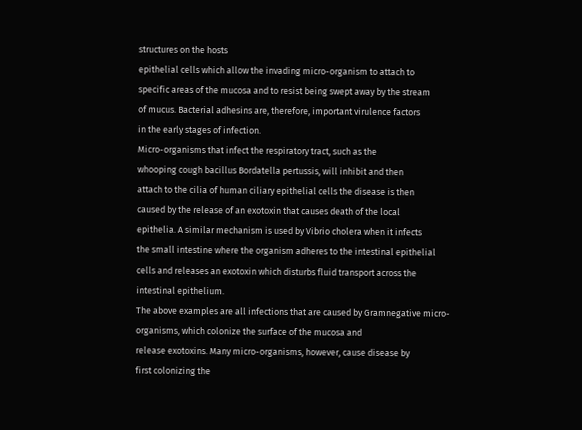structures on the hosts
epithelial cells which allow the invading micro-organism to attach to
specific areas of the mucosa and to resist being swept away by the stream
of mucus. Bacterial adhesins are, therefore, important virulence factors
in the early stages of infection.
Micro-organisms that infect the respiratory tract, such as the
whooping cough bacillus Bordatella pertussis, will inhibit and then
attach to the cilia of human ciliary epithelial cells the disease is then
caused by the release of an exotoxin that causes death of the local
epithelia. A similar mechanism is used by Vibrio cholera when it infects
the small intestine where the organism adheres to the intestinal epithelial
cells and releases an exotoxin which disturbs fluid transport across the
intestinal epithelium.
The above examples are all infections that are caused by Gramnegative micro-organisms, which colonize the surface of the mucosa and
release exotoxins. Many micro-organisms, however, cause disease by
first colonizing the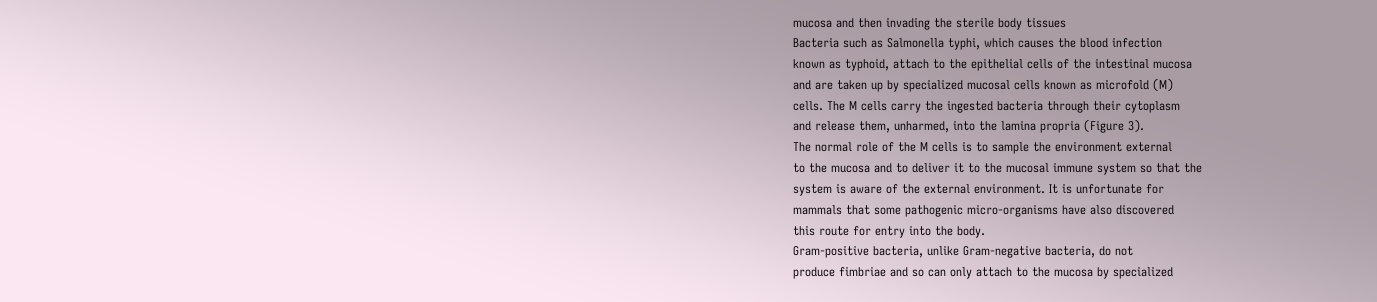mucosa and then invading the sterile body tissues
Bacteria such as Salmonella typhi, which causes the blood infection
known as typhoid, attach to the epithelial cells of the intestinal mucosa
and are taken up by specialized mucosal cells known as microfold (M)
cells. The M cells carry the ingested bacteria through their cytoplasm
and release them, unharmed, into the lamina propria (Figure 3).
The normal role of the M cells is to sample the environment external
to the mucosa and to deliver it to the mucosal immune system so that the
system is aware of the external environment. It is unfortunate for
mammals that some pathogenic micro-organisms have also discovered
this route for entry into the body.
Gram-positive bacteria, unlike Gram-negative bacteria, do not
produce fimbriae and so can only attach to the mucosa by specialized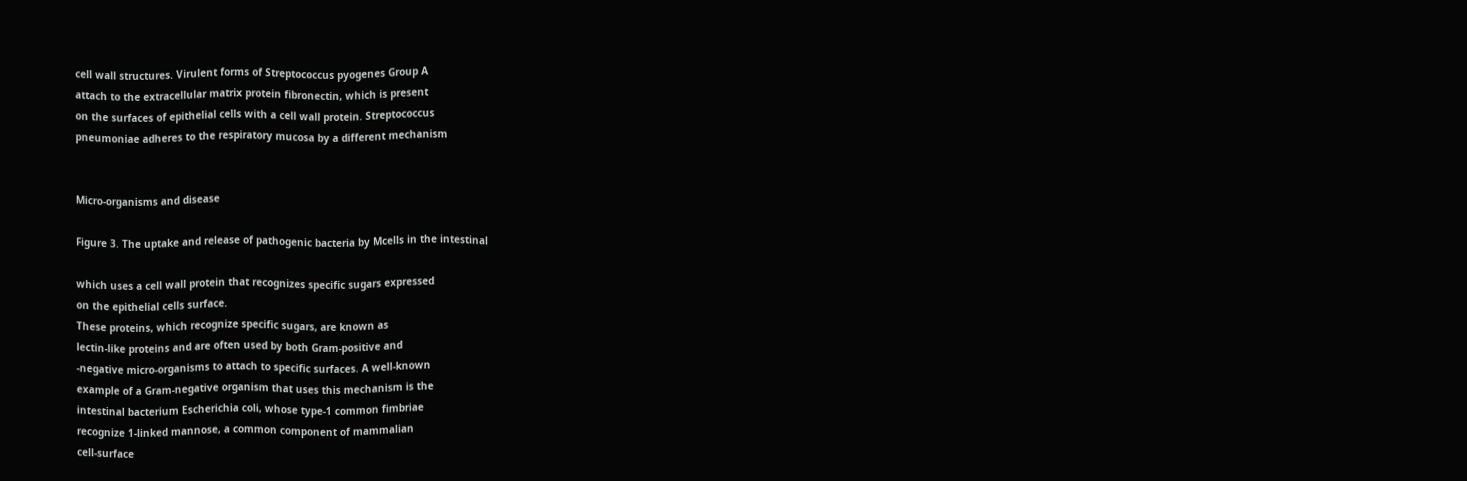cell wall structures. Virulent forms of Streptococcus pyogenes Group A
attach to the extracellular matrix protein fibronectin, which is present
on the surfaces of epithelial cells with a cell wall protein. Streptococcus
pneumoniae adheres to the respiratory mucosa by a different mechanism


Micro-organisms and disease

Figure 3. The uptake and release of pathogenic bacteria by Mcells in the intestinal

which uses a cell wall protein that recognizes specific sugars expressed
on the epithelial cells surface.
These proteins, which recognize specific sugars, are known as
lectin-like proteins and are often used by both Gram-positive and
-negative micro-organisms to attach to specific surfaces. A well-known
example of a Gram-negative organism that uses this mechanism is the
intestinal bacterium Escherichia coli, whose type-1 common fimbriae
recognize 1-linked mannose, a common component of mammalian
cell-surface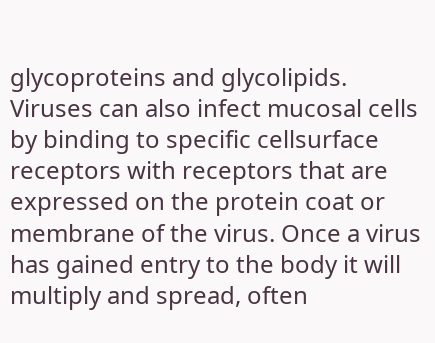glycoproteins and glycolipids.
Viruses can also infect mucosal cells by binding to specific cellsurface receptors with receptors that are expressed on the protein coat or
membrane of the virus. Once a virus has gained entry to the body it will
multiply and spread, often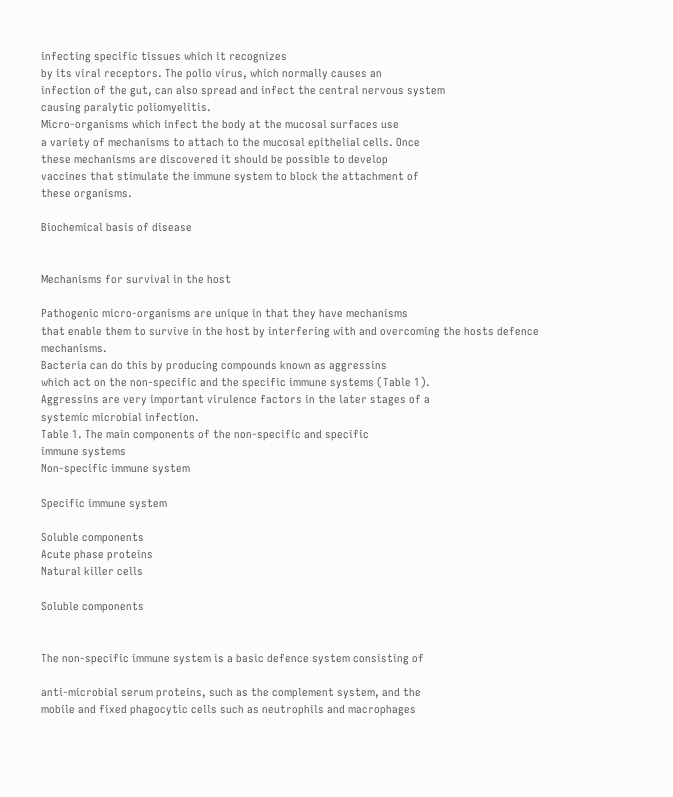infecting specific tissues which it recognizes
by its viral receptors. The polio virus, which normally causes an
infection of the gut, can also spread and infect the central nervous system
causing paralytic poliomyelitis.
Micro-organisms which infect the body at the mucosal surfaces use
a variety of mechanisms to attach to the mucosal epithelial cells. Once
these mechanisms are discovered it should be possible to develop
vaccines that stimulate the immune system to block the attachment of
these organisms.

Biochemical basis of disease


Mechanisms for survival in the host

Pathogenic micro-organisms are unique in that they have mechanisms
that enable them to survive in the host by interfering with and overcoming the hosts defence mechanisms.
Bacteria can do this by producing compounds known as aggressins
which act on the non-specific and the specific immune systems (Table 1).
Aggressins are very important virulence factors in the later stages of a
systemic microbial infection.
Table 1. The main components of the non-specific and specific
immune systems
Non-specific immune system

Specific immune system

Soluble components
Acute phase proteins
Natural killer cells

Soluble components


The non-specific immune system is a basic defence system consisting of

anti-microbial serum proteins, such as the complement system, and the
mobile and fixed phagocytic cells such as neutrophils and macrophages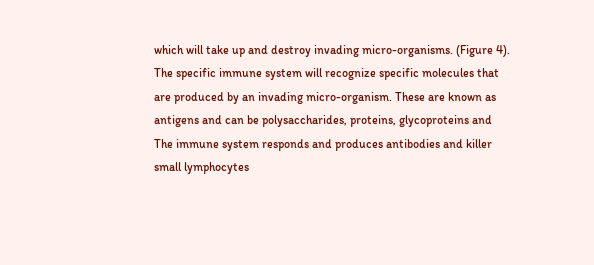which will take up and destroy invading micro-organisms. (Figure 4).
The specific immune system will recognize specific molecules that
are produced by an invading micro-organism. These are known as
antigens and can be polysaccharides, proteins, glycoproteins and
The immune system responds and produces antibodies and killer
small lymphocytes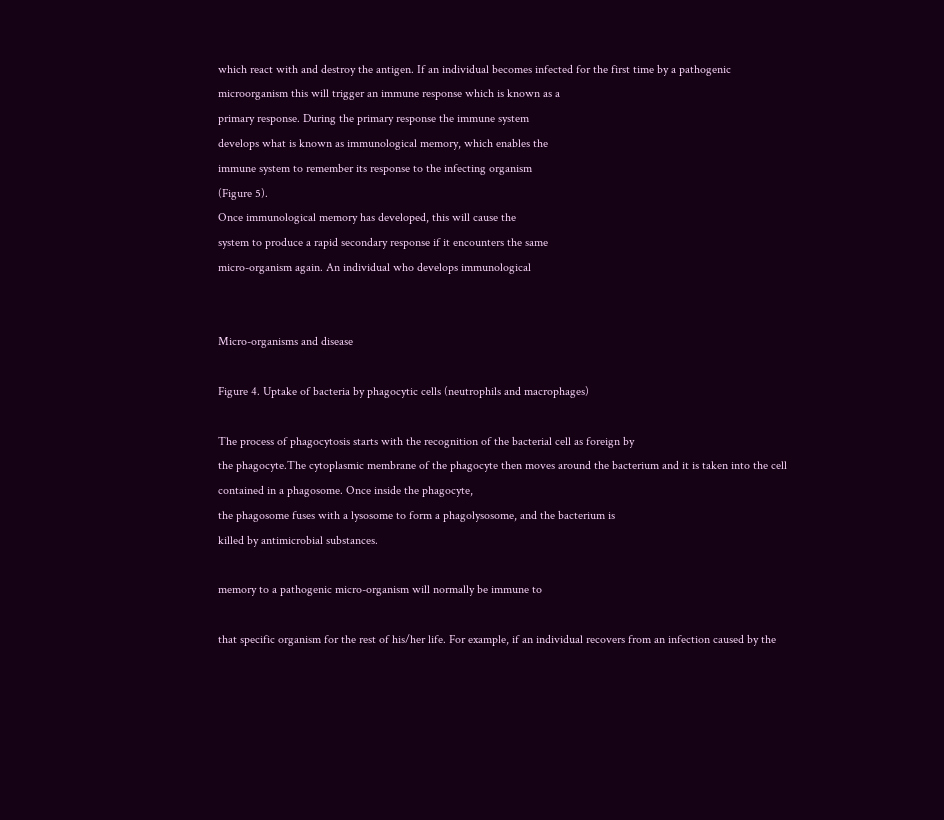which react with and destroy the antigen. If an individual becomes infected for the first time by a pathogenic microorganism this will trigger an immune response which is known as a
primary response. During the primary response the immune system
develops what is known as immunological memory, which enables the
immune system to remember its response to the infecting organism
(Figure 5).
Once immunological memory has developed, this will cause the
system to produce a rapid secondary response if it encounters the same
micro-organism again. An individual who develops immunological


Micro-organisms and disease

Figure 4. Uptake of bacteria by phagocytic cells (neutrophils and macrophages)

The process of phagocytosis starts with the recognition of the bacterial cell as foreign by
the phagocyte.The cytoplasmic membrane of the phagocyte then moves around the bacterium and it is taken into the cell contained in a phagosome. Once inside the phagocyte,
the phagosome fuses with a lysosome to form a phagolysosome, and the bacterium is
killed by antimicrobial substances.

memory to a pathogenic micro-organism will normally be immune to

that specific organism for the rest of his/her life. For example, if an individual recovers from an infection caused by the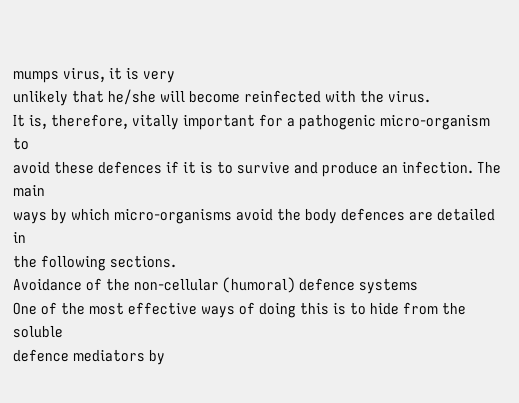mumps virus, it is very
unlikely that he/she will become reinfected with the virus.
It is, therefore, vitally important for a pathogenic micro-organism to
avoid these defences if it is to survive and produce an infection. The main
ways by which micro-organisms avoid the body defences are detailed in
the following sections.
Avoidance of the non-cellular (humoral) defence systems
One of the most effective ways of doing this is to hide from the soluble
defence mediators by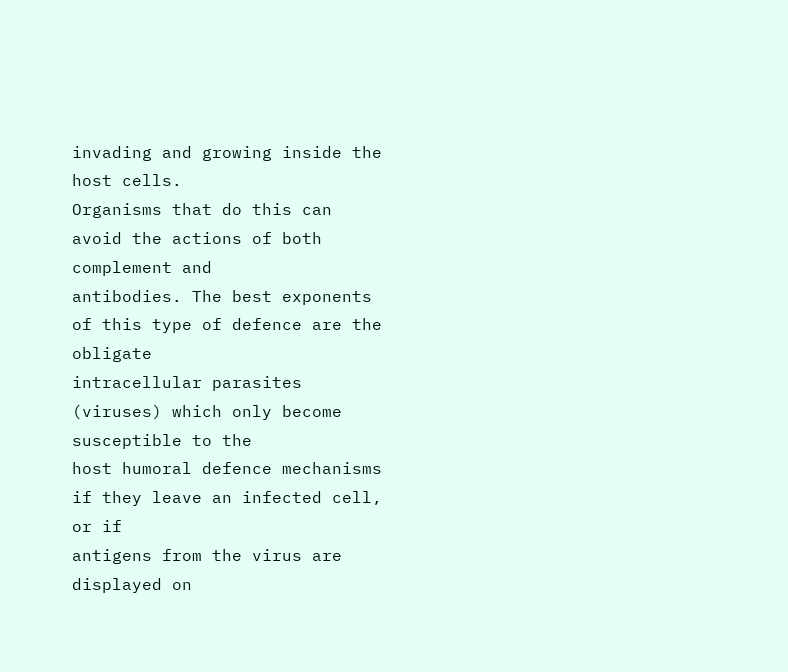invading and growing inside the host cells.
Organisms that do this can avoid the actions of both complement and
antibodies. The best exponents of this type of defence are the obligate
intracellular parasites (viruses) which only become susceptible to the
host humoral defence mechanisms if they leave an infected cell, or if
antigens from the virus are displayed on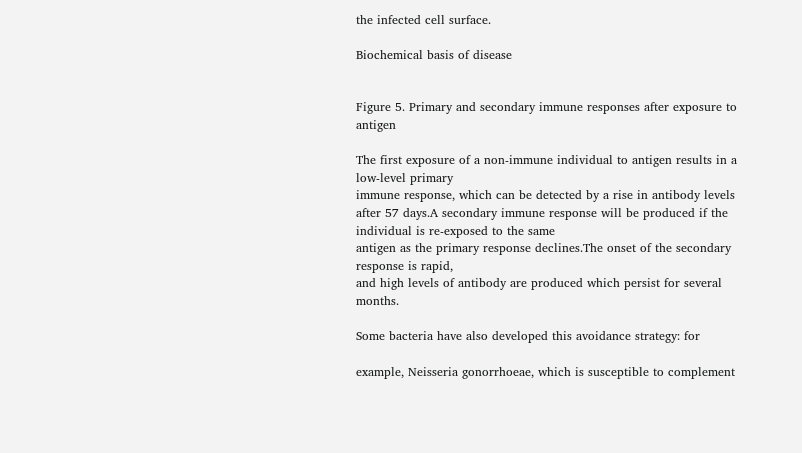the infected cell surface.

Biochemical basis of disease


Figure 5. Primary and secondary immune responses after exposure to antigen

The first exposure of a non-immune individual to antigen results in a low-level primary
immune response, which can be detected by a rise in antibody levels after 57 days.A secondary immune response will be produced if the individual is re-exposed to the same
antigen as the primary response declines.The onset of the secondary response is rapid,
and high levels of antibody are produced which persist for several months.

Some bacteria have also developed this avoidance strategy: for

example, Neisseria gonorrhoeae, which is susceptible to complement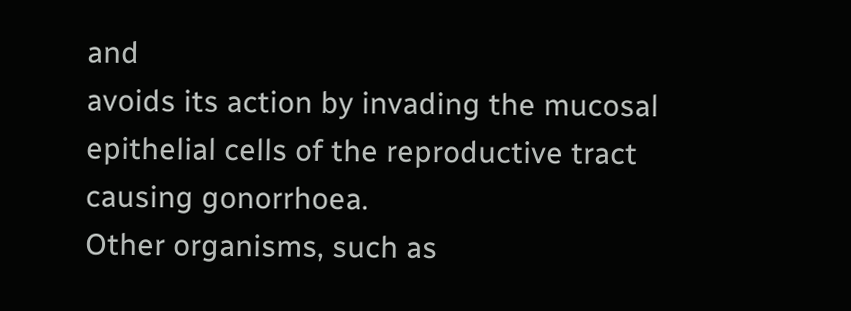and
avoids its action by invading the mucosal epithelial cells of the reproductive tract causing gonorrhoea.
Other organisms, such as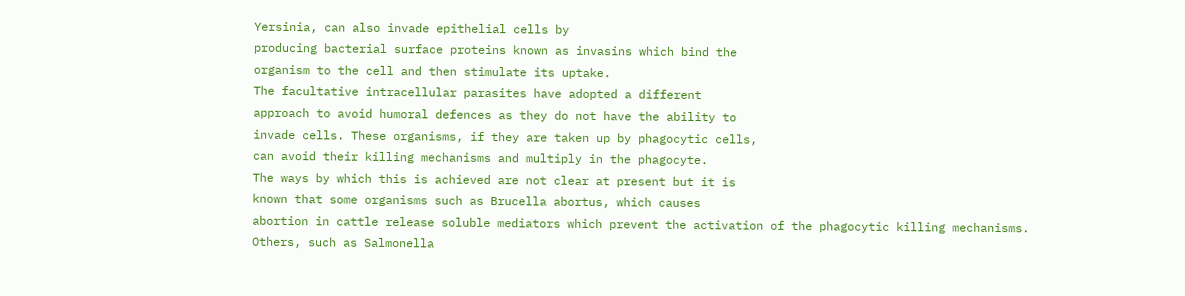Yersinia, can also invade epithelial cells by
producing bacterial surface proteins known as invasins which bind the
organism to the cell and then stimulate its uptake.
The facultative intracellular parasites have adopted a different
approach to avoid humoral defences as they do not have the ability to
invade cells. These organisms, if they are taken up by phagocytic cells,
can avoid their killing mechanisms and multiply in the phagocyte.
The ways by which this is achieved are not clear at present but it is
known that some organisms such as Brucella abortus, which causes
abortion in cattle release soluble mediators which prevent the activation of the phagocytic killing mechanisms. Others, such as Salmonella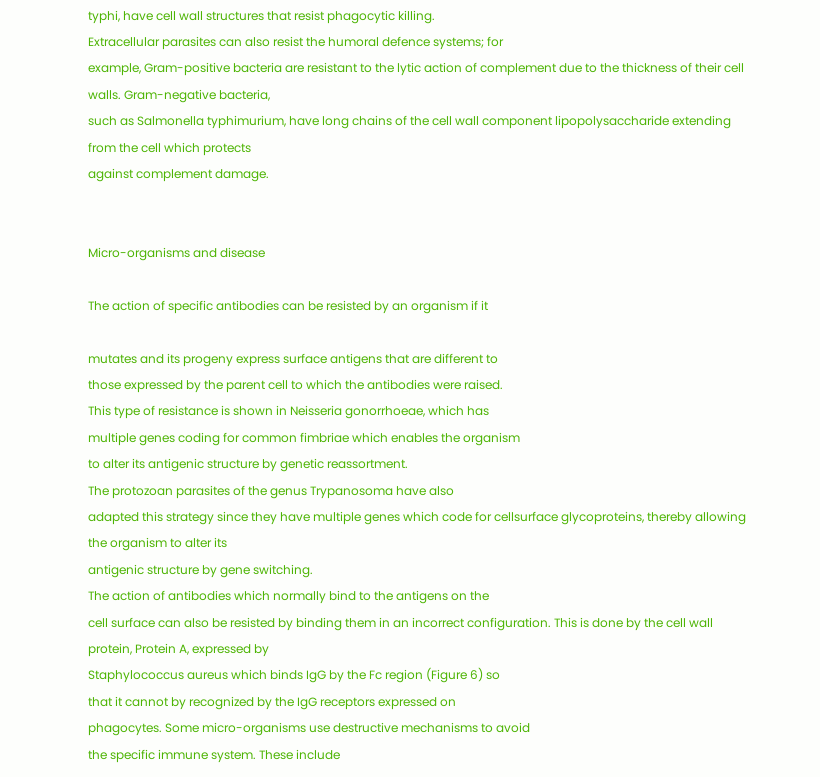typhi, have cell wall structures that resist phagocytic killing.
Extracellular parasites can also resist the humoral defence systems; for
example, Gram-positive bacteria are resistant to the lytic action of complement due to the thickness of their cell walls. Gram-negative bacteria,
such as Salmonella typhimurium, have long chains of the cell wall component lipopolysaccharide extending from the cell which protects
against complement damage.


Micro-organisms and disease

The action of specific antibodies can be resisted by an organism if it

mutates and its progeny express surface antigens that are different to
those expressed by the parent cell to which the antibodies were raised.
This type of resistance is shown in Neisseria gonorrhoeae, which has
multiple genes coding for common fimbriae which enables the organism
to alter its antigenic structure by genetic reassortment.
The protozoan parasites of the genus Trypanosoma have also
adapted this strategy since they have multiple genes which code for cellsurface glycoproteins, thereby allowing the organism to alter its
antigenic structure by gene switching.
The action of antibodies which normally bind to the antigens on the
cell surface can also be resisted by binding them in an incorrect configuration. This is done by the cell wall protein, Protein A, expressed by
Staphylococcus aureus which binds IgG by the Fc region (Figure 6) so
that it cannot by recognized by the IgG receptors expressed on
phagocytes. Some micro-organisms use destructive mechanisms to avoid
the specific immune system. These include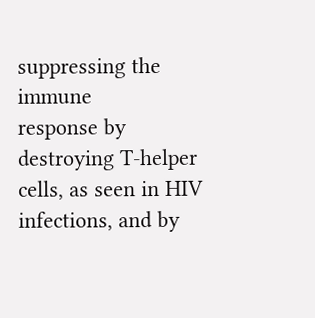suppressing the immune
response by destroying T-helper cells, as seen in HIV infections, and by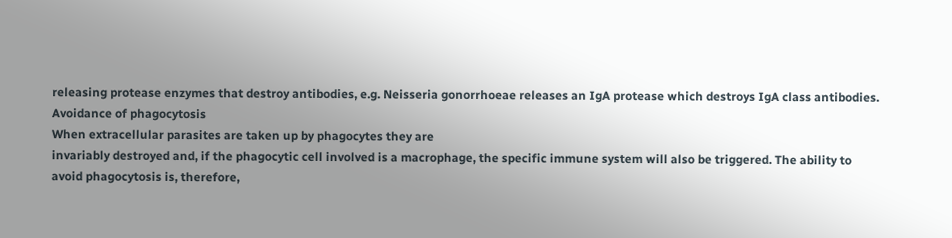releasing protease enzymes that destroy antibodies, e.g. Neisseria gonorrhoeae releases an IgA protease which destroys IgA class antibodies.
Avoidance of phagocytosis
When extracellular parasites are taken up by phagocytes they are
invariably destroyed and, if the phagocytic cell involved is a macrophage, the specific immune system will also be triggered. The ability to
avoid phagocytosis is, therefore,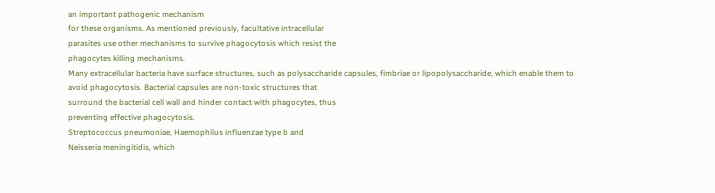an important pathogenic mechanism
for these organisms. As mentioned previously, facultative intracellular
parasites use other mechanisms to survive phagocytosis which resist the
phagocytes killing mechanisms.
Many extracellular bacteria have surface structures, such as polysaccharide capsules, fimbriae or lipopolysaccharide, which enable them to
avoid phagocytosis. Bacterial capsules are non-toxic structures that
surround the bacterial cell wall and hinder contact with phagocytes, thus
preventing effective phagocytosis.
Streptococcus pneumoniae, Haemophilus influenzae type b and
Neisseria meningitidis, which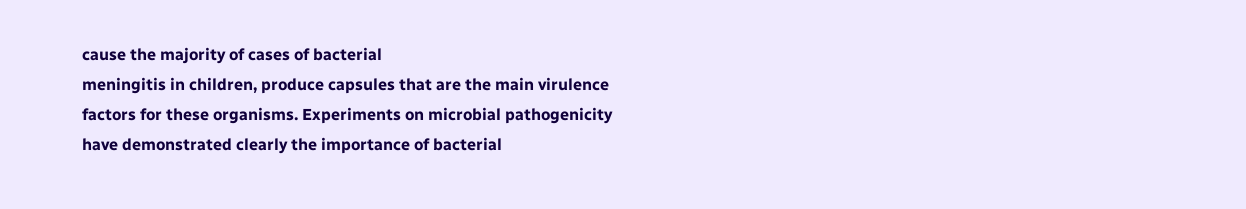cause the majority of cases of bacterial
meningitis in children, produce capsules that are the main virulence
factors for these organisms. Experiments on microbial pathogenicity
have demonstrated clearly the importance of bacterial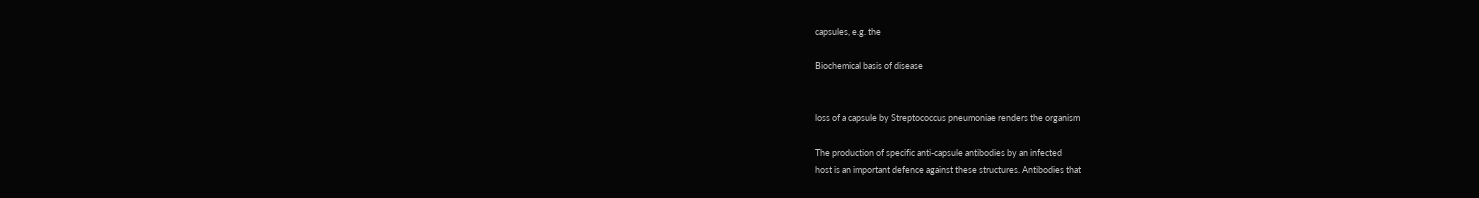capsules, e.g. the

Biochemical basis of disease


loss of a capsule by Streptococcus pneumoniae renders the organism

The production of specific anti-capsule antibodies by an infected
host is an important defence against these structures. Antibodies that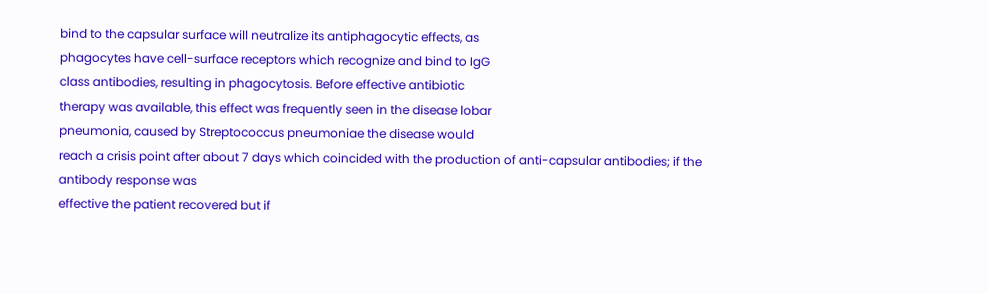bind to the capsular surface will neutralize its antiphagocytic effects, as
phagocytes have cell-surface receptors which recognize and bind to IgG
class antibodies, resulting in phagocytosis. Before effective antibiotic
therapy was available, this effect was frequently seen in the disease lobar
pneumonia, caused by Streptococcus pneumoniae the disease would
reach a crisis point after about 7 days which coincided with the production of anti-capsular antibodies; if the antibody response was
effective the patient recovered but if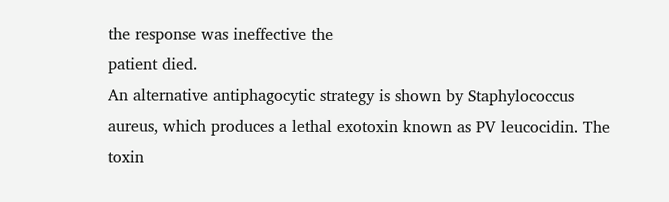the response was ineffective the
patient died.
An alternative antiphagocytic strategy is shown by Staphylococcus
aureus, which produces a lethal exotoxin known as PV leucocidin. The
toxin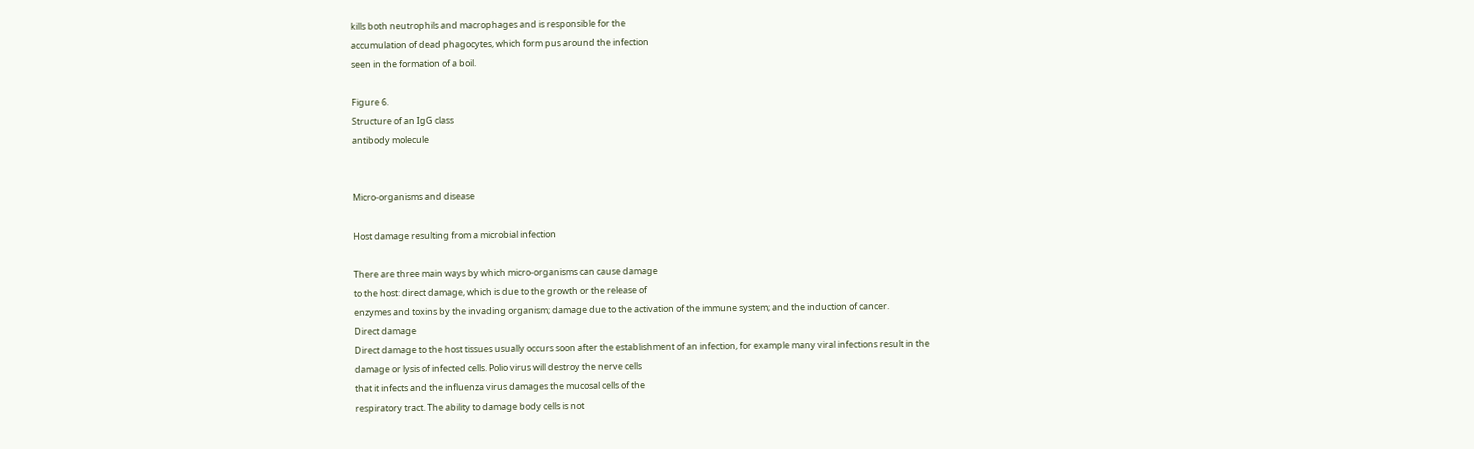kills both neutrophils and macrophages and is responsible for the
accumulation of dead phagocytes, which form pus around the infection
seen in the formation of a boil.

Figure 6.
Structure of an IgG class
antibody molecule


Micro-organisms and disease

Host damage resulting from a microbial infection

There are three main ways by which micro-organisms can cause damage
to the host: direct damage, which is due to the growth or the release of
enzymes and toxins by the invading organism; damage due to the activation of the immune system; and the induction of cancer.
Direct damage
Direct damage to the host tissues usually occurs soon after the establishment of an infection, for example many viral infections result in the
damage or lysis of infected cells. Polio virus will destroy the nerve cells
that it infects and the influenza virus damages the mucosal cells of the
respiratory tract. The ability to damage body cells is not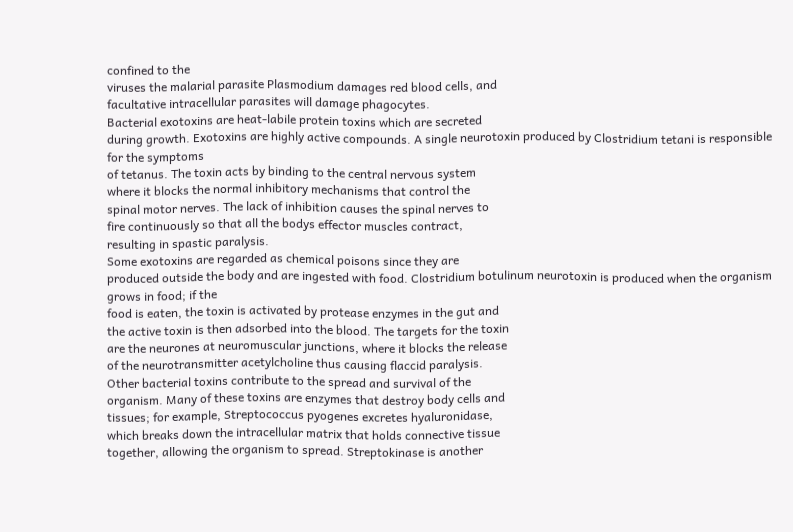confined to the
viruses the malarial parasite Plasmodium damages red blood cells, and
facultative intracellular parasites will damage phagocytes.
Bacterial exotoxins are heat-labile protein toxins which are secreted
during growth. Exotoxins are highly active compounds. A single neurotoxin produced by Clostridium tetani is responsible for the symptoms
of tetanus. The toxin acts by binding to the central nervous system
where it blocks the normal inhibitory mechanisms that control the
spinal motor nerves. The lack of inhibition causes the spinal nerves to
fire continuously so that all the bodys effector muscles contract,
resulting in spastic paralysis.
Some exotoxins are regarded as chemical poisons since they are
produced outside the body and are ingested with food. Clostridium botulinum neurotoxin is produced when the organism grows in food; if the
food is eaten, the toxin is activated by protease enzymes in the gut and
the active toxin is then adsorbed into the blood. The targets for the toxin
are the neurones at neuromuscular junctions, where it blocks the release
of the neurotransmitter acetylcholine thus causing flaccid paralysis.
Other bacterial toxins contribute to the spread and survival of the
organism. Many of these toxins are enzymes that destroy body cells and
tissues; for example, Streptococcus pyogenes excretes hyaluronidase,
which breaks down the intracellular matrix that holds connective tissue
together, allowing the organism to spread. Streptokinase is another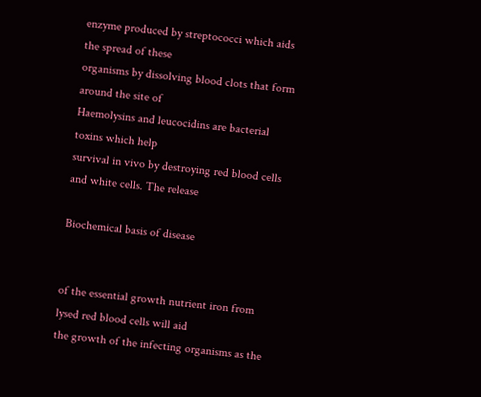enzyme produced by streptococci which aids the spread of these
organisms by dissolving blood clots that form around the site of
Haemolysins and leucocidins are bacterial toxins which help
survival in vivo by destroying red blood cells and white cells. The release

Biochemical basis of disease


of the essential growth nutrient iron from lysed red blood cells will aid
the growth of the infecting organisms as the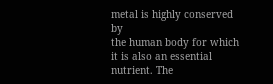metal is highly conserved by
the human body for which it is also an essential nutrient. The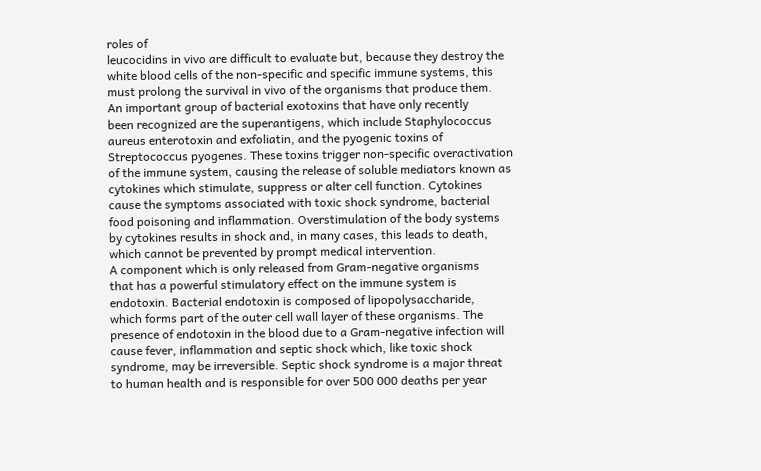roles of
leucocidins in vivo are difficult to evaluate but, because they destroy the
white blood cells of the non-specific and specific immune systems, this
must prolong the survival in vivo of the organisms that produce them.
An important group of bacterial exotoxins that have only recently
been recognized are the superantigens, which include Staphylococcus
aureus enterotoxin and exfoliatin, and the pyogenic toxins of
Streptococcus pyogenes. These toxins trigger non-specific overactivation
of the immune system, causing the release of soluble mediators known as
cytokines which stimulate, suppress or alter cell function. Cytokines
cause the symptoms associated with toxic shock syndrome, bacterial
food poisoning and inflammation. Overstimulation of the body systems
by cytokines results in shock and, in many cases, this leads to death,
which cannot be prevented by prompt medical intervention.
A component which is only released from Gram-negative organisms
that has a powerful stimulatory effect on the immune system is
endotoxin. Bacterial endotoxin is composed of lipopolysaccharide,
which forms part of the outer cell wall layer of these organisms. The
presence of endotoxin in the blood due to a Gram-negative infection will
cause fever, inflammation and septic shock which, like toxic shock
syndrome, may be irreversible. Septic shock syndrome is a major threat
to human health and is responsible for over 500 000 deaths per year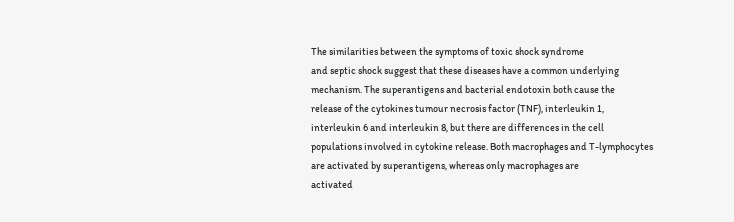The similarities between the symptoms of toxic shock syndrome
and septic shock suggest that these diseases have a common underlying
mechanism. The superantigens and bacterial endotoxin both cause the
release of the cytokines tumour necrosis factor (TNF), interleukin 1,
interleukin 6 and interleukin 8, but there are differences in the cell populations involved in cytokine release. Both macrophages and T-lymphocytes are activated by superantigens, whereas only macrophages are
activated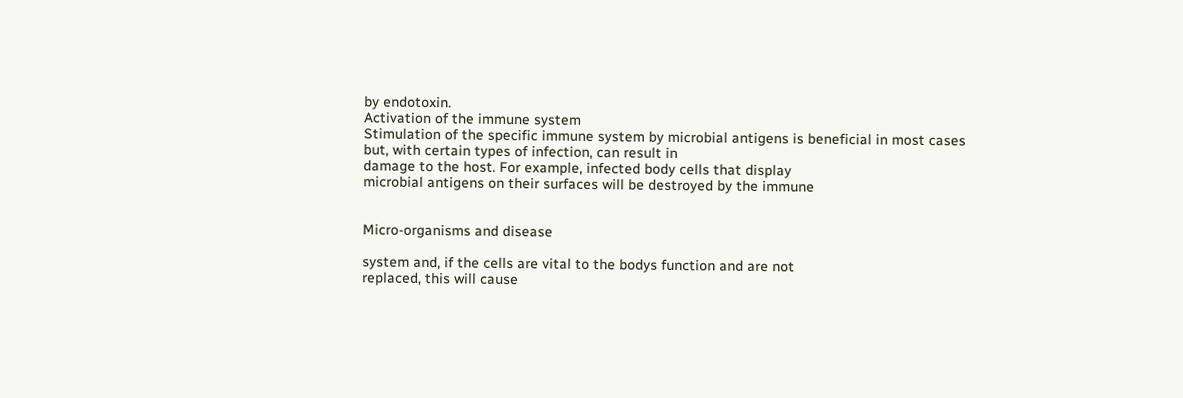by endotoxin.
Activation of the immune system
Stimulation of the specific immune system by microbial antigens is beneficial in most cases but, with certain types of infection, can result in
damage to the host. For example, infected body cells that display
microbial antigens on their surfaces will be destroyed by the immune


Micro-organisms and disease

system and, if the cells are vital to the bodys function and are not
replaced, this will cause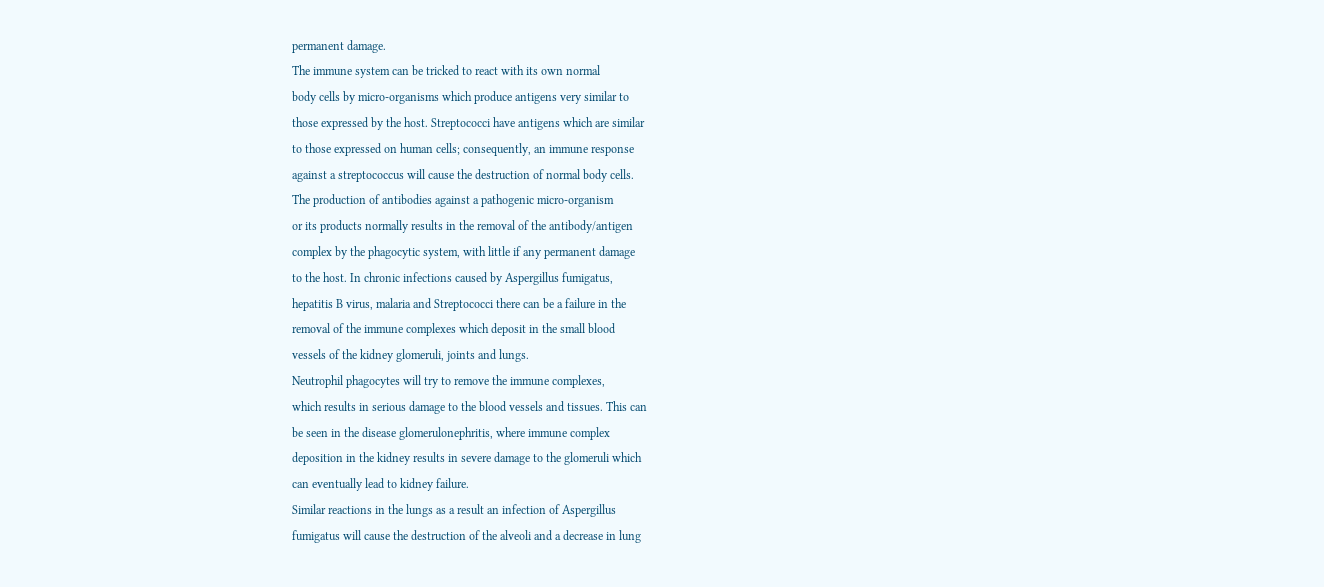permanent damage.
The immune system can be tricked to react with its own normal
body cells by micro-organisms which produce antigens very similar to
those expressed by the host. Streptococci have antigens which are similar
to those expressed on human cells; consequently, an immune response
against a streptococcus will cause the destruction of normal body cells.
The production of antibodies against a pathogenic micro-organism
or its products normally results in the removal of the antibody/antigen
complex by the phagocytic system, with little if any permanent damage
to the host. In chronic infections caused by Aspergillus fumigatus,
hepatitis B virus, malaria and Streptococci there can be a failure in the
removal of the immune complexes which deposit in the small blood
vessels of the kidney glomeruli, joints and lungs.
Neutrophil phagocytes will try to remove the immune complexes,
which results in serious damage to the blood vessels and tissues. This can
be seen in the disease glomerulonephritis, where immune complex
deposition in the kidney results in severe damage to the glomeruli which
can eventually lead to kidney failure.
Similar reactions in the lungs as a result an infection of Aspergillus
fumigatus will cause the destruction of the alveoli and a decrease in lung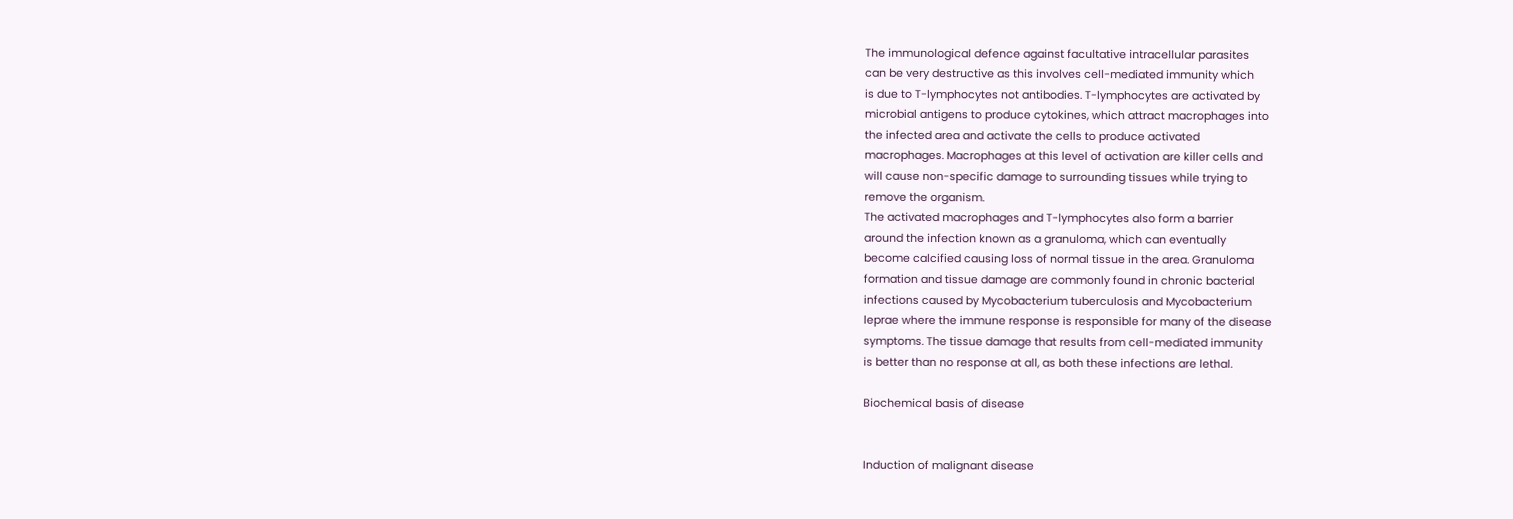The immunological defence against facultative intracellular parasites
can be very destructive as this involves cell-mediated immunity which
is due to T-lymphocytes not antibodies. T-lymphocytes are activated by
microbial antigens to produce cytokines, which attract macrophages into
the infected area and activate the cells to produce activated
macrophages. Macrophages at this level of activation are killer cells and
will cause non-specific damage to surrounding tissues while trying to
remove the organism.
The activated macrophages and T-lymphocytes also form a barrier
around the infection known as a granuloma, which can eventually
become calcified causing loss of normal tissue in the area. Granuloma
formation and tissue damage are commonly found in chronic bacterial
infections caused by Mycobacterium tuberculosis and Mycobacterium
leprae where the immune response is responsible for many of the disease
symptoms. The tissue damage that results from cell-mediated immunity
is better than no response at all, as both these infections are lethal.

Biochemical basis of disease


Induction of malignant disease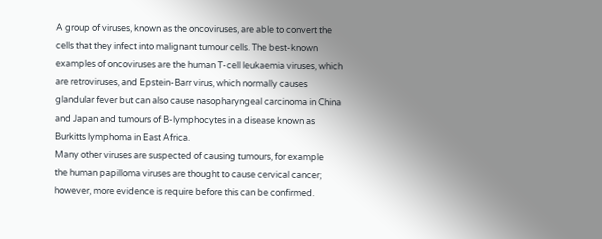A group of viruses, known as the oncoviruses, are able to convert the
cells that they infect into malignant tumour cells. The best-known
examples of oncoviruses are the human T-cell leukaemia viruses, which
are retroviruses, and Epstein-Barr virus, which normally causes
glandular fever but can also cause nasopharyngeal carcinoma in China
and Japan and tumours of B-lymphocytes in a disease known as
Burkitts lymphoma in East Africa.
Many other viruses are suspected of causing tumours, for example
the human papilloma viruses are thought to cause cervical cancer;
however, more evidence is require before this can be confirmed.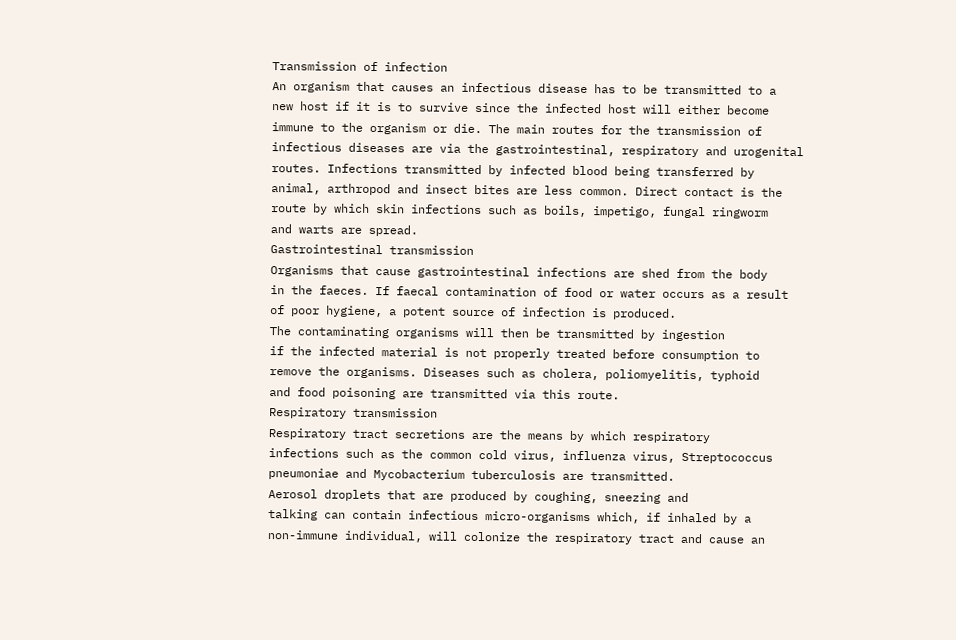Transmission of infection
An organism that causes an infectious disease has to be transmitted to a
new host if it is to survive since the infected host will either become
immune to the organism or die. The main routes for the transmission of
infectious diseases are via the gastrointestinal, respiratory and urogenital
routes. Infections transmitted by infected blood being transferred by
animal, arthropod and insect bites are less common. Direct contact is the
route by which skin infections such as boils, impetigo, fungal ringworm
and warts are spread.
Gastrointestinal transmission
Organisms that cause gastrointestinal infections are shed from the body
in the faeces. If faecal contamination of food or water occurs as a result
of poor hygiene, a potent source of infection is produced.
The contaminating organisms will then be transmitted by ingestion
if the infected material is not properly treated before consumption to
remove the organisms. Diseases such as cholera, poliomyelitis, typhoid
and food poisoning are transmitted via this route.
Respiratory transmission
Respiratory tract secretions are the means by which respiratory
infections such as the common cold virus, influenza virus, Streptococcus
pneumoniae and Mycobacterium tuberculosis are transmitted.
Aerosol droplets that are produced by coughing, sneezing and
talking can contain infectious micro-organisms which, if inhaled by a
non-immune individual, will colonize the respiratory tract and cause an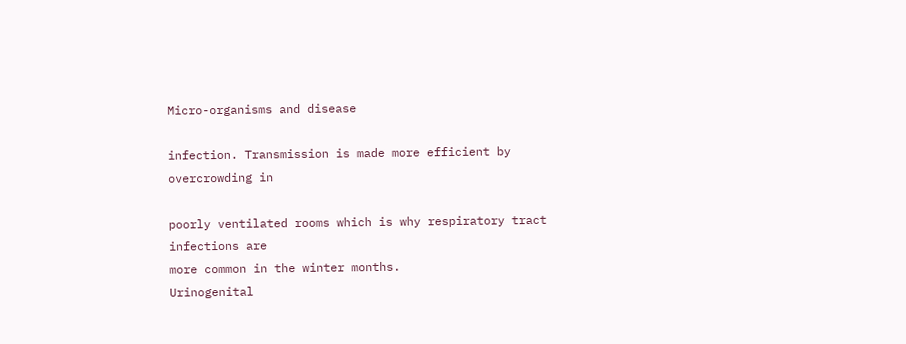Micro-organisms and disease

infection. Transmission is made more efficient by overcrowding in

poorly ventilated rooms which is why respiratory tract infections are
more common in the winter months.
Urinogenital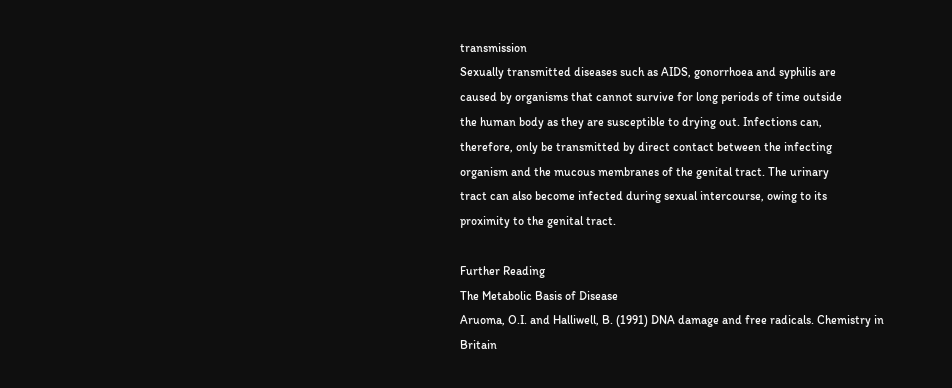transmission
Sexually transmitted diseases such as AIDS, gonorrhoea and syphilis are
caused by organisms that cannot survive for long periods of time outside
the human body as they are susceptible to drying out. Infections can,
therefore, only be transmitted by direct contact between the infecting
organism and the mucous membranes of the genital tract. The urinary
tract can also become infected during sexual intercourse, owing to its
proximity to the genital tract.

Further Reading
The Metabolic Basis of Disease
Aruoma, O.I. and Halliwell, B. (1991) DNA damage and free radicals. Chemistry in
Britain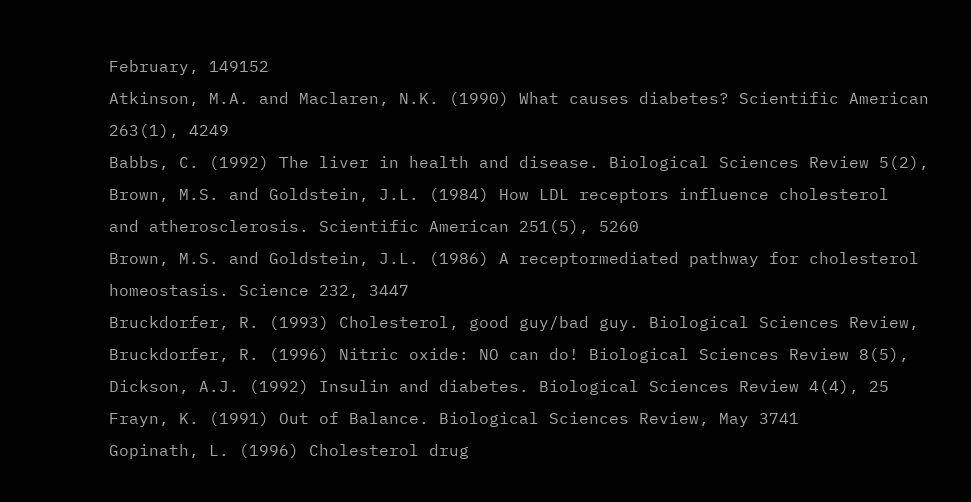February, 149152
Atkinson, M.A. and Maclaren, N.K. (1990) What causes diabetes? Scientific American
263(1), 4249
Babbs, C. (1992) The liver in health and disease. Biological Sciences Review 5(2),
Brown, M.S. and Goldstein, J.L. (1984) How LDL receptors influence cholesterol
and atherosclerosis. Scientific American 251(5), 5260
Brown, M.S. and Goldstein, J.L. (1986) A receptormediated pathway for cholesterol
homeostasis. Science 232, 3447
Bruckdorfer, R. (1993) Cholesterol, good guy/bad guy. Biological Sciences Review,
Bruckdorfer, R. (1996) Nitric oxide: NO can do! Biological Sciences Review 8(5),
Dickson, A.J. (1992) Insulin and diabetes. Biological Sciences Review 4(4), 25
Frayn, K. (1991) Out of Balance. Biological Sciences Review, May 3741
Gopinath, L. (1996) Cholesterol drug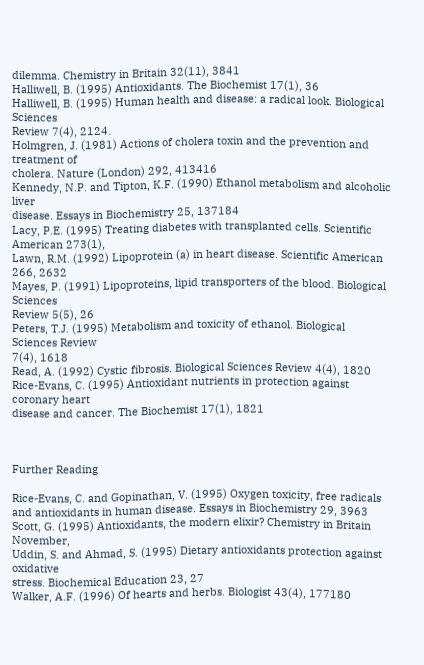dilemma. Chemistry in Britain 32(11), 3841
Halliwell, B. (1995) Antioxidants. The Biochemist 17(1), 36
Halliwell, B. (1995) Human health and disease: a radical look. Biological Sciences
Review 7(4), 2124.
Holmgren, J. (1981) Actions of cholera toxin and the prevention and treatment of
cholera. Nature (London) 292, 413416
Kennedy, N.P. and Tipton, K.F. (1990) Ethanol metabolism and alcoholic liver
disease. Essays in Biochemistry 25, 137184
Lacy, P.E. (1995) Treating diabetes with transplanted cells. Scientific American 273(1),
Lawn, R.M. (1992) Lipoprotein (a) in heart disease. Scientific American 266, 2632
Mayes, P. (1991) Lipoproteins, lipid transporters of the blood. Biological Sciences
Review 5(5), 26
Peters, T.J. (1995) Metabolism and toxicity of ethanol. Biological Sciences Review
7(4), 1618
Read, A. (1992) Cystic fibrosis. Biological Sciences Review 4(4), 1820
Rice-Evans, C. (1995) Antioxidant nutrients in protection against coronary heart
disease and cancer. The Biochemist 17(1), 1821



Further Reading

Rice-Evans, C. and Gopinathan, V. (1995) Oxygen toxicity, free radicals and antioxidants in human disease. Essays in Biochemistry 29, 3963
Scott, G. (1995) Antioxidants, the modern elixir? Chemistry in Britain November,
Uddin, S. and Ahmad, S. (1995) Dietary antioxidants protection against oxidative
stress. Biochemical Education 23, 27
Walker, A.F. (1996) Of hearts and herbs. Biologist 43(4), 177180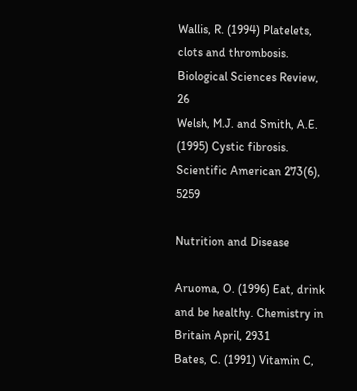Wallis, R. (1994) Platelets, clots and thrombosis. Biological Sciences Review, 26
Welsh, M.J. and Smith, A.E. (1995) Cystic fibrosis. Scientific American 273(6), 5259

Nutrition and Disease

Aruoma, O. (1996) Eat, drink and be healthy. Chemistry in Britain April, 2931
Bates, C. (1991) Vitamin C,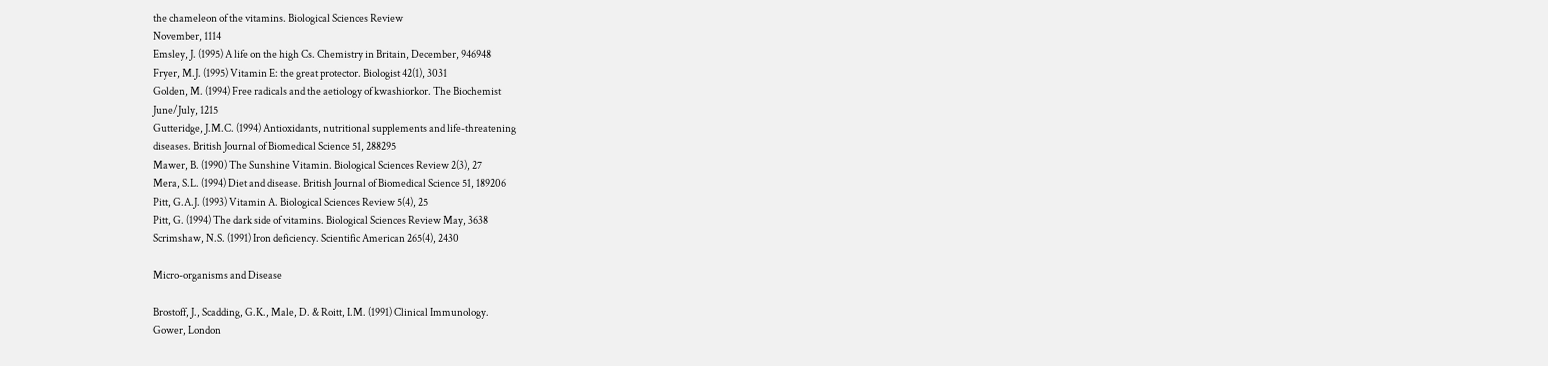the chameleon of the vitamins. Biological Sciences Review
November, 1114
Emsley, J. (1995) A life on the high Cs. Chemistry in Britain, December, 946948
Fryer, M.J. (1995) Vitamin E: the great protector. Biologist 42(1), 3031
Golden, M. (1994) Free radicals and the aetiology of kwashiorkor. The Biochemist
June/July, 1215
Gutteridge, J.M.C. (1994) Antioxidants, nutritional supplements and life-threatening
diseases. British Journal of Biomedical Science 51, 288295
Mawer, B. (1990) The Sunshine Vitamin. Biological Sciences Review 2(3), 27
Mera, S.L. (1994) Diet and disease. British Journal of Biomedical Science 51, 189206
Pitt, G.A.J. (1993) Vitamin A. Biological Sciences Review 5(4), 25
Pitt, G. (1994) The dark side of vitamins. Biological Sciences Review May, 3638
Scrimshaw, N.S. (1991) Iron deficiency. Scientific American 265(4), 2430

Micro-organisms and Disease

Brostoff, J., Scadding, G.K., Male, D. & Roitt, I.M. (1991) Clinical Immunology.
Gower, London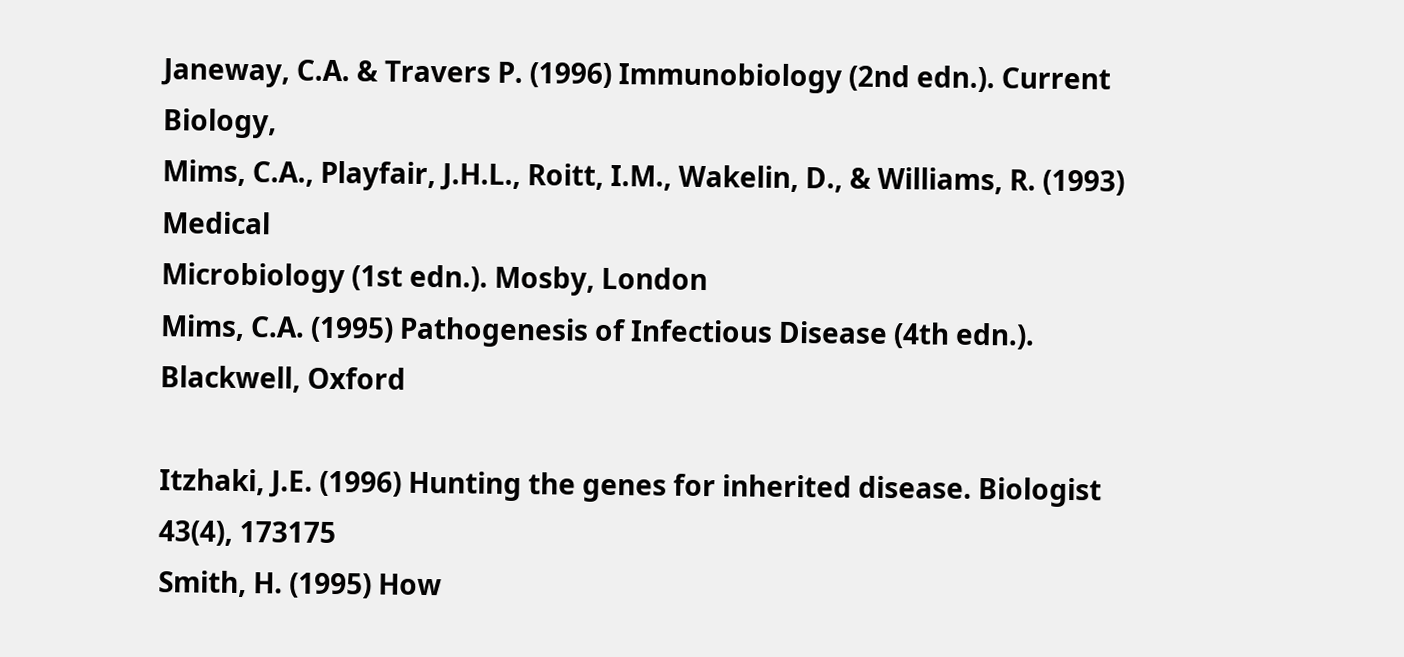Janeway, C.A. & Travers P. (1996) Immunobiology (2nd edn.). Current Biology,
Mims, C.A., Playfair, J.H.L., Roitt, I.M., Wakelin, D., & Williams, R. (1993) Medical
Microbiology (1st edn.). Mosby, London
Mims, C.A. (1995) Pathogenesis of Infectious Disease (4th edn.). Blackwell, Oxford

Itzhaki, J.E. (1996) Hunting the genes for inherited disease. Biologist 43(4), 173175
Smith, H. (1995) How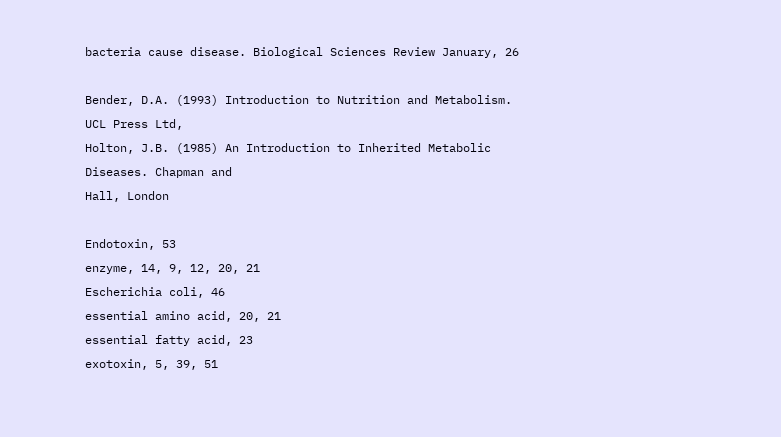bacteria cause disease. Biological Sciences Review January, 26

Bender, D.A. (1993) Introduction to Nutrition and Metabolism. UCL Press Ltd,
Holton, J.B. (1985) An Introduction to Inherited Metabolic Diseases. Chapman and
Hall, London

Endotoxin, 53
enzyme, 14, 9, 12, 20, 21
Escherichia coli, 46
essential amino acid, 20, 21
essential fatty acid, 23
exotoxin, 5, 39, 51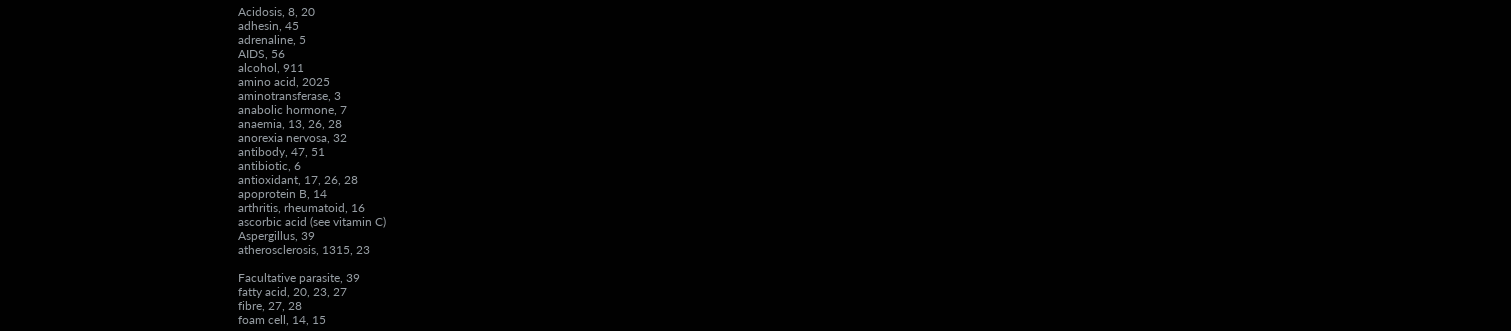Acidosis, 8, 20
adhesin, 45
adrenaline, 5
AIDS, 56
alcohol, 911
amino acid, 2025
aminotransferase, 3
anabolic hormone, 7
anaemia, 13, 26, 28
anorexia nervosa, 32
antibody, 47, 51
antibiotic, 6
antioxidant, 17, 26, 28
apoprotein B, 14
arthritis, rheumatoid, 16
ascorbic acid (see vitamin C)
Aspergillus, 39
atherosclerosis, 1315, 23

Facultative parasite, 39
fatty acid, 20, 23, 27
fibre, 27, 28
foam cell, 14, 15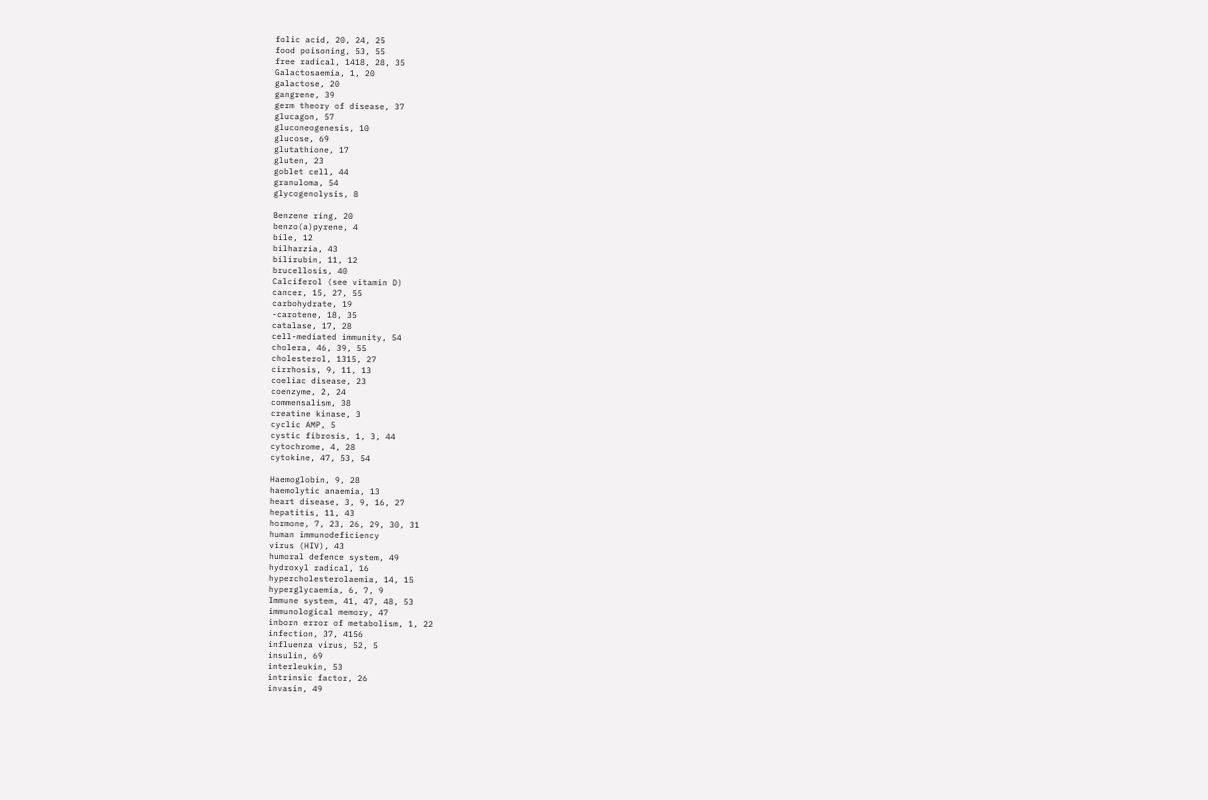folic acid, 20, 24, 25
food poisoning, 53, 55
free radical, 1418, 28, 35
Galactosaemia, 1, 20
galactose, 20
gangrene, 39
germ theory of disease, 37
glucagon, 57
gluconeogenesis, 10
glucose, 69
glutathione, 17
gluten, 23
goblet cell, 44
granuloma, 54
glycogenolysis, 8

Benzene ring, 20
benzo(a)pyrene, 4
bile, 12
bilharzia, 43
bilirubin, 11, 12
brucellosis, 40
Calciferol (see vitamin D)
cancer, 15, 27, 55
carbohydrate, 19
-carotene, 18, 35
catalase, 17, 28
cell-mediated immunity, 54
cholera, 46, 39, 55
cholesterol, 1315, 27
cirrhosis, 9, 11, 13
coeliac disease, 23
coenzyme, 2, 24
commensalism, 38
creatine kinase, 3
cyclic AMP, 5
cystic fibrosis, 1, 3, 44
cytochrome, 4, 28
cytokine, 47, 53, 54

Haemoglobin, 9, 28
haemolytic anaemia, 13
heart disease, 3, 9, 16, 27
hepatitis, 11, 43
hormone, 7, 23, 26, 29, 30, 31
human immunodeficiency
virus (HIV), 43
humoral defence system, 49
hydroxyl radical, 16
hypercholesterolaemia, 14, 15
hyperglycaemia, 6, 7, 9
Immune system, 41, 47, 48, 53
immunological memory, 47
inborn error of metabolism, 1, 22
infection, 37, 4156
influenza virus, 52, 5
insulin, 69
interleukin, 53
intrinsic factor, 26
invasin, 49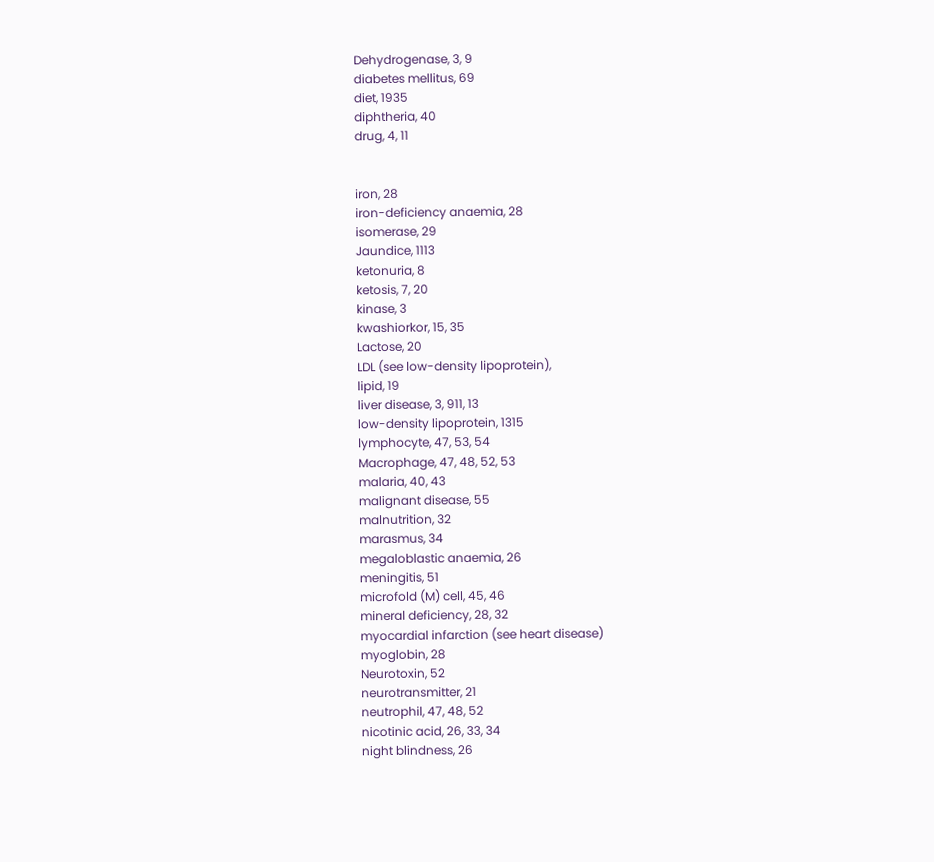Dehydrogenase, 3, 9
diabetes mellitus, 69
diet, 1935
diphtheria, 40
drug, 4, 11


iron, 28
iron-deficiency anaemia, 28
isomerase, 29
Jaundice, 1113
ketonuria, 8
ketosis, 7, 20
kinase, 3
kwashiorkor, 15, 35
Lactose, 20
LDL (see low-density lipoprotein),
lipid, 19
liver disease, 3, 911, 13
low-density lipoprotein, 1315
lymphocyte, 47, 53, 54
Macrophage, 47, 48, 52, 53
malaria, 40, 43
malignant disease, 55
malnutrition, 32
marasmus, 34
megaloblastic anaemia, 26
meningitis, 51
microfold (M) cell, 45, 46
mineral deficiency, 28, 32
myocardial infarction (see heart disease)
myoglobin, 28
Neurotoxin, 52
neurotransmitter, 21
neutrophil, 47, 48, 52
nicotinic acid, 26, 33, 34
night blindness, 26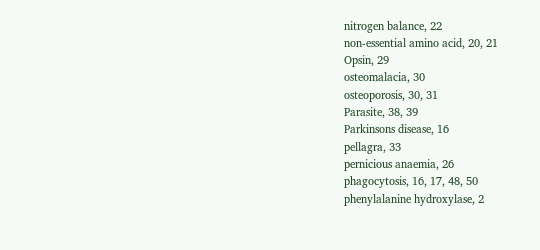nitrogen balance, 22
non-essential amino acid, 20, 21
Opsin, 29
osteomalacia, 30
osteoporosis, 30, 31
Parasite, 38, 39
Parkinsons disease, 16
pellagra, 33
pernicious anaemia, 26
phagocytosis, 16, 17, 48, 50
phenylalanine hydroxylase, 2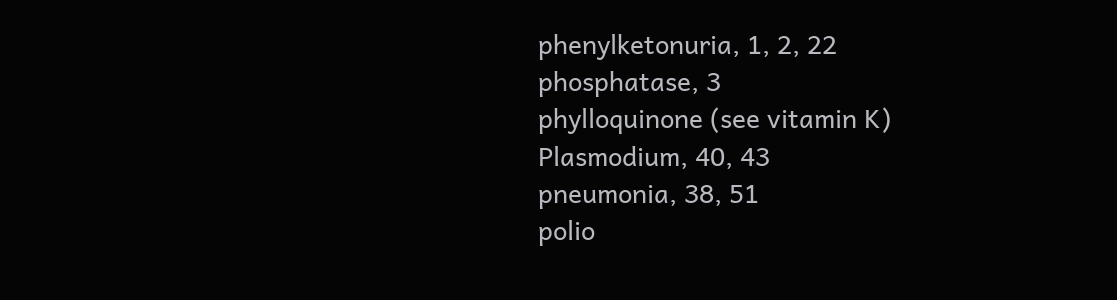phenylketonuria, 1, 2, 22
phosphatase, 3
phylloquinone (see vitamin K)
Plasmodium, 40, 43
pneumonia, 38, 51
polio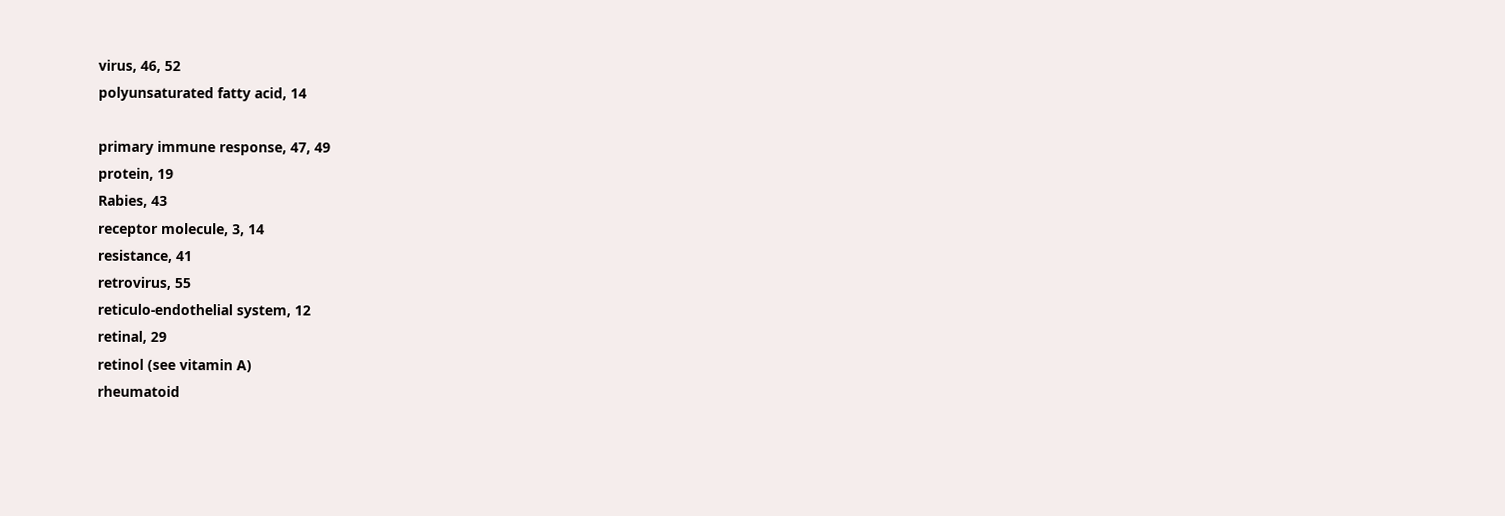virus, 46, 52
polyunsaturated fatty acid, 14

primary immune response, 47, 49
protein, 19
Rabies, 43
receptor molecule, 3, 14
resistance, 41
retrovirus, 55
reticulo-endothelial system, 12
retinal, 29
retinol (see vitamin A)
rheumatoid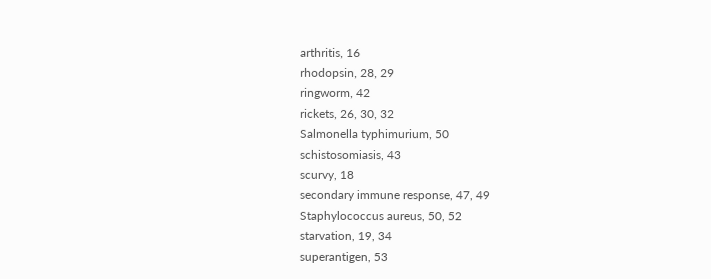arthritis, 16
rhodopsin, 28, 29
ringworm, 42
rickets, 26, 30, 32
Salmonella typhimurium, 50
schistosomiasis, 43
scurvy, 18
secondary immune response, 47, 49
Staphylococcus aureus, 50, 52
starvation, 19, 34
superantigen, 53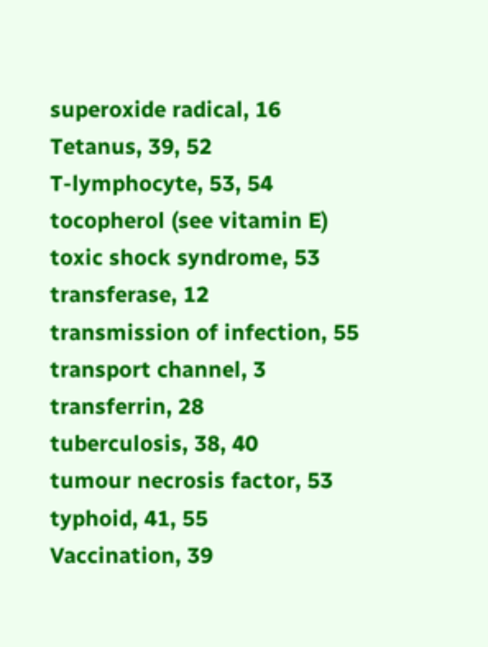superoxide radical, 16
Tetanus, 39, 52
T-lymphocyte, 53, 54
tocopherol (see vitamin E)
toxic shock syndrome, 53
transferase, 12
transmission of infection, 55
transport channel, 3
transferrin, 28
tuberculosis, 38, 40
tumour necrosis factor, 53
typhoid, 41, 55
Vaccination, 39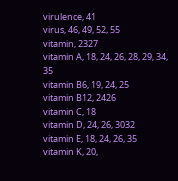virulence, 41
virus, 46, 49, 52, 55
vitamin, 2327
vitamin A, 18, 24, 26, 28, 29, 34, 35
vitamin B6, 19, 24, 25
vitamin B12, 2426
vitamin C, 18
vitamin D, 24, 26, 3032
vitamin E, 18, 24, 26, 35
vitamin K, 20,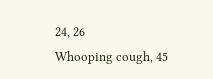24, 26
Whooping cough, 45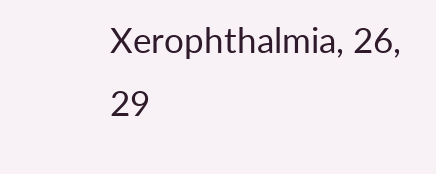Xerophthalmia, 26, 29